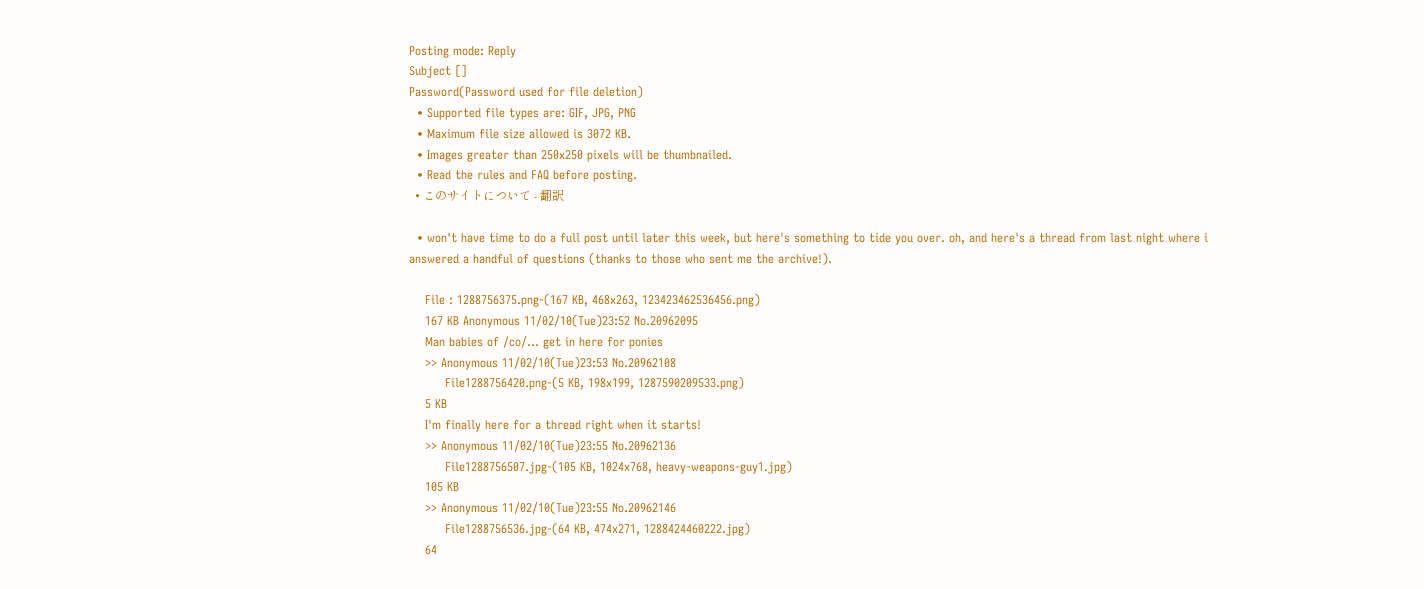Posting mode: Reply
Subject []
Password(Password used for file deletion)
  • Supported file types are: GIF, JPG, PNG
  • Maximum file size allowed is 3072 KB.
  • Images greater than 250x250 pixels will be thumbnailed.
  • Read the rules and FAQ before posting.
  • このサイトについて - 翻訳

  • won't have time to do a full post until later this week, but here's something to tide you over. oh, and here's a thread from last night where i answered a handful of questions (thanks to those who sent me the archive!).

    File : 1288756375.png-(167 KB, 468x263, 123423462536456.png)
    167 KB Anonymous 11/02/10(Tue)23:52 No.20962095
    Man babies of /co/... get in here for ponies
    >> Anonymous 11/02/10(Tue)23:53 No.20962108
         File1288756420.png-(5 KB, 198x199, 1287590209533.png)
    5 KB
    I'm finally here for a thread right when it starts!
    >> Anonymous 11/02/10(Tue)23:55 No.20962136
         File1288756507.jpg-(105 KB, 1024x768, heavy-weapons-guy1.jpg)
    105 KB
    >> Anonymous 11/02/10(Tue)23:55 No.20962146
         File1288756536.jpg-(64 KB, 474x271, 1288424460222.jpg)
    64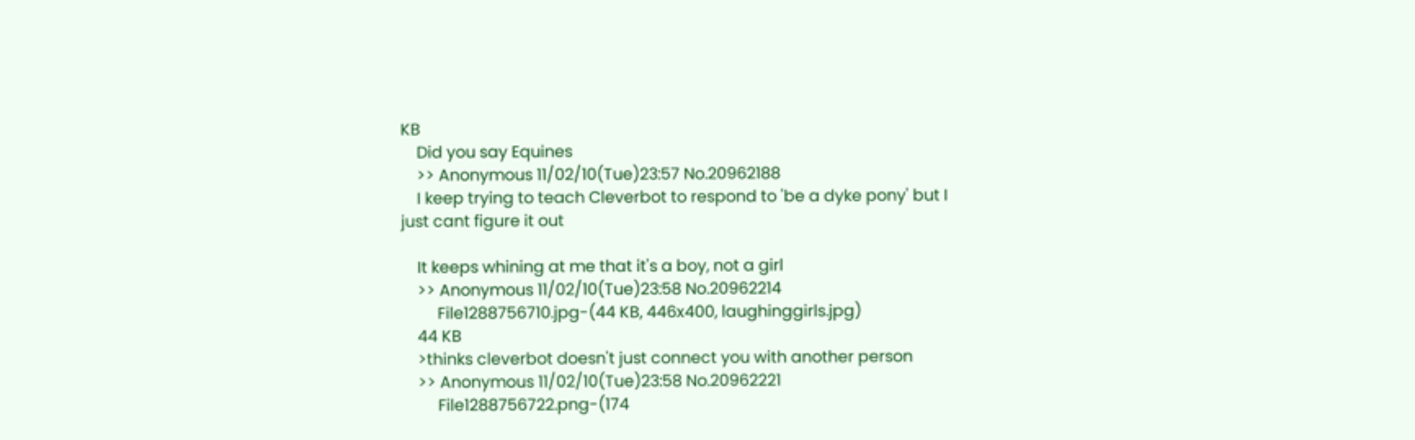KB
    Did you say Equines
    >> Anonymous 11/02/10(Tue)23:57 No.20962188
    I keep trying to teach Cleverbot to respond to 'be a dyke pony' but I just cant figure it out

    It keeps whining at me that it's a boy, not a girl
    >> Anonymous 11/02/10(Tue)23:58 No.20962214
         File1288756710.jpg-(44 KB, 446x400, laughinggirls.jpg)
    44 KB
    >thinks cleverbot doesn't just connect you with another person
    >> Anonymous 11/02/10(Tue)23:58 No.20962221
         File1288756722.png-(174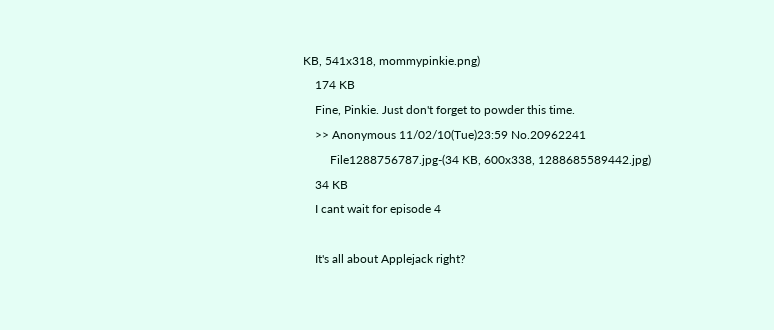KB, 541x318, mommypinkie.png)
    174 KB
    Fine, Pinkie. Just don't forget to powder this time.
    >> Anonymous 11/02/10(Tue)23:59 No.20962241
         File1288756787.jpg-(34 KB, 600x338, 1288685589442.jpg)
    34 KB
    I cant wait for episode 4

    It's all about Applejack right?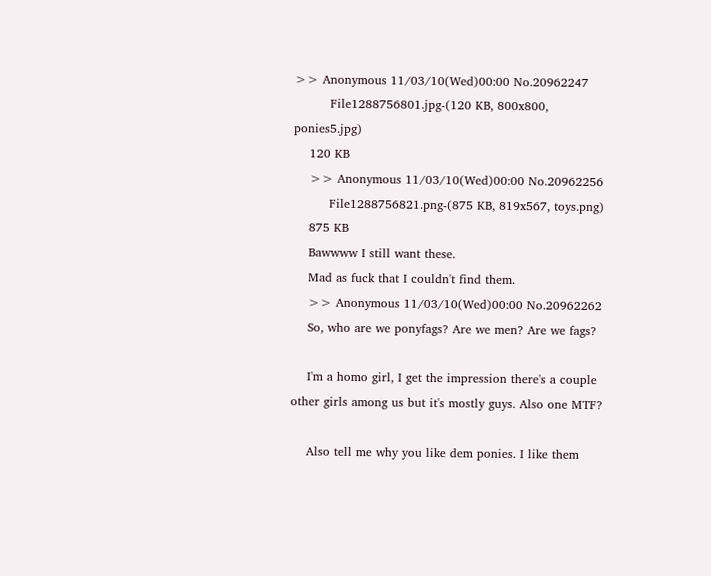>> Anonymous 11/03/10(Wed)00:00 No.20962247
         File1288756801.jpg-(120 KB, 800x800, ponies5.jpg)
    120 KB
    >> Anonymous 11/03/10(Wed)00:00 No.20962256
         File1288756821.png-(875 KB, 819x567, toys.png)
    875 KB
    Bawwww I still want these.
    Mad as fuck that I couldn't find them.
    >> Anonymous 11/03/10(Wed)00:00 No.20962262
    So, who are we ponyfags? Are we men? Are we fags?

    I'm a homo girl, I get the impression there's a couple other girls among us but it's mostly guys. Also one MTF?

    Also tell me why you like dem ponies. I like them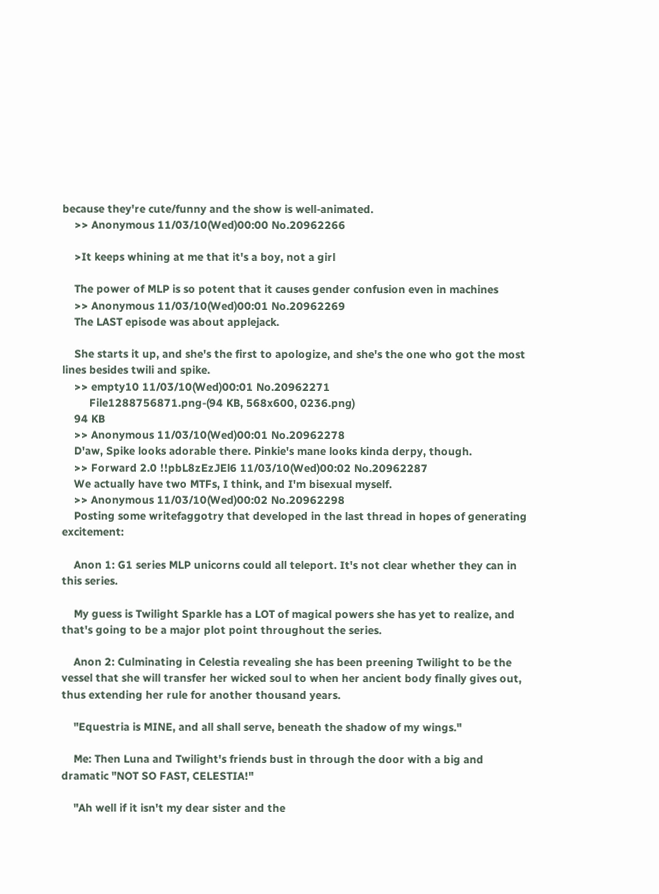because they're cute/funny and the show is well-animated.
    >> Anonymous 11/03/10(Wed)00:00 No.20962266

    >It keeps whining at me that it's a boy, not a girl

    The power of MLP is so potent that it causes gender confusion even in machines
    >> Anonymous 11/03/10(Wed)00:01 No.20962269
    The LAST episode was about applejack.

    She starts it up, and she's the first to apologize, and she's the one who got the most lines besides twili and spike.
    >> empty10 11/03/10(Wed)00:01 No.20962271
         File1288756871.png-(94 KB, 568x600, 0236.png)
    94 KB
    >> Anonymous 11/03/10(Wed)00:01 No.20962278
    D'aw, Spike looks adorable there. Pinkie's mane looks kinda derpy, though.
    >> Forward 2.0 !!pbL8zEzJEl6 11/03/10(Wed)00:02 No.20962287
    We actually have two MTFs, I think, and I'm bisexual myself.
    >> Anonymous 11/03/10(Wed)00:02 No.20962298
    Posting some writefaggotry that developed in the last thread in hopes of generating excitement:

    Anon 1: G1 series MLP unicorns could all teleport. It's not clear whether they can in this series.

    My guess is Twilight Sparkle has a LOT of magical powers she has yet to realize, and that's going to be a major plot point throughout the series.

    Anon 2: Culminating in Celestia revealing she has been preening Twilight to be the vessel that she will transfer her wicked soul to when her ancient body finally gives out, thus extending her rule for another thousand years.

    "Equestria is MINE, and all shall serve, beneath the shadow of my wings."

    Me: Then Luna and Twilight's friends bust in through the door with a big and dramatic "NOT SO FAST, CELESTIA!"

    "Ah well if it isn't my dear sister and the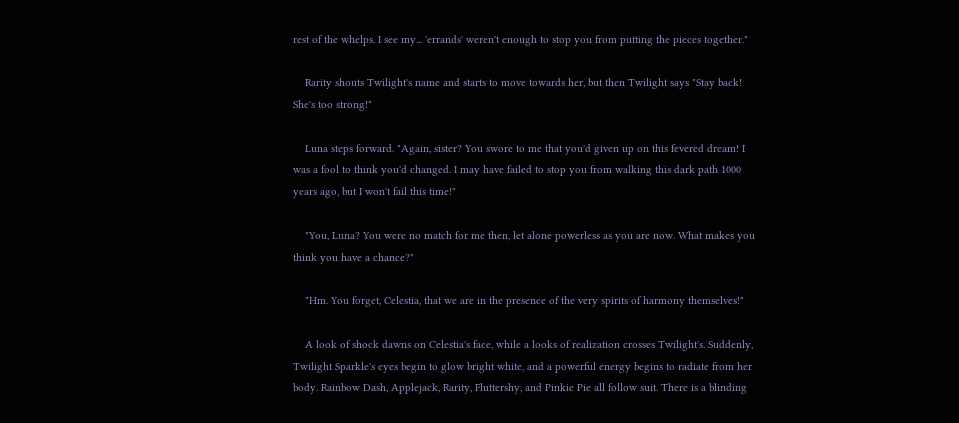rest of the whelps. I see my... 'errands' weren't enough to stop you from putting the pieces together."

    Rarity shouts Twilight's name and starts to move towards her, but then Twilight says "Stay back! She's too strong!"

    Luna steps forward. "Again, sister? You swore to me that you'd given up on this fevered dream! I was a fool to think you'd changed. I may have failed to stop you from walking this dark path 1000 years ago, but I won't fail this time!"

    "You, Luna? You were no match for me then, let alone powerless as you are now. What makes you think you have a chance?"

    "Hm. You forget, Celestia, that we are in the presence of the very spirits of harmony themselves!"

    A look of shock dawns on Celestia's face, while a looks of realization crosses Twilight's. Suddenly, Twilight Sparkle's eyes begin to glow bright white, and a powerful energy begins to radiate from her body. Rainbow Dash, Applejack, Rarity, Fluttershy, and Pinkie Pie all follow suit. There is a blinding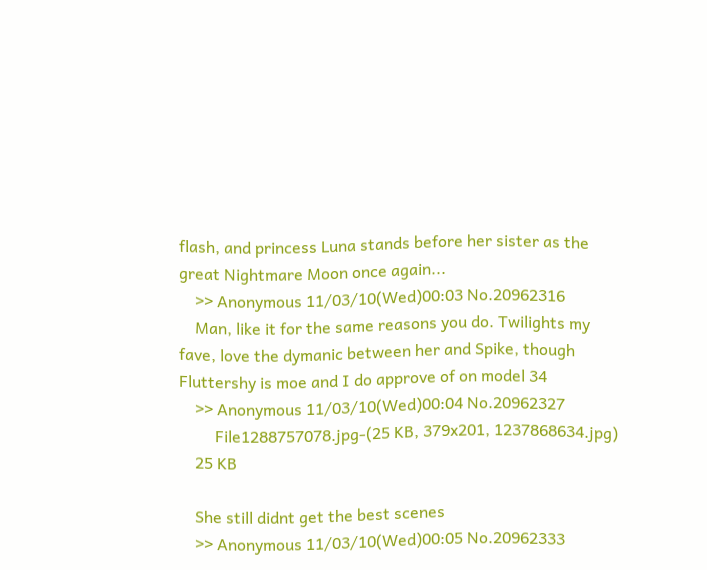flash, and princess Luna stands before her sister as the great Nightmare Moon once again...
    >> Anonymous 11/03/10(Wed)00:03 No.20962316
    Man, like it for the same reasons you do. Twilights my fave, love the dymanic between her and Spike, though Fluttershy is moe and I do approve of on model 34
    >> Anonymous 11/03/10(Wed)00:04 No.20962327
         File1288757078.jpg-(25 KB, 379x201, 1237868634.jpg)
    25 KB

    She still didnt get the best scenes
    >> Anonymous 11/03/10(Wed)00:05 No.20962333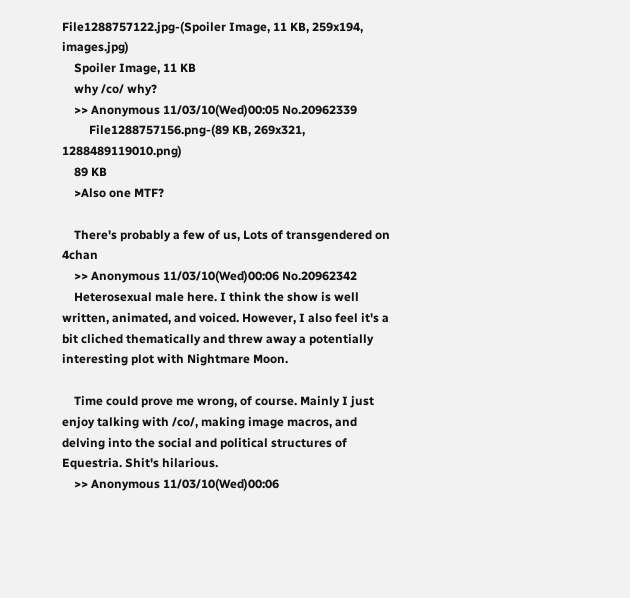File1288757122.jpg-(Spoiler Image, 11 KB, 259x194, images.jpg)
    Spoiler Image, 11 KB
    why /co/ why?
    >> Anonymous 11/03/10(Wed)00:05 No.20962339
         File1288757156.png-(89 KB, 269x321, 1288489119010.png)
    89 KB
    >Also one MTF?

    There's probably a few of us, Lots of transgendered on 4chan
    >> Anonymous 11/03/10(Wed)00:06 No.20962342
    Heterosexual male here. I think the show is well written, animated, and voiced. However, I also feel it's a bit cliched thematically and threw away a potentially interesting plot with Nightmare Moon.

    Time could prove me wrong, of course. Mainly I just enjoy talking with /co/, making image macros, and delving into the social and political structures of Equestria. Shit's hilarious.
    >> Anonymous 11/03/10(Wed)00:06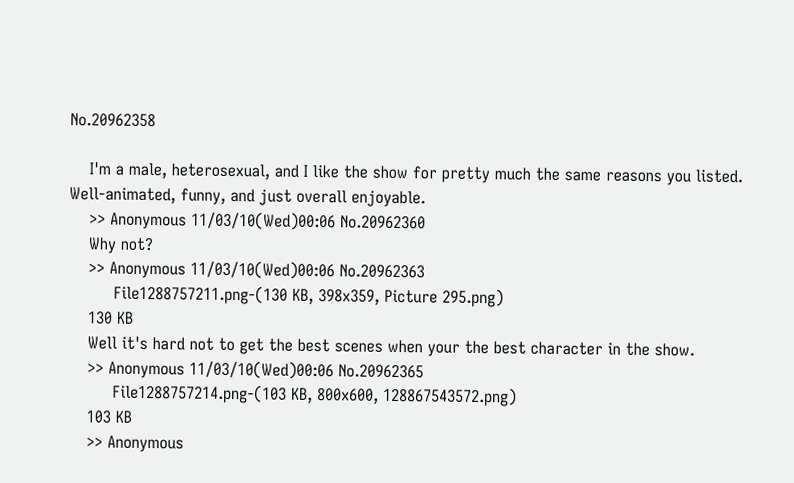No.20962358

    I'm a male, heterosexual, and I like the show for pretty much the same reasons you listed. Well-animated, funny, and just overall enjoyable.
    >> Anonymous 11/03/10(Wed)00:06 No.20962360
    Why not?
    >> Anonymous 11/03/10(Wed)00:06 No.20962363
         File1288757211.png-(130 KB, 398x359, Picture 295.png)
    130 KB
    Well it's hard not to get the best scenes when your the best character in the show.
    >> Anonymous 11/03/10(Wed)00:06 No.20962365
         File1288757214.png-(103 KB, 800x600, 128867543572.png)
    103 KB
    >> Anonymous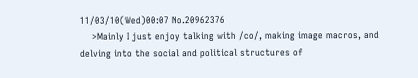11/03/10(Wed)00:07 No.20962376
    >Mainly I just enjoy talking with /co/, making image macros, and delving into the social and political structures of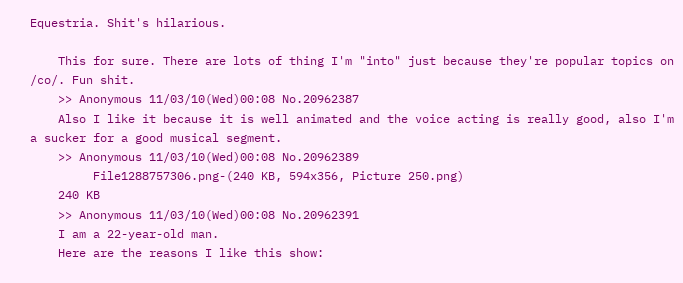Equestria. Shit's hilarious.

    This for sure. There are lots of thing I'm "into" just because they're popular topics on /co/. Fun shit.
    >> Anonymous 11/03/10(Wed)00:08 No.20962387
    Also I like it because it is well animated and the voice acting is really good, also I'm a sucker for a good musical segment.
    >> Anonymous 11/03/10(Wed)00:08 No.20962389
         File1288757306.png-(240 KB, 594x356, Picture 250.png)
    240 KB
    >> Anonymous 11/03/10(Wed)00:08 No.20962391
    I am a 22-year-old man.
    Here are the reasons I like this show: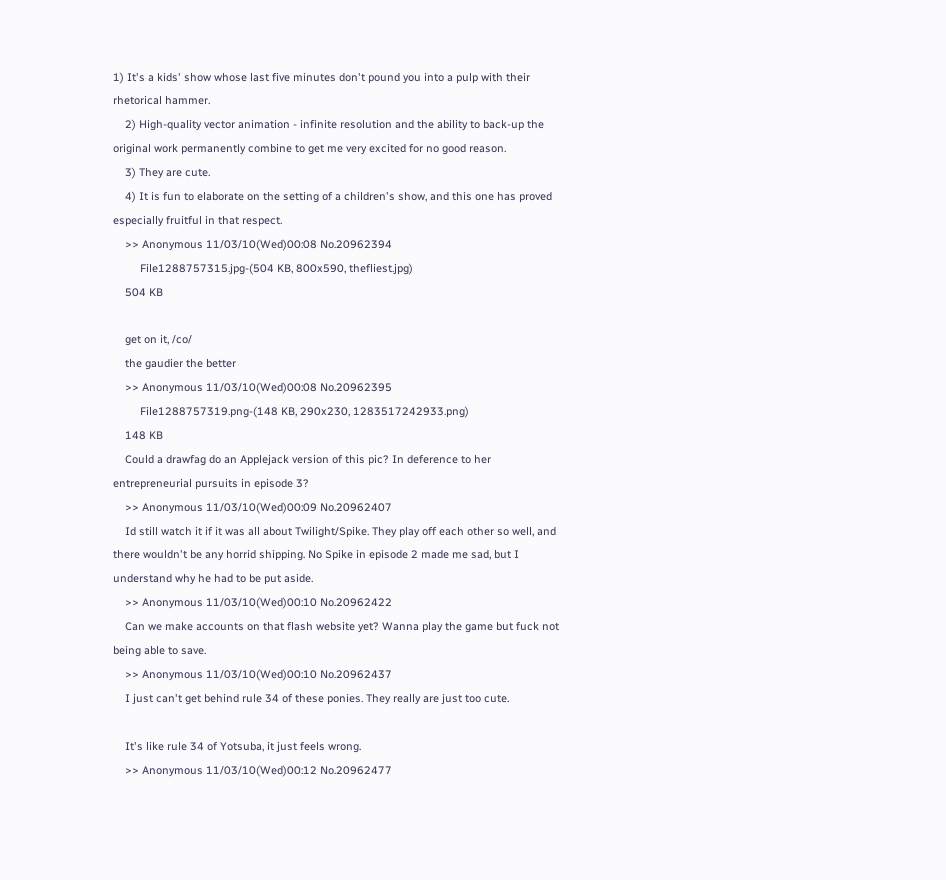1) It's a kids' show whose last five minutes don't pound you into a pulp with their rhetorical hammer.
    2) High-quality vector animation - infinite resolution and the ability to back-up the original work permanently combine to get me very excited for no good reason.
    3) They are cute.
    4) It is fun to elaborate on the setting of a children's show, and this one has proved especially fruitful in that respect.
    >> Anonymous 11/03/10(Wed)00:08 No.20962394
         File1288757315.jpg-(504 KB, 800x590, thefliest.jpg)
    504 KB

    get on it, /co/
    the gaudier the better
    >> Anonymous 11/03/10(Wed)00:08 No.20962395
         File1288757319.png-(148 KB, 290x230, 1283517242933.png)
    148 KB
    Could a drawfag do an Applejack version of this pic? In deference to her entrepreneurial pursuits in episode 3?
    >> Anonymous 11/03/10(Wed)00:09 No.20962407
    Id still watch it if it was all about Twilight/Spike. They play off each other so well, and there wouldn't be any horrid shipping. No Spike in episode 2 made me sad, but I understand why he had to be put aside.
    >> Anonymous 11/03/10(Wed)00:10 No.20962422
    Can we make accounts on that flash website yet? Wanna play the game but fuck not being able to save.
    >> Anonymous 11/03/10(Wed)00:10 No.20962437
    I just can't get behind rule 34 of these ponies. They really are just too cute.

    It's like rule 34 of Yotsuba, it just feels wrong.
    >> Anonymous 11/03/10(Wed)00:12 No.20962477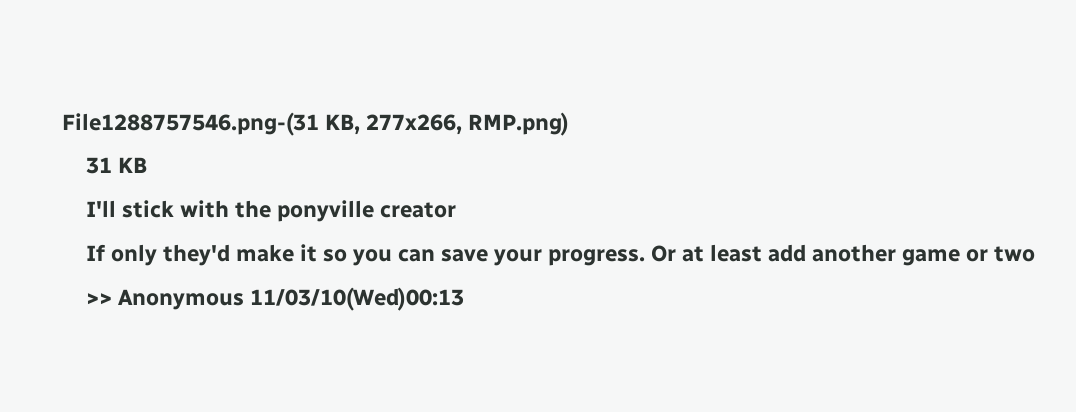File1288757546.png-(31 KB, 277x266, RMP.png)
    31 KB
    I'll stick with the ponyville creator
    If only they'd make it so you can save your progress. Or at least add another game or two
    >> Anonymous 11/03/10(Wed)00:13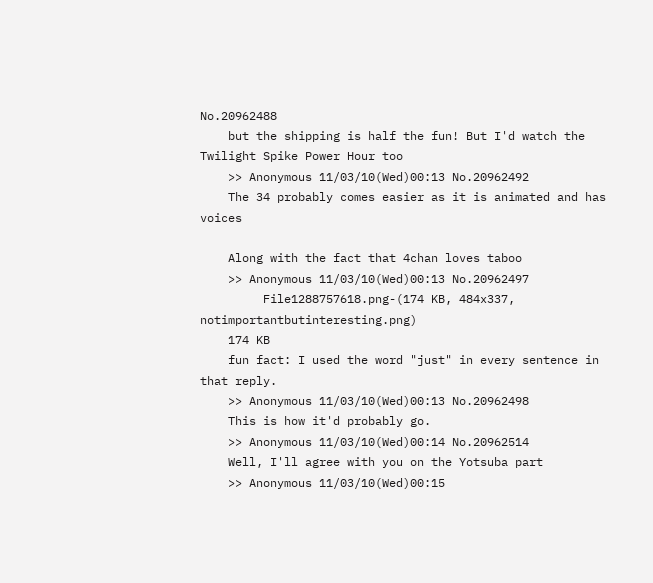No.20962488
    but the shipping is half the fun! But I'd watch the Twilight Spike Power Hour too
    >> Anonymous 11/03/10(Wed)00:13 No.20962492
    The 34 probably comes easier as it is animated and has voices

    Along with the fact that 4chan loves taboo
    >> Anonymous 11/03/10(Wed)00:13 No.20962497
         File1288757618.png-(174 KB, 484x337, notimportantbutinteresting.png)
    174 KB
    fun fact: I used the word "just" in every sentence in that reply.
    >> Anonymous 11/03/10(Wed)00:13 No.20962498
    This is how it'd probably go.
    >> Anonymous 11/03/10(Wed)00:14 No.20962514
    Well, I'll agree with you on the Yotsuba part
    >> Anonymous 11/03/10(Wed)00:15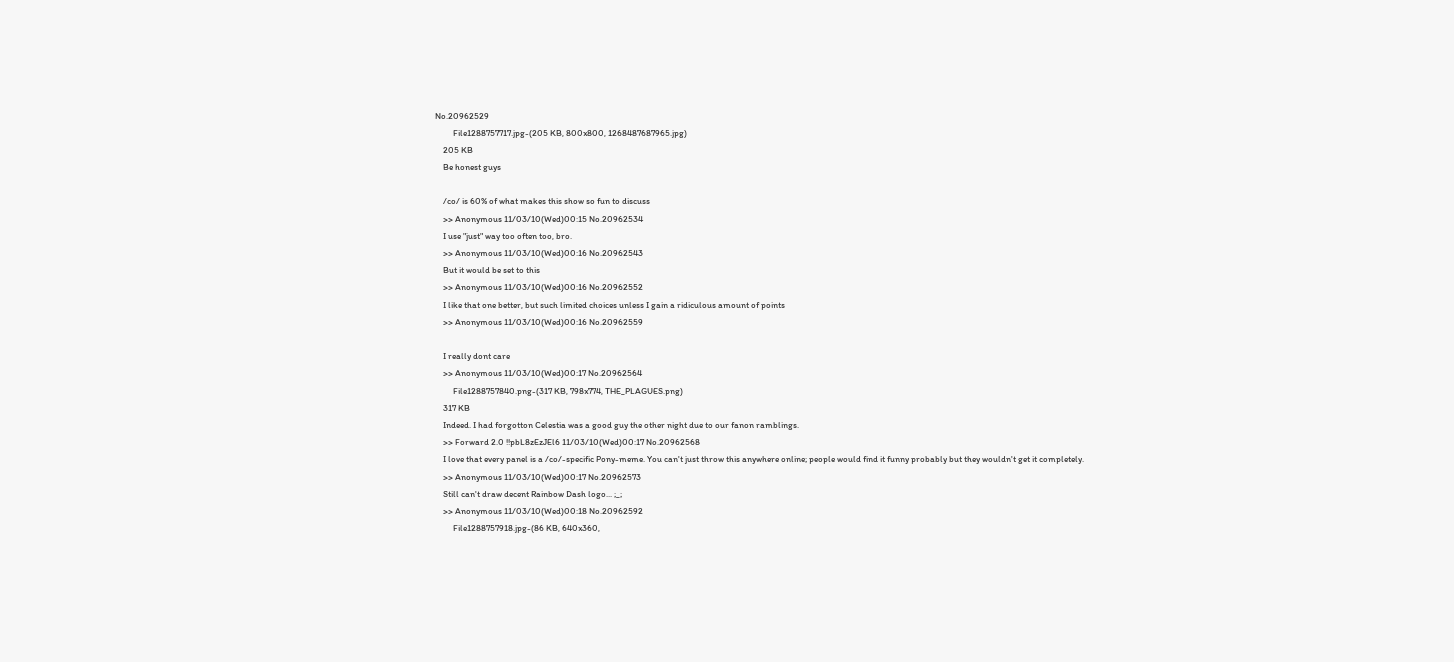No.20962529
         File1288757717.jpg-(205 KB, 800x800, 1268487687965.jpg)
    205 KB
    Be honest guys

    /co/ is 60% of what makes this show so fun to discuss
    >> Anonymous 11/03/10(Wed)00:15 No.20962534
    I use "just" way too often too, bro.
    >> Anonymous 11/03/10(Wed)00:16 No.20962543
    But it would be set to this
    >> Anonymous 11/03/10(Wed)00:16 No.20962552
    I like that one better, but such limited choices unless I gain a ridiculous amount of points
    >> Anonymous 11/03/10(Wed)00:16 No.20962559

    I really dont care
    >> Anonymous 11/03/10(Wed)00:17 No.20962564
         File1288757840.png-(317 KB, 798x774, THE_PLAGUES.png)
    317 KB
    Indeed. I had forgotton Celestia was a good guy the other night due to our fanon ramblings.
    >> Forward 2.0 !!pbL8zEzJEl6 11/03/10(Wed)00:17 No.20962568
    I love that every panel is a /co/-specific Pony-meme. You can't just throw this anywhere online; people would find it funny probably but they wouldn't get it completely.
    >> Anonymous 11/03/10(Wed)00:17 No.20962573
    Still can't draw decent Rainbow Dash logo... ;_;
    >> Anonymous 11/03/10(Wed)00:18 No.20962592
         File1288757918.jpg-(86 KB, 640x360,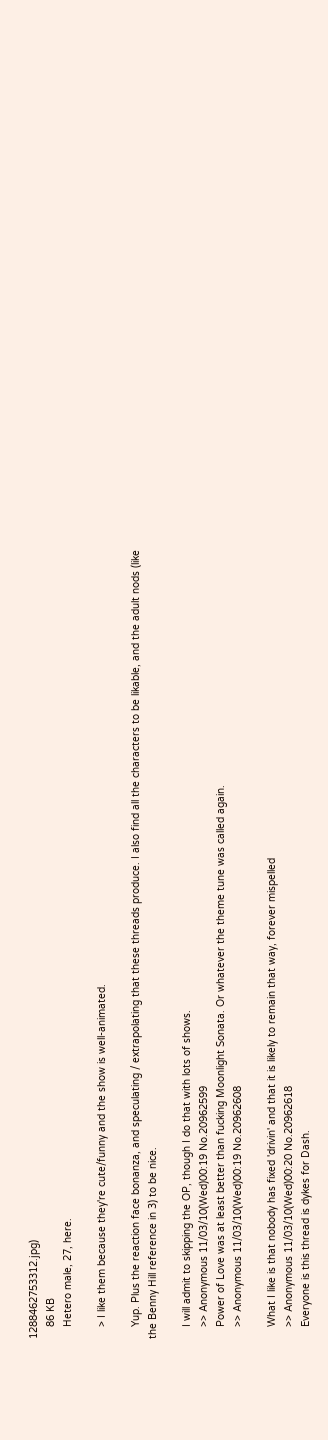1288462753312.jpg)
    86 KB
    Hetero male, 27, here.

    > I like them because they're cute/funny and the show is well-animated.

    Yup. Plus the reaction face bonanza, and speculating / extrapolating that these threads produce. I also find all the characters to be likable, and the adult nods (like the Benny Hill reference in 3) to be nice.

    I will admit to skipping the OP, though I do that with lots of shows.
    >> Anonymous 11/03/10(Wed)00:19 No.20962599
    Power of Love was at least better than fucking Moonlight Sonata. Or whatever the theme tune was called again.
    >> Anonymous 11/03/10(Wed)00:19 No.20962608

    What I like is that nobody has fixed 'drivin' and that it is likely to remain that way, forever mispelled
    >> Anonymous 11/03/10(Wed)00:20 No.20962618
    Everyone is this thread is dykes for Dash.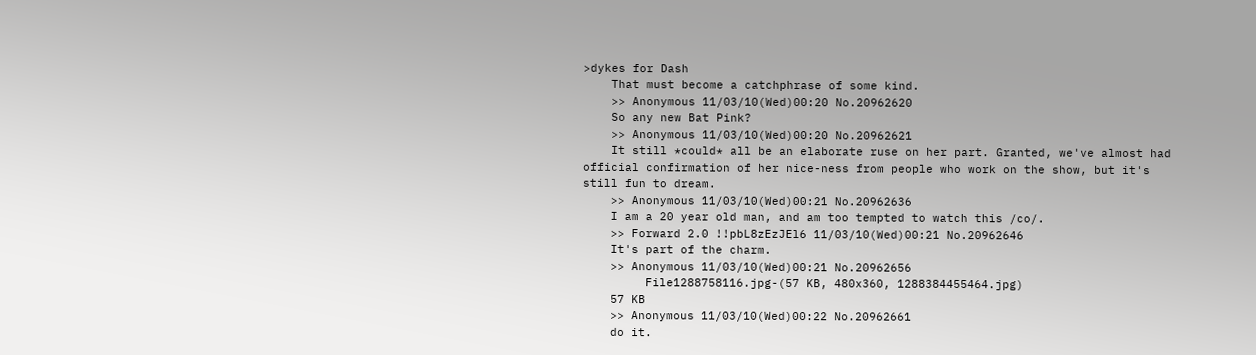>dykes for Dash
    That must become a catchphrase of some kind.
    >> Anonymous 11/03/10(Wed)00:20 No.20962620
    So any new Bat Pink?
    >> Anonymous 11/03/10(Wed)00:20 No.20962621
    It still *could* all be an elaborate ruse on her part. Granted, we've almost had official confirmation of her nice-ness from people who work on the show, but it's still fun to dream.
    >> Anonymous 11/03/10(Wed)00:21 No.20962636
    I am a 20 year old man, and am too tempted to watch this /co/.
    >> Forward 2.0 !!pbL8zEzJEl6 11/03/10(Wed)00:21 No.20962646
    It's part of the charm.
    >> Anonymous 11/03/10(Wed)00:21 No.20962656
         File1288758116.jpg-(57 KB, 480x360, 1288384455464.jpg)
    57 KB
    >> Anonymous 11/03/10(Wed)00:22 No.20962661
    do it.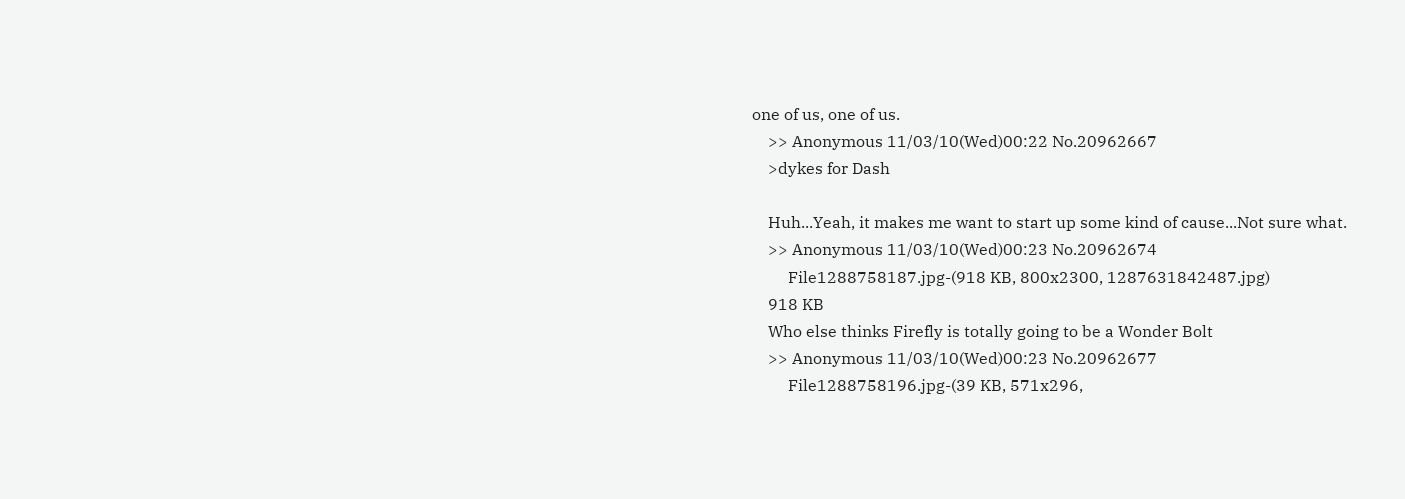one of us, one of us.
    >> Anonymous 11/03/10(Wed)00:22 No.20962667
    >dykes for Dash

    Huh...Yeah, it makes me want to start up some kind of cause...Not sure what.
    >> Anonymous 11/03/10(Wed)00:23 No.20962674
         File1288758187.jpg-(918 KB, 800x2300, 1287631842487.jpg)
    918 KB
    Who else thinks Firefly is totally going to be a Wonder Bolt
    >> Anonymous 11/03/10(Wed)00:23 No.20962677
         File1288758196.jpg-(39 KB, 571x296,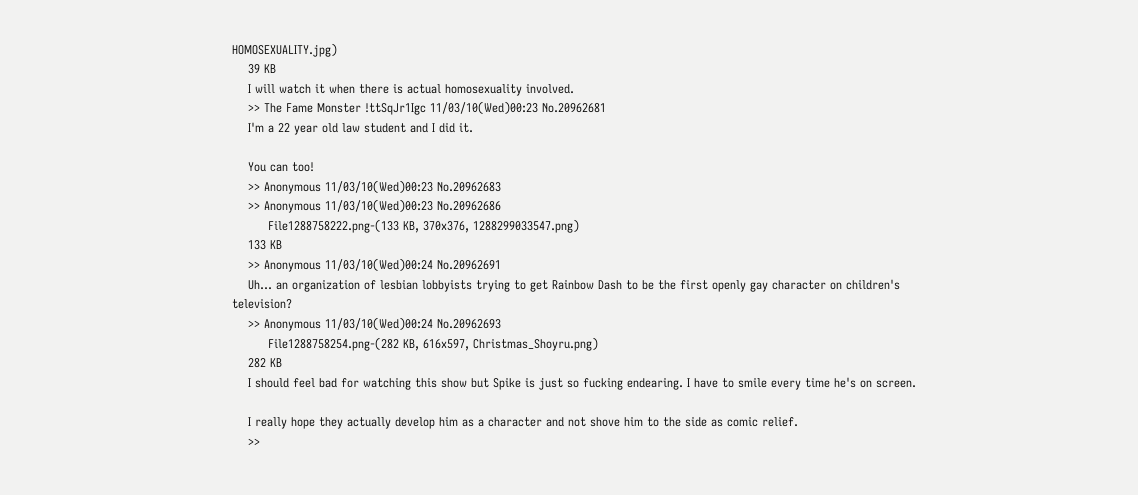HOMOSEXUALITY.jpg)
    39 KB
    I will watch it when there is actual homosexuality involved.
    >> The Fame Monster !ttSqJr1Igc 11/03/10(Wed)00:23 No.20962681
    I'm a 22 year old law student and I did it.

    You can too!
    >> Anonymous 11/03/10(Wed)00:23 No.20962683
    >> Anonymous 11/03/10(Wed)00:23 No.20962686
         File1288758222.png-(133 KB, 370x376, 1288299033547.png)
    133 KB
    >> Anonymous 11/03/10(Wed)00:24 No.20962691
    Uh... an organization of lesbian lobbyists trying to get Rainbow Dash to be the first openly gay character on children's television?
    >> Anonymous 11/03/10(Wed)00:24 No.20962693
         File1288758254.png-(282 KB, 616x597, Christmas_Shoyru.png)
    282 KB
    I should feel bad for watching this show but Spike is just so fucking endearing. I have to smile every time he's on screen.

    I really hope they actually develop him as a character and not shove him to the side as comic relief.
    >>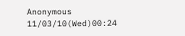Anonymous 11/03/10(Wed)00:24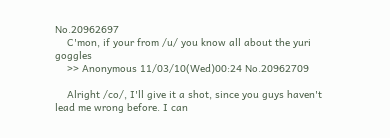No.20962697
    C'mon, if your from /u/ you know all about the yuri goggles
    >> Anonymous 11/03/10(Wed)00:24 No.20962709

    Alright /co/, I'll give it a shot, since you guys haven't lead me wrong before. I can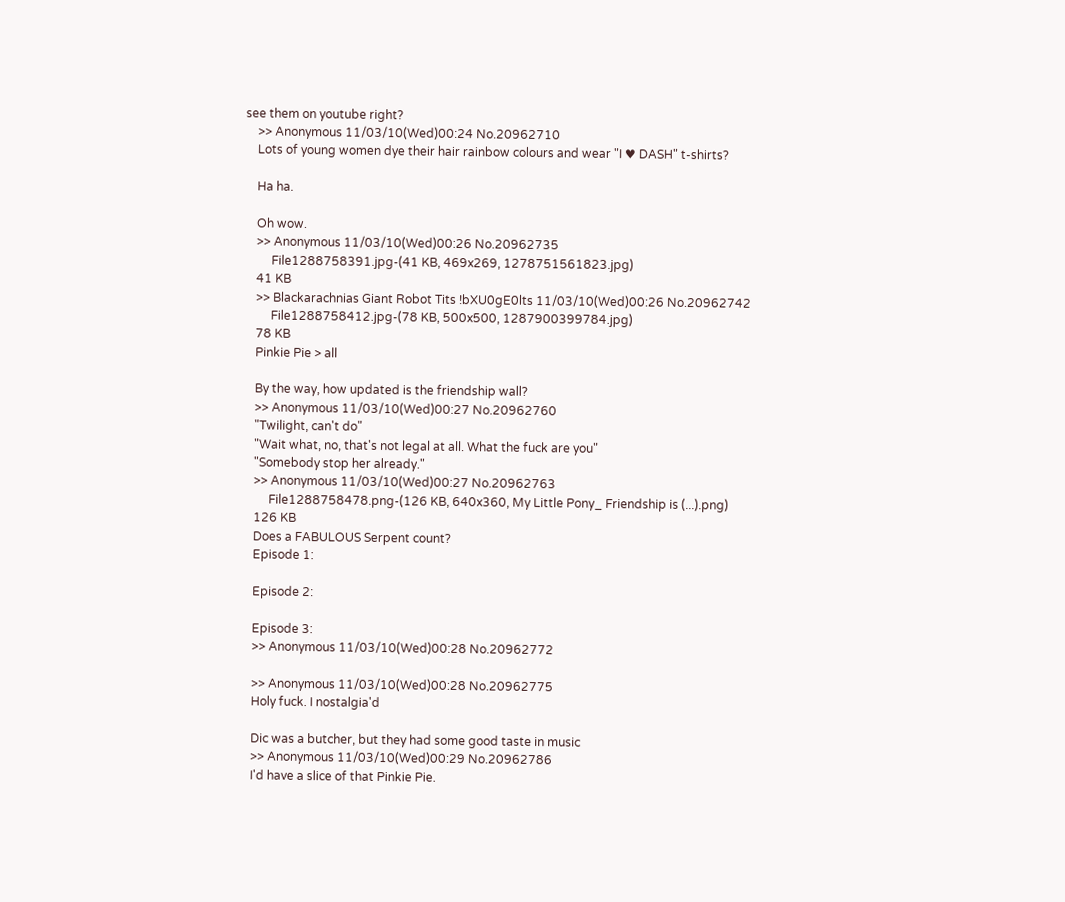see them on youtube right?
    >> Anonymous 11/03/10(Wed)00:24 No.20962710
    Lots of young women dye their hair rainbow colours and wear "I ♥ DASH" t-shirts?

    Ha ha.

    Oh wow.
    >> Anonymous 11/03/10(Wed)00:26 No.20962735
         File1288758391.jpg-(41 KB, 469x269, 1278751561823.jpg)
    41 KB
    >> Blackarachnias Giant Robot Tits !bXU0gE0lts 11/03/10(Wed)00:26 No.20962742
         File1288758412.jpg-(78 KB, 500x500, 1287900399784.jpg)
    78 KB
    Pinkie Pie > all

    By the way, how updated is the friendship wall?
    >> Anonymous 11/03/10(Wed)00:27 No.20962760
    "Twilight, can't do"
    "Wait what, no, that's not legal at all. What the fuck are you"
    "Somebody stop her already."
    >> Anonymous 11/03/10(Wed)00:27 No.20962763
         File1288758478.png-(126 KB, 640x360, My Little Pony_ Friendship is (...).png)
    126 KB
    Does a FABULOUS Serpent count?
    Episode 1:

    Episode 2:

    Episode 3:
    >> Anonymous 11/03/10(Wed)00:28 No.20962772

    >> Anonymous 11/03/10(Wed)00:28 No.20962775
    Holy fuck. I nostalgia'd

    Dic was a butcher, but they had some good taste in music
    >> Anonymous 11/03/10(Wed)00:29 No.20962786
    I'd have a slice of that Pinkie Pie.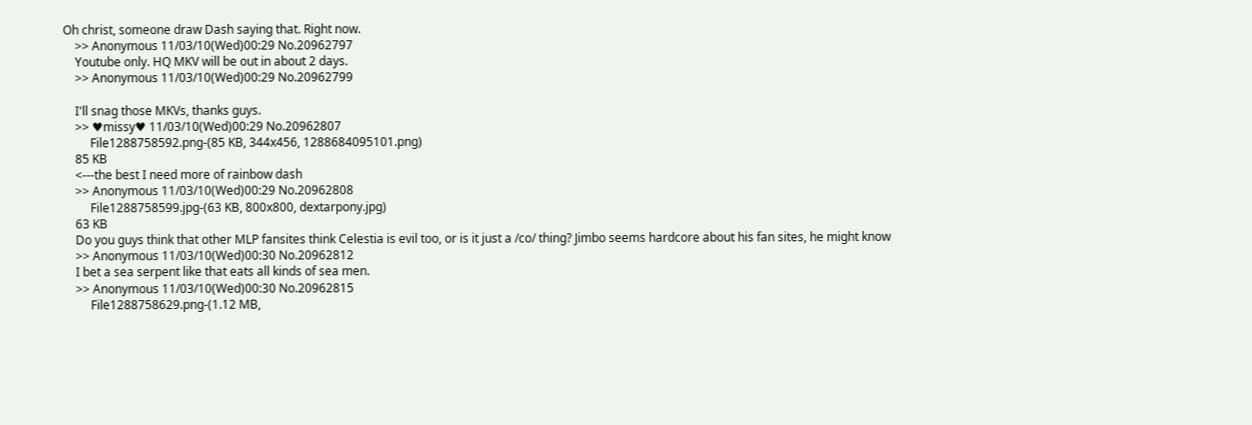Oh christ, someone draw Dash saying that. Right now.
    >> Anonymous 11/03/10(Wed)00:29 No.20962797
    Youtube only. HQ MKV will be out in about 2 days.
    >> Anonymous 11/03/10(Wed)00:29 No.20962799

    I'll snag those MKVs, thanks guys.
    >> ♥missy♥ 11/03/10(Wed)00:29 No.20962807
         File1288758592.png-(85 KB, 344x456, 1288684095101.png)
    85 KB
    <---the best I need more of rainbow dash
    >> Anonymous 11/03/10(Wed)00:29 No.20962808
         File1288758599.jpg-(63 KB, 800x800, dextarpony.jpg)
    63 KB
    Do you guys think that other MLP fansites think Celestia is evil too, or is it just a /co/ thing? Jimbo seems hardcore about his fan sites, he might know
    >> Anonymous 11/03/10(Wed)00:30 No.20962812
    I bet a sea serpent like that eats all kinds of sea men.
    >> Anonymous 11/03/10(Wed)00:30 No.20962815
         File1288758629.png-(1.12 MB,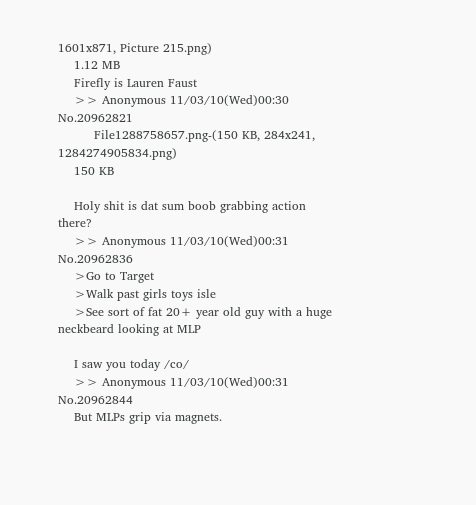1601x871, Picture 215.png)
    1.12 MB
    Firefly is Lauren Faust
    >> Anonymous 11/03/10(Wed)00:30 No.20962821
         File1288758657.png-(150 KB, 284x241, 1284274905834.png)
    150 KB

    Holy shit is dat sum boob grabbing action there?
    >> Anonymous 11/03/10(Wed)00:31 No.20962836
    >Go to Target
    >Walk past girls toys isle
    >See sort of fat 20+ year old guy with a huge neckbeard looking at MLP

    I saw you today /co/
    >> Anonymous 11/03/10(Wed)00:31 No.20962844
    But MLPs grip via magnets.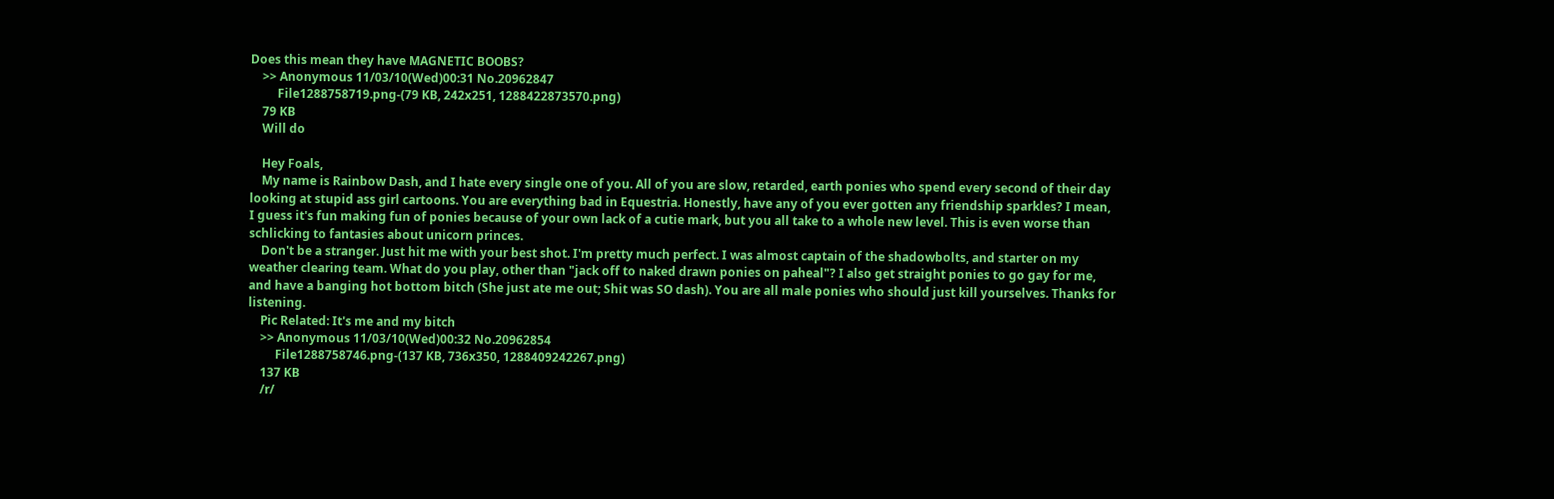Does this mean they have MAGNETIC BOOBS?
    >> Anonymous 11/03/10(Wed)00:31 No.20962847
         File1288758719.png-(79 KB, 242x251, 1288422873570.png)
    79 KB
    Will do

    Hey Foals,
    My name is Rainbow Dash, and I hate every single one of you. All of you are slow, retarded, earth ponies who spend every second of their day looking at stupid ass girl cartoons. You are everything bad in Equestria. Honestly, have any of you ever gotten any friendship sparkles? I mean, I guess it's fun making fun of ponies because of your own lack of a cutie mark, but you all take to a whole new level. This is even worse than schlicking to fantasies about unicorn princes.
    Don't be a stranger. Just hit me with your best shot. I'm pretty much perfect. I was almost captain of the shadowbolts, and starter on my weather clearing team. What do you play, other than "jack off to naked drawn ponies on paheal"? I also get straight ponies to go gay for me, and have a banging hot bottom bitch (She just ate me out; Shit was SO dash). You are all male ponies who should just kill yourselves. Thanks for listening.
    Pic Related: It's me and my bitch
    >> Anonymous 11/03/10(Wed)00:32 No.20962854
         File1288758746.png-(137 KB, 736x350, 1288409242267.png)
    137 KB
    /r/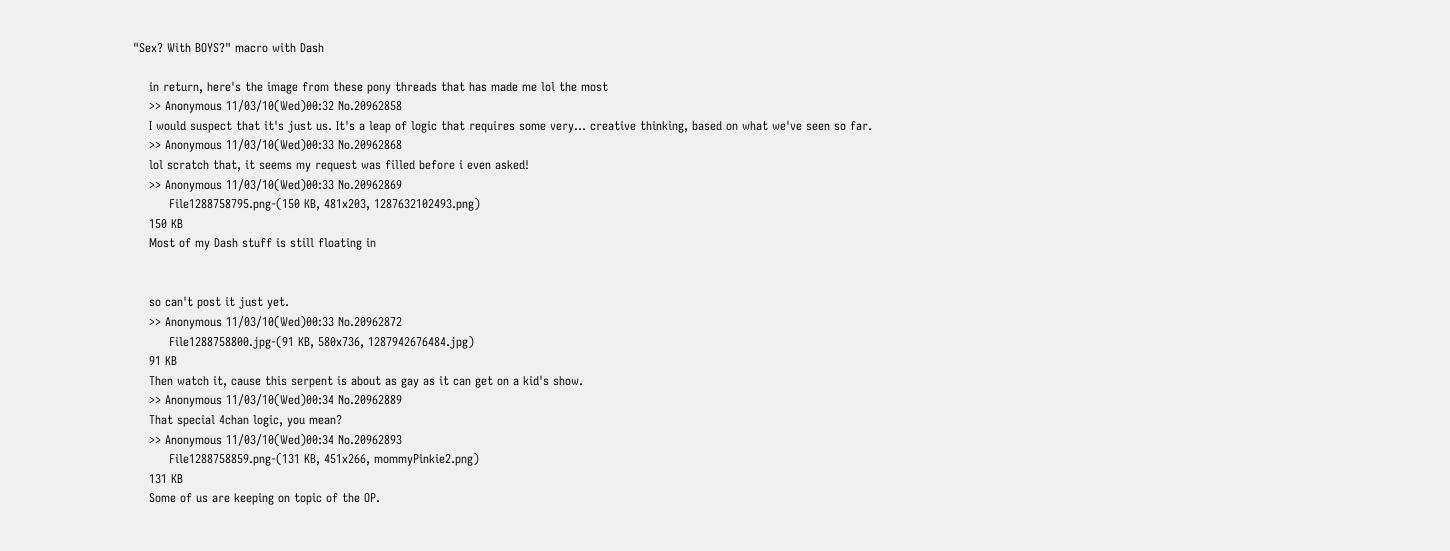"Sex? With BOYS?" macro with Dash

    in return, here's the image from these pony threads that has made me lol the most
    >> Anonymous 11/03/10(Wed)00:32 No.20962858
    I would suspect that it's just us. It's a leap of logic that requires some very... creative thinking, based on what we've seen so far.
    >> Anonymous 11/03/10(Wed)00:33 No.20962868
    lol scratch that, it seems my request was filled before i even asked!
    >> Anonymous 11/03/10(Wed)00:33 No.20962869
         File1288758795.png-(150 KB, 481x203, 1287632102493.png)
    150 KB
    Most of my Dash stuff is still floating in


    so can't post it just yet.
    >> Anonymous 11/03/10(Wed)00:33 No.20962872
         File1288758800.jpg-(91 KB, 580x736, 1287942676484.jpg)
    91 KB
    Then watch it, cause this serpent is about as gay as it can get on a kid's show.
    >> Anonymous 11/03/10(Wed)00:34 No.20962889
    That special 4chan logic, you mean?
    >> Anonymous 11/03/10(Wed)00:34 No.20962893
         File1288758859.png-(131 KB, 451x266, mommyPinkie2.png)
    131 KB
    Some of us are keeping on topic of the OP.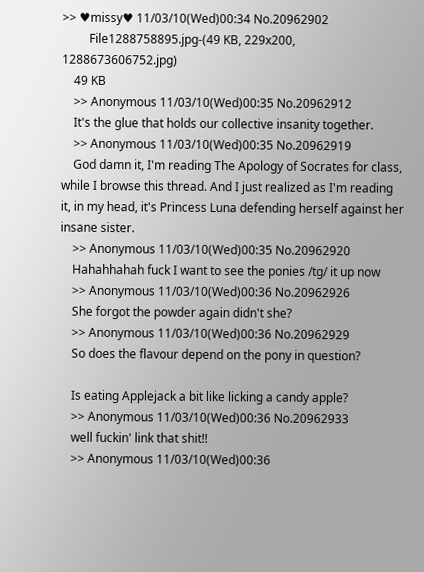>> ♥missy♥ 11/03/10(Wed)00:34 No.20962902
         File1288758895.jpg-(49 KB, 229x200, 1288673606752.jpg)
    49 KB
    >> Anonymous 11/03/10(Wed)00:35 No.20962912
    It's the glue that holds our collective insanity together.
    >> Anonymous 11/03/10(Wed)00:35 No.20962919
    God damn it, I'm reading The Apology of Socrates for class, while I browse this thread. And I just realized as I'm reading it, in my head, it's Princess Luna defending herself against her insane sister.
    >> Anonymous 11/03/10(Wed)00:35 No.20962920
    Hahahhahah fuck I want to see the ponies /tg/ it up now
    >> Anonymous 11/03/10(Wed)00:36 No.20962926
    She forgot the powder again didn't she?
    >> Anonymous 11/03/10(Wed)00:36 No.20962929
    So does the flavour depend on the pony in question?

    Is eating Applejack a bit like licking a candy apple?
    >> Anonymous 11/03/10(Wed)00:36 No.20962933
    well fuckin' link that shit!!
    >> Anonymous 11/03/10(Wed)00:36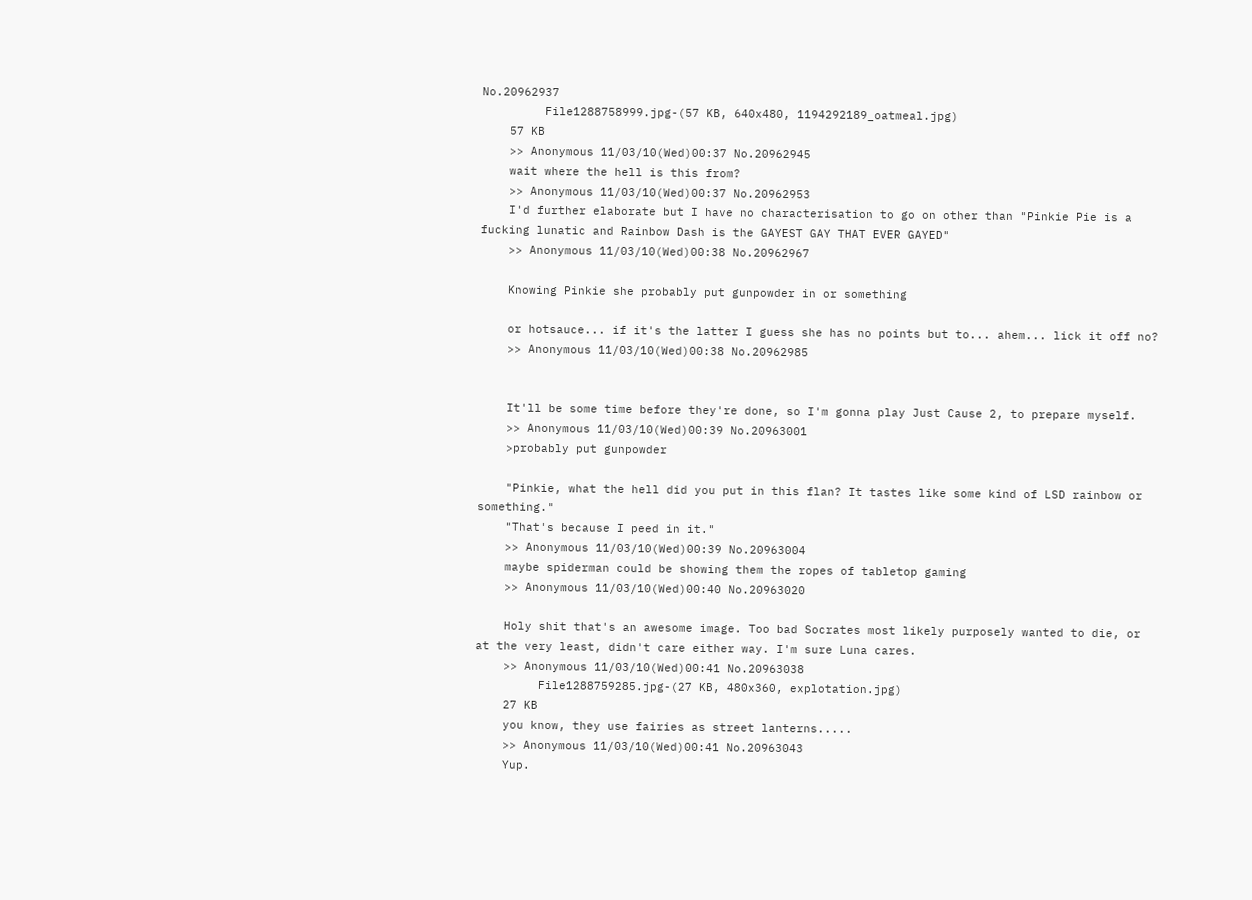No.20962937
         File1288758999.jpg-(57 KB, 640x480, 1194292189_oatmeal.jpg)
    57 KB
    >> Anonymous 11/03/10(Wed)00:37 No.20962945
    wait where the hell is this from?
    >> Anonymous 11/03/10(Wed)00:37 No.20962953
    I'd further elaborate but I have no characterisation to go on other than "Pinkie Pie is a fucking lunatic and Rainbow Dash is the GAYEST GAY THAT EVER GAYED"
    >> Anonymous 11/03/10(Wed)00:38 No.20962967

    Knowing Pinkie she probably put gunpowder in or something

    or hotsauce... if it's the latter I guess she has no points but to... ahem... lick it off no?
    >> Anonymous 11/03/10(Wed)00:38 No.20962985


    It'll be some time before they're done, so I'm gonna play Just Cause 2, to prepare myself.
    >> Anonymous 11/03/10(Wed)00:39 No.20963001
    >probably put gunpowder

    "Pinkie, what the hell did you put in this flan? It tastes like some kind of LSD rainbow or something."
    "That's because I peed in it."
    >> Anonymous 11/03/10(Wed)00:39 No.20963004
    maybe spiderman could be showing them the ropes of tabletop gaming
    >> Anonymous 11/03/10(Wed)00:40 No.20963020

    Holy shit that's an awesome image. Too bad Socrates most likely purposely wanted to die, or at the very least, didn't care either way. I'm sure Luna cares.
    >> Anonymous 11/03/10(Wed)00:41 No.20963038
         File1288759285.jpg-(27 KB, 480x360, explotation.jpg)
    27 KB
    you know, they use fairies as street lanterns.....
    >> Anonymous 11/03/10(Wed)00:41 No.20963043
    Yup.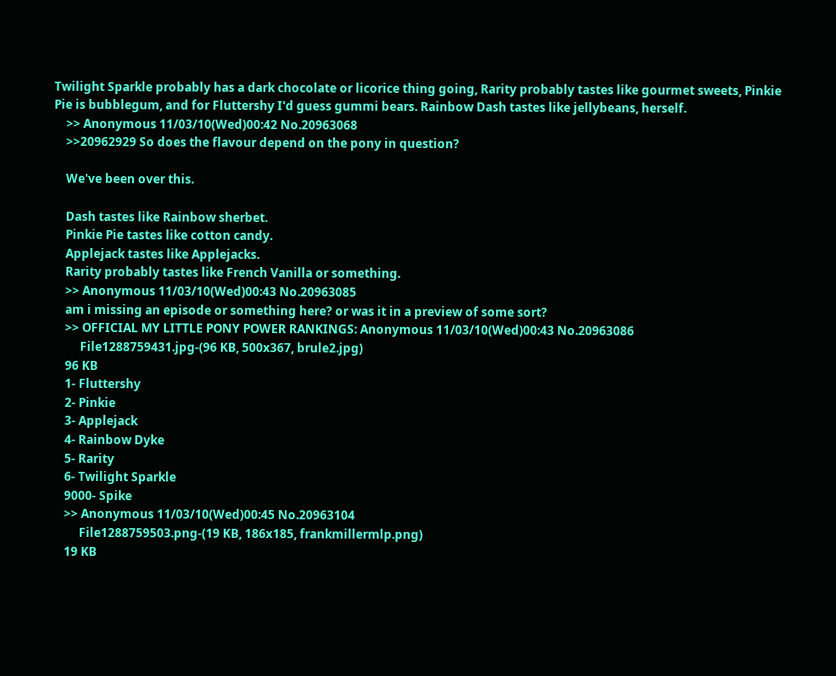Twilight Sparkle probably has a dark chocolate or licorice thing going, Rarity probably tastes like gourmet sweets, Pinkie Pie is bubblegum, and for Fluttershy I'd guess gummi bears. Rainbow Dash tastes like jellybeans, herself.
    >> Anonymous 11/03/10(Wed)00:42 No.20963068
    >>20962929 So does the flavour depend on the pony in question?

    We've been over this.

    Dash tastes like Rainbow sherbet.
    Pinkie Pie tastes like cotton candy.
    Applejack tastes like Applejacks.
    Rarity probably tastes like French Vanilla or something.
    >> Anonymous 11/03/10(Wed)00:43 No.20963085
    am i missing an episode or something here? or was it in a preview of some sort?
    >> OFFICIAL MY LITTLE PONY POWER RANKINGS: Anonymous 11/03/10(Wed)00:43 No.20963086
         File1288759431.jpg-(96 KB, 500x367, brule2.jpg)
    96 KB
    1- Fluttershy
    2- Pinkie
    3- Applejack
    4- Rainbow Dyke
    5- Rarity
    6- Twilight Sparkle
    9000- Spike
    >> Anonymous 11/03/10(Wed)00:45 No.20963104
         File1288759503.png-(19 KB, 186x185, frankmillermlp.png)
    19 KB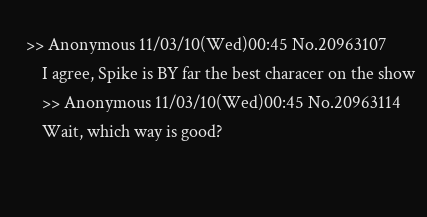>> Anonymous 11/03/10(Wed)00:45 No.20963107
    I agree, Spike is BY far the best characer on the show
    >> Anonymous 11/03/10(Wed)00:45 No.20963114
    Wait, which way is good?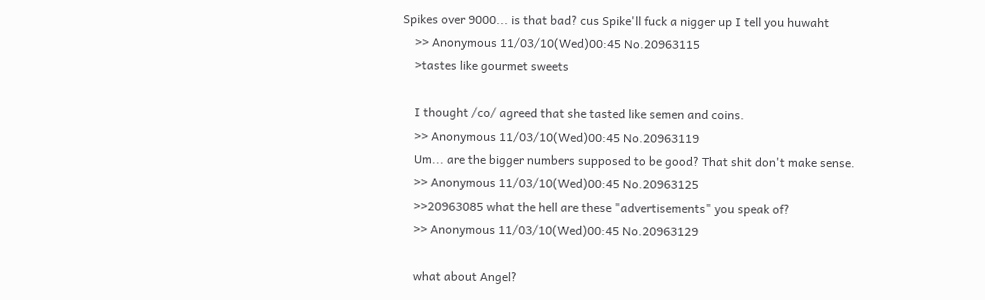Spikes over 9000... is that bad? cus Spike'll fuck a nigger up I tell you huwaht
    >> Anonymous 11/03/10(Wed)00:45 No.20963115
    >tastes like gourmet sweets

    I thought /co/ agreed that she tasted like semen and coins.
    >> Anonymous 11/03/10(Wed)00:45 No.20963119
    Um... are the bigger numbers supposed to be good? That shit don't make sense.
    >> Anonymous 11/03/10(Wed)00:45 No.20963125
    >>20963085 what the hell are these "advertisements" you speak of?
    >> Anonymous 11/03/10(Wed)00:45 No.20963129

    what about Angel?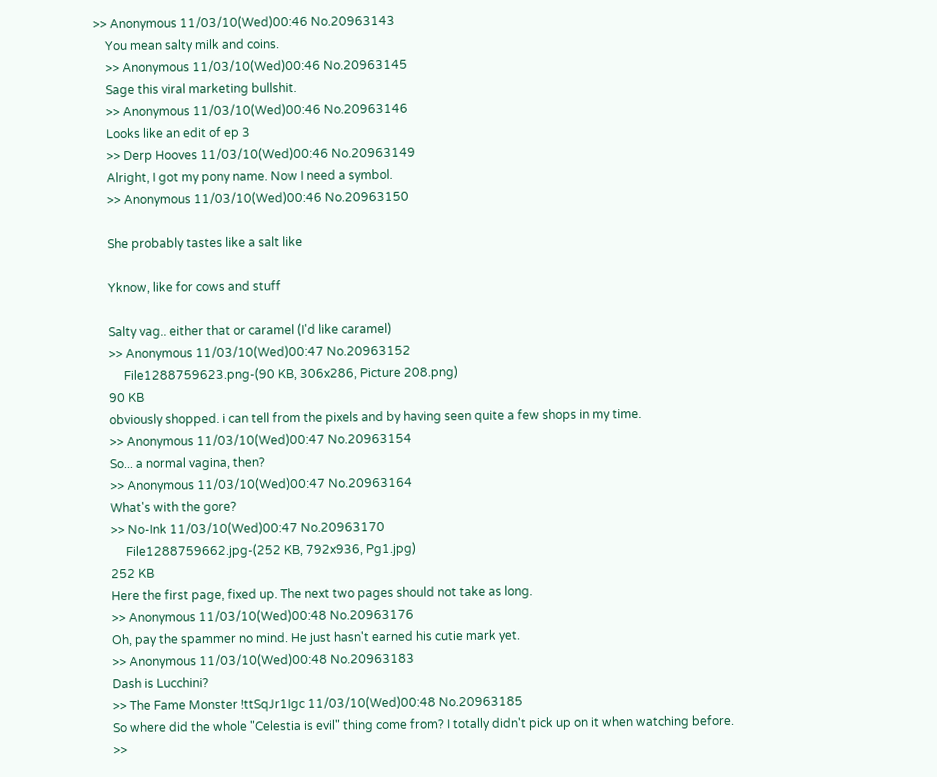>> Anonymous 11/03/10(Wed)00:46 No.20963143
    You mean salty milk and coins.
    >> Anonymous 11/03/10(Wed)00:46 No.20963145
    Sage this viral marketing bullshit.
    >> Anonymous 11/03/10(Wed)00:46 No.20963146
    Looks like an edit of ep 3
    >> Derp Hooves 11/03/10(Wed)00:46 No.20963149
    Alright, I got my pony name. Now I need a symbol.
    >> Anonymous 11/03/10(Wed)00:46 No.20963150

    She probably tastes like a salt like

    Yknow, like for cows and stuff

    Salty vag.. either that or caramel (I'd like caramel)
    >> Anonymous 11/03/10(Wed)00:47 No.20963152
         File1288759623.png-(90 KB, 306x286, Picture 208.png)
    90 KB
    obviously shopped. i can tell from the pixels and by having seen quite a few shops in my time.
    >> Anonymous 11/03/10(Wed)00:47 No.20963154
    So... a normal vagina, then?
    >> Anonymous 11/03/10(Wed)00:47 No.20963164
    What's with the gore?
    >> No-Ink 11/03/10(Wed)00:47 No.20963170
         File1288759662.jpg-(252 KB, 792x936, Pg1.jpg)
    252 KB
    Here the first page, fixed up. The next two pages should not take as long.
    >> Anonymous 11/03/10(Wed)00:48 No.20963176
    Oh, pay the spammer no mind. He just hasn't earned his cutie mark yet.
    >> Anonymous 11/03/10(Wed)00:48 No.20963183
    Dash is Lucchini?
    >> The Fame Monster !ttSqJr1Igc 11/03/10(Wed)00:48 No.20963185
    So where did the whole "Celestia is evil" thing come from? I totally didn't pick up on it when watching before.
    >>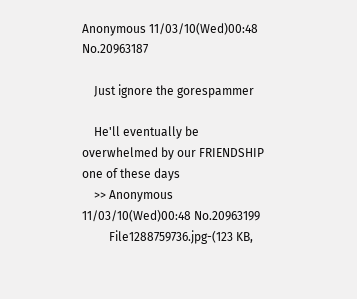Anonymous 11/03/10(Wed)00:48 No.20963187

    Just ignore the gorespammer

    He'll eventually be overwhelmed by our FRIENDSHIP one of these days
    >> Anonymous 11/03/10(Wed)00:48 No.20963199
         File1288759736.jpg-(123 KB,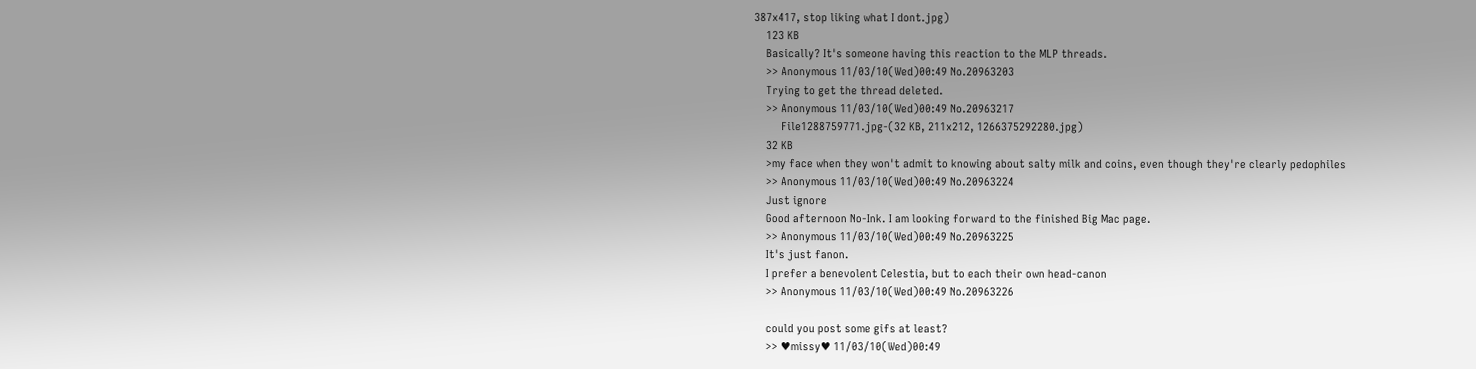387x417, stop liking what I dont.jpg)
    123 KB
    Basically? It's someone having this reaction to the MLP threads.
    >> Anonymous 11/03/10(Wed)00:49 No.20963203
    Trying to get the thread deleted.
    >> Anonymous 11/03/10(Wed)00:49 No.20963217
         File1288759771.jpg-(32 KB, 211x212, 1266375292280.jpg)
    32 KB
    >my face when they won't admit to knowing about salty milk and coins, even though they're clearly pedophiles
    >> Anonymous 11/03/10(Wed)00:49 No.20963224
    Just ignore
    Good afternoon No-Ink. I am looking forward to the finished Big Mac page.
    >> Anonymous 11/03/10(Wed)00:49 No.20963225
    It's just fanon.
    I prefer a benevolent Celestia, but to each their own head-canon
    >> Anonymous 11/03/10(Wed)00:49 No.20963226

    could you post some gifs at least?
    >> ♥missy♥ 11/03/10(Wed)00:49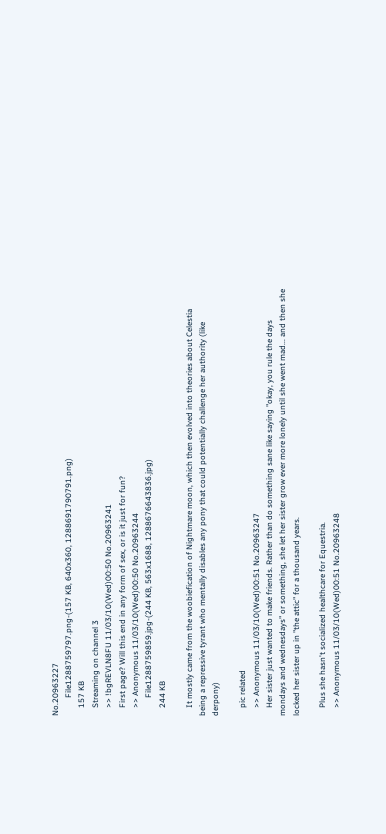No.20963227
         File1288759797.png-(157 KB, 640x360, 1288691790791.png)
    157 KB
    Streaming on channel 3
    >> !bgREVLN8FU 11/03/10(Wed)00:50 No.20963241
    First page? Will this end in any form of sex, or is it just for fun?
    >> Anonymous 11/03/10(Wed)00:50 No.20963244
         File1288759859.jpg-(244 KB, 563x1688, 1288676643836.jpg)
    244 KB

    It mostly came from the woobiefication of Nightmare moon, which then evolved into theories about Celestia being a repressive tyrant who mentally disables any pony that could potentially challenge her authority (like derpony)

    pic related
    >> Anonymous 11/03/10(Wed)00:51 No.20963247
    Her sister just wanted to make friends. Rather than do something sane like saying "okay, you rule the days mondays and wednesdays" or something, she let her sister grow ever more lonely until she went mad... and then she locked her sister up in "the attic" for a thousand years.

    Plus she hasn't socialized healthcare for Equestria.
    >> Anonymous 11/03/10(Wed)00:51 No.20963248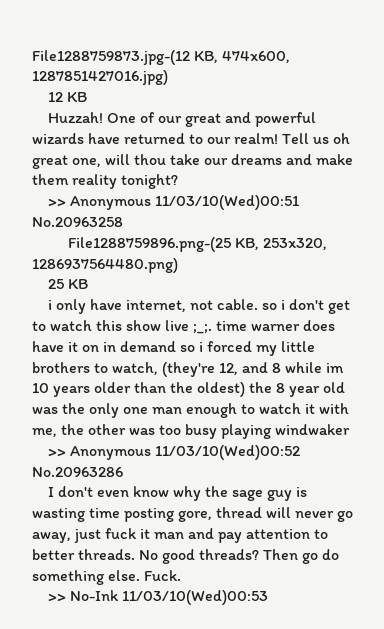File1288759873.jpg-(12 KB, 474x600, 1287851427016.jpg)
    12 KB
    Huzzah! One of our great and powerful wizards have returned to our realm! Tell us oh great one, will thou take our dreams and make them reality tonight?
    >> Anonymous 11/03/10(Wed)00:51 No.20963258
         File1288759896.png-(25 KB, 253x320, 1286937564480.png)
    25 KB
    i only have internet, not cable. so i don't get to watch this show live ;_;. time warner does have it on in demand so i forced my little brothers to watch, (they're 12, and 8 while im 10 years older than the oldest) the 8 year old was the only one man enough to watch it with me, the other was too busy playing windwaker
    >> Anonymous 11/03/10(Wed)00:52 No.20963286
    I don't even know why the sage guy is wasting time posting gore, thread will never go away, just fuck it man and pay attention to better threads. No good threads? Then go do something else. Fuck.
    >> No-Ink 11/03/10(Wed)00:53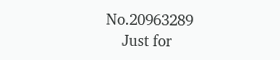No.20963289
    Just for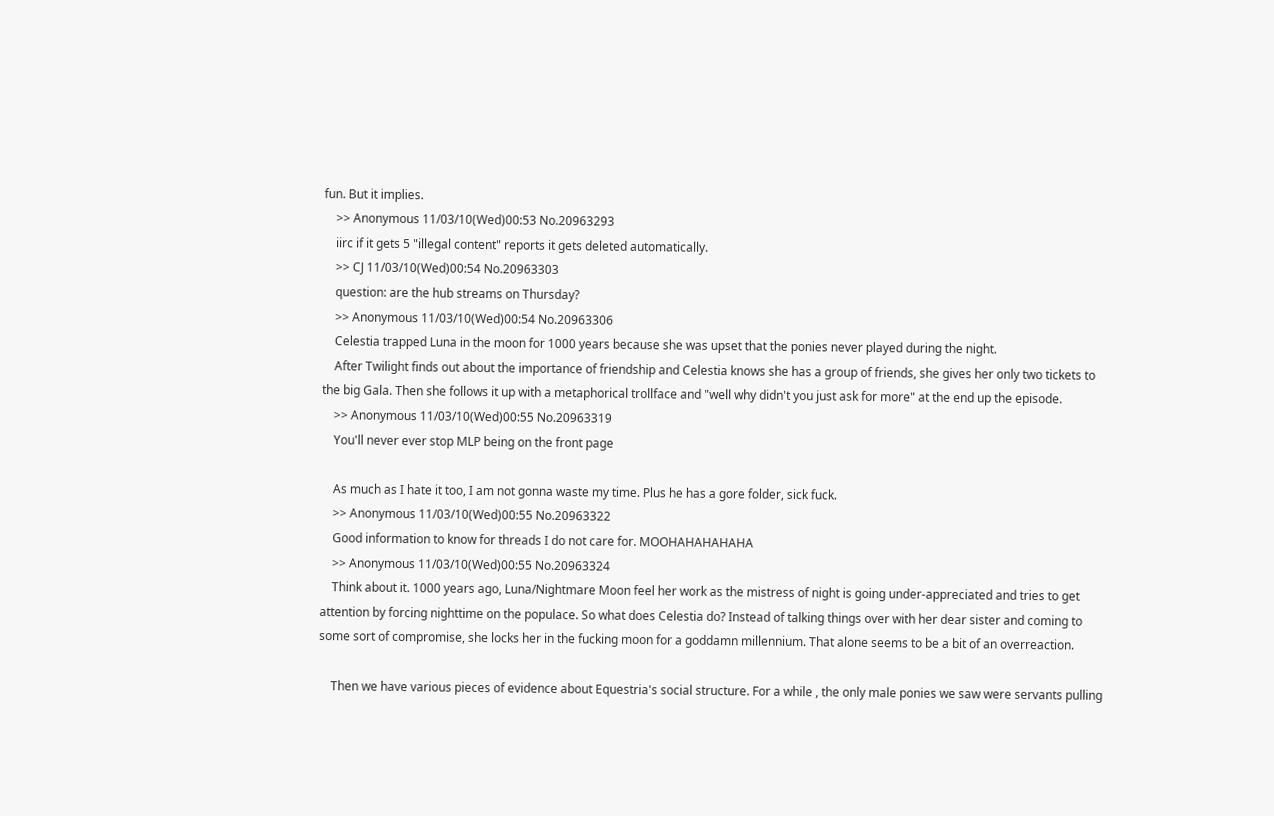fun. But it implies.
    >> Anonymous 11/03/10(Wed)00:53 No.20963293
    iirc if it gets 5 "illegal content" reports it gets deleted automatically.
    >> CJ 11/03/10(Wed)00:54 No.20963303
    question: are the hub streams on Thursday?
    >> Anonymous 11/03/10(Wed)00:54 No.20963306
    Celestia trapped Luna in the moon for 1000 years because she was upset that the ponies never played during the night.
    After Twilight finds out about the importance of friendship and Celestia knows she has a group of friends, she gives her only two tickets to the big Gala. Then she follows it up with a metaphorical trollface and "well why didn't you just ask for more" at the end up the episode.
    >> Anonymous 11/03/10(Wed)00:55 No.20963319
    You'll never ever stop MLP being on the front page

    As much as I hate it too, I am not gonna waste my time. Plus he has a gore folder, sick fuck.
    >> Anonymous 11/03/10(Wed)00:55 No.20963322
    Good information to know for threads I do not care for. MOOHAHAHAHAHA
    >> Anonymous 11/03/10(Wed)00:55 No.20963324
    Think about it. 1000 years ago, Luna/Nightmare Moon feel her work as the mistress of night is going under-appreciated and tries to get attention by forcing nighttime on the populace. So what does Celestia do? Instead of talking things over with her dear sister and coming to some sort of compromise, she locks her in the fucking moon for a goddamn millennium. That alone seems to be a bit of an overreaction.

    Then we have various pieces of evidence about Equestria's social structure. For a while , the only male ponies we saw were servants pulling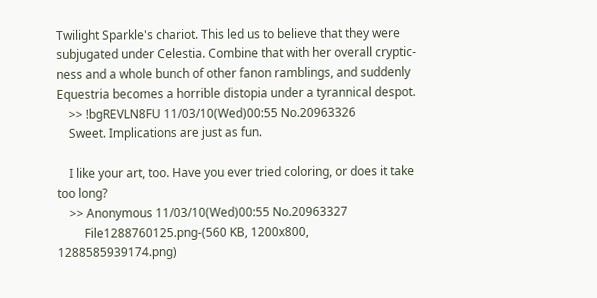Twilight Sparkle's chariot. This led us to believe that they were subjugated under Celestia. Combine that with her overall cryptic-ness and a whole bunch of other fanon ramblings, and suddenly Equestria becomes a horrible distopia under a tyrannical despot.
    >> !bgREVLN8FU 11/03/10(Wed)00:55 No.20963326
    Sweet. Implications are just as fun.

    I like your art, too. Have you ever tried coloring, or does it take too long?
    >> Anonymous 11/03/10(Wed)00:55 No.20963327
         File1288760125.png-(560 KB, 1200x800, 1288585939174.png)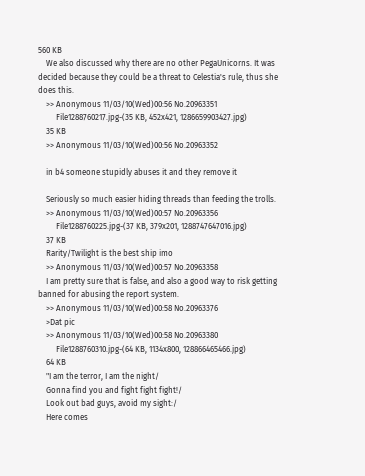560 KB
    We also discussed why there are no other PegaUnicorns. It was decided because they could be a threat to Celestia's rule, thus she does this.
    >> Anonymous 11/03/10(Wed)00:56 No.20963351
         File1288760217.jpg-(35 KB, 452x421, 1286659903427.jpg)
    35 KB
    >> Anonymous 11/03/10(Wed)00:56 No.20963352

    in b4 someone stupidly abuses it and they remove it

    Seriously so much easier hiding threads than feeding the trolls.
    >> Anonymous 11/03/10(Wed)00:57 No.20963356
         File1288760225.jpg-(37 KB, 379x201, 1288747647016.jpg)
    37 KB
    Rarity/Twilight is the best ship imo
    >> Anonymous 11/03/10(Wed)00:57 No.20963358
    I am pretty sure that is false, and also a good way to risk getting banned for abusing the report system.
    >> Anonymous 11/03/10(Wed)00:58 No.20963376
    >Dat pic
    >> Anonymous 11/03/10(Wed)00:58 No.20963380
         File1288760310.jpg-(64 KB, 1134x800, 128866465466.jpg)
    64 KB
    "I am the terror, I am the night/
    Gonna find you and fight fight fight!/
    Look out bad guys, avoid my sight:/
    Here comes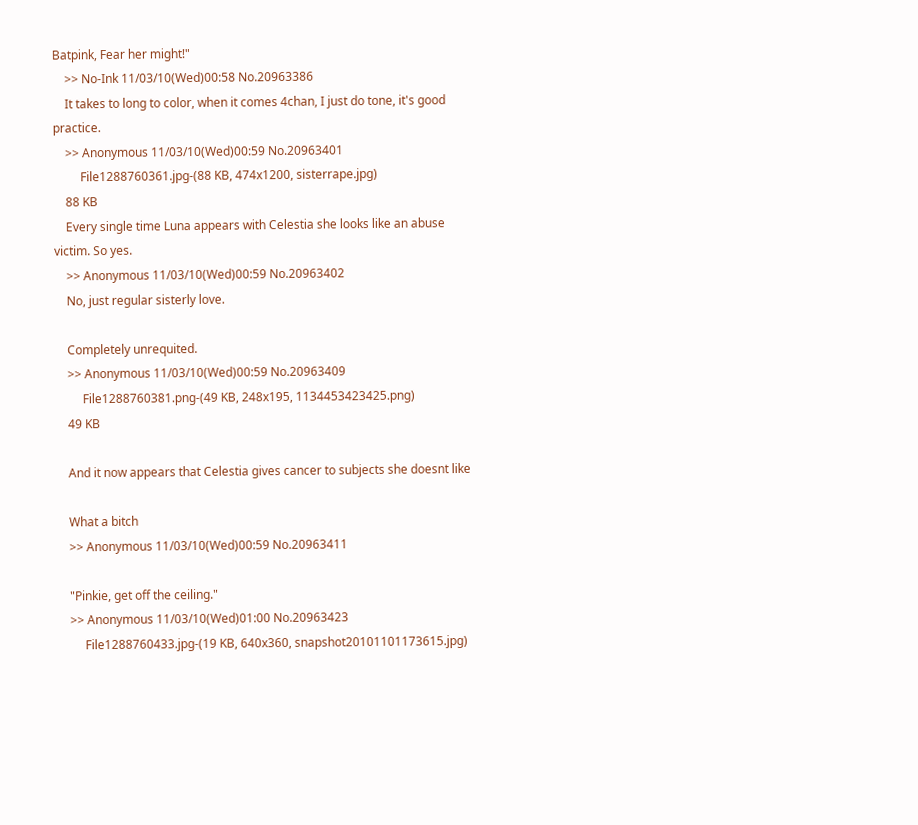Batpink, Fear her might!"
    >> No-Ink 11/03/10(Wed)00:58 No.20963386
    It takes to long to color, when it comes 4chan, I just do tone, it's good practice.
    >> Anonymous 11/03/10(Wed)00:59 No.20963401
         File1288760361.jpg-(88 KB, 474x1200, sisterrape.jpg)
    88 KB
    Every single time Luna appears with Celestia she looks like an abuse victim. So yes.
    >> Anonymous 11/03/10(Wed)00:59 No.20963402
    No, just regular sisterly love.

    Completely unrequited.
    >> Anonymous 11/03/10(Wed)00:59 No.20963409
         File1288760381.png-(49 KB, 248x195, 1134453423425.png)
    49 KB

    And it now appears that Celestia gives cancer to subjects she doesnt like

    What a bitch
    >> Anonymous 11/03/10(Wed)00:59 No.20963411

    "Pinkie, get off the ceiling."
    >> Anonymous 11/03/10(Wed)01:00 No.20963423
         File1288760433.jpg-(19 KB, 640x360, snapshot20101101173615.jpg)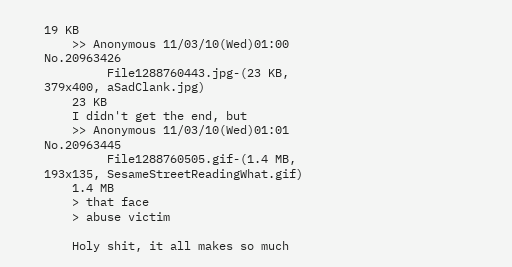19 KB
    >> Anonymous 11/03/10(Wed)01:00 No.20963426
         File1288760443.jpg-(23 KB, 379x400, aSadClank.jpg)
    23 KB
    I didn't get the end, but
    >> Anonymous 11/03/10(Wed)01:01 No.20963445
         File1288760505.gif-(1.4 MB, 193x135, SesameStreetReadingWhat.gif)
    1.4 MB
    > that face
    > abuse victim

    Holy shit, it all makes so much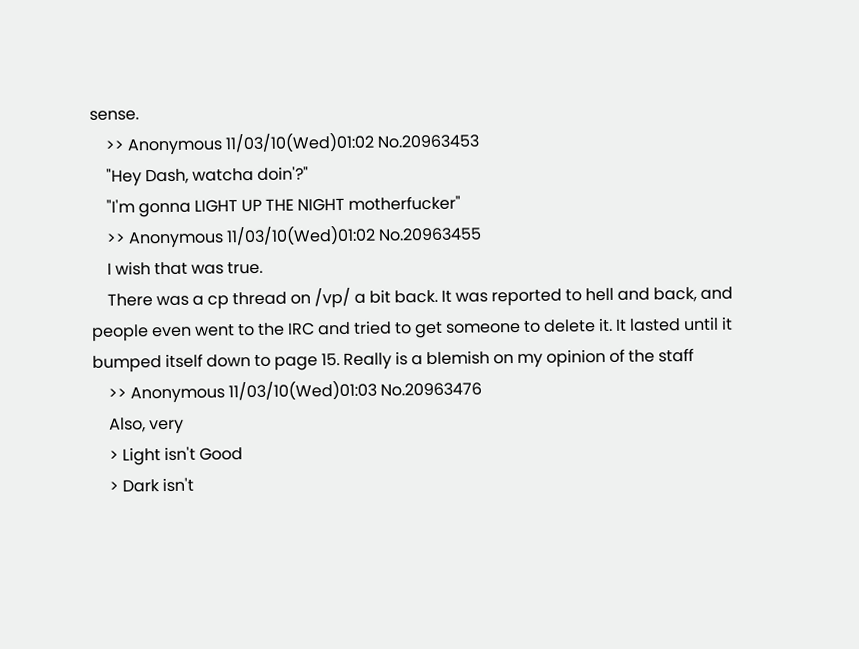sense.
    >> Anonymous 11/03/10(Wed)01:02 No.20963453
    "Hey Dash, watcha doin'?"
    "I'm gonna LIGHT UP THE NIGHT motherfucker"
    >> Anonymous 11/03/10(Wed)01:02 No.20963455
    I wish that was true.
    There was a cp thread on /vp/ a bit back. It was reported to hell and back, and people even went to the IRC and tried to get someone to delete it. It lasted until it bumped itself down to page 15. Really is a blemish on my opinion of the staff
    >> Anonymous 11/03/10(Wed)01:03 No.20963476
    Also, very
    > Light isn't Good
    > Dark isn't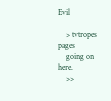Evil

    > tvtropes pages
    going on here.
    >>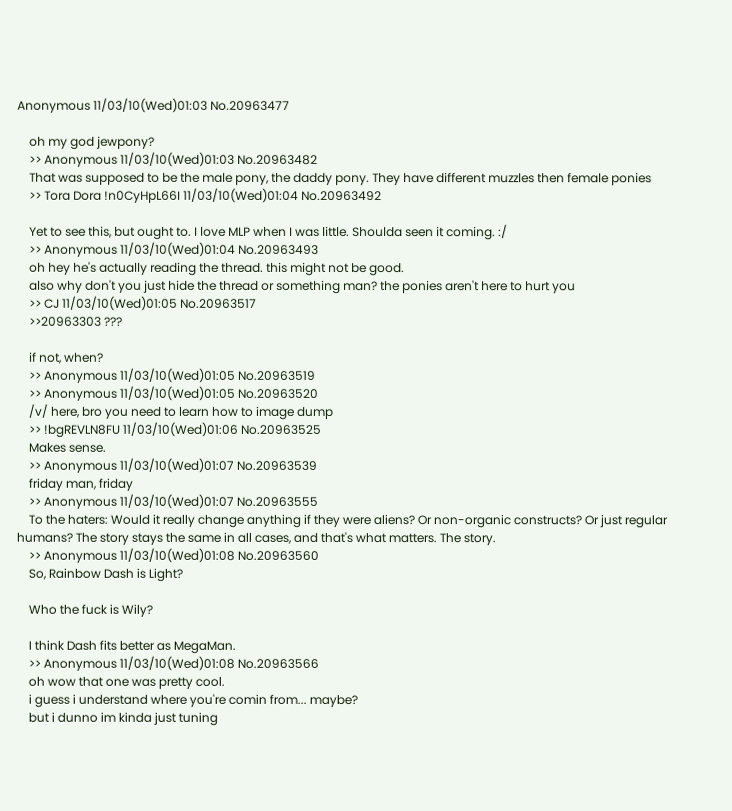Anonymous 11/03/10(Wed)01:03 No.20963477

    oh my god jewpony?
    >> Anonymous 11/03/10(Wed)01:03 No.20963482
    That was supposed to be the male pony, the daddy pony. They have different muzzles then female ponies
    >> Tora Dora !n0CyHpL66I 11/03/10(Wed)01:04 No.20963492

    Yet to see this, but ought to. I love MLP when I was little. Shoulda seen it coming. :/
    >> Anonymous 11/03/10(Wed)01:04 No.20963493
    oh hey he's actually reading the thread. this might not be good.
    also why don't you just hide the thread or something man? the ponies aren't here to hurt you
    >> CJ 11/03/10(Wed)01:05 No.20963517
    >>20963303 ???

    if not, when?
    >> Anonymous 11/03/10(Wed)01:05 No.20963519
    >> Anonymous 11/03/10(Wed)01:05 No.20963520
    /v/ here, bro you need to learn how to image dump
    >> !bgREVLN8FU 11/03/10(Wed)01:06 No.20963525
    Makes sense.
    >> Anonymous 11/03/10(Wed)01:07 No.20963539
    friday man, friday
    >> Anonymous 11/03/10(Wed)01:07 No.20963555
    To the haters: Would it really change anything if they were aliens? Or non-organic constructs? Or just regular humans? The story stays the same in all cases, and that's what matters. The story.
    >> Anonymous 11/03/10(Wed)01:08 No.20963560
    So, Rainbow Dash is Light?

    Who the fuck is Wily?

    I think Dash fits better as MegaMan.
    >> Anonymous 11/03/10(Wed)01:08 No.20963566
    oh wow that one was pretty cool.
    i guess i understand where you're comin from... maybe?
    but i dunno im kinda just tuning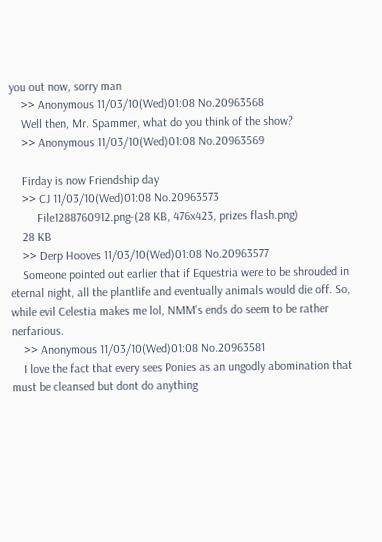you out now, sorry man
    >> Anonymous 11/03/10(Wed)01:08 No.20963568
    Well then, Mr. Spammer, what do you think of the show?
    >> Anonymous 11/03/10(Wed)01:08 No.20963569

    Firday is now Friendship day
    >> CJ 11/03/10(Wed)01:08 No.20963573
         File1288760912.png-(28 KB, 476x423, prizes flash.png)
    28 KB
    >> Derp Hooves 11/03/10(Wed)01:08 No.20963577
    Someone pointed out earlier that if Equestria were to be shrouded in eternal night, all the plantlife and eventually animals would die off. So, while evil Celestia makes me lol, NMM's ends do seem to be rather nerfarious.
    >> Anonymous 11/03/10(Wed)01:08 No.20963581
    I love the fact that every sees Ponies as an ungodly abomination that must be cleansed but dont do anything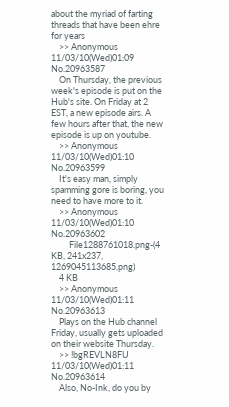about the myriad of farting threads that have been ehre for years
    >> Anonymous 11/03/10(Wed)01:09 No.20963587
    On Thursday, the previous week's episode is put on the Hub's site. On Friday at 2 EST, a new episode airs. A few hours after that, the new episode is up on youtube.
    >> Anonymous 11/03/10(Wed)01:10 No.20963599
    It's easy man, simply spamming gore is boring, you need to have more to it.
    >> Anonymous 11/03/10(Wed)01:10 No.20963602
         File1288761018.png-(4 KB, 241x237, 1269045113685.png)
    4 KB
    >> Anonymous 11/03/10(Wed)01:11 No.20963613
    Plays on the Hub channel Friday, usually gets uploaded on their website Thursday.
    >> !bgREVLN8FU 11/03/10(Wed)01:11 No.20963614
    Also, No-Ink, do you by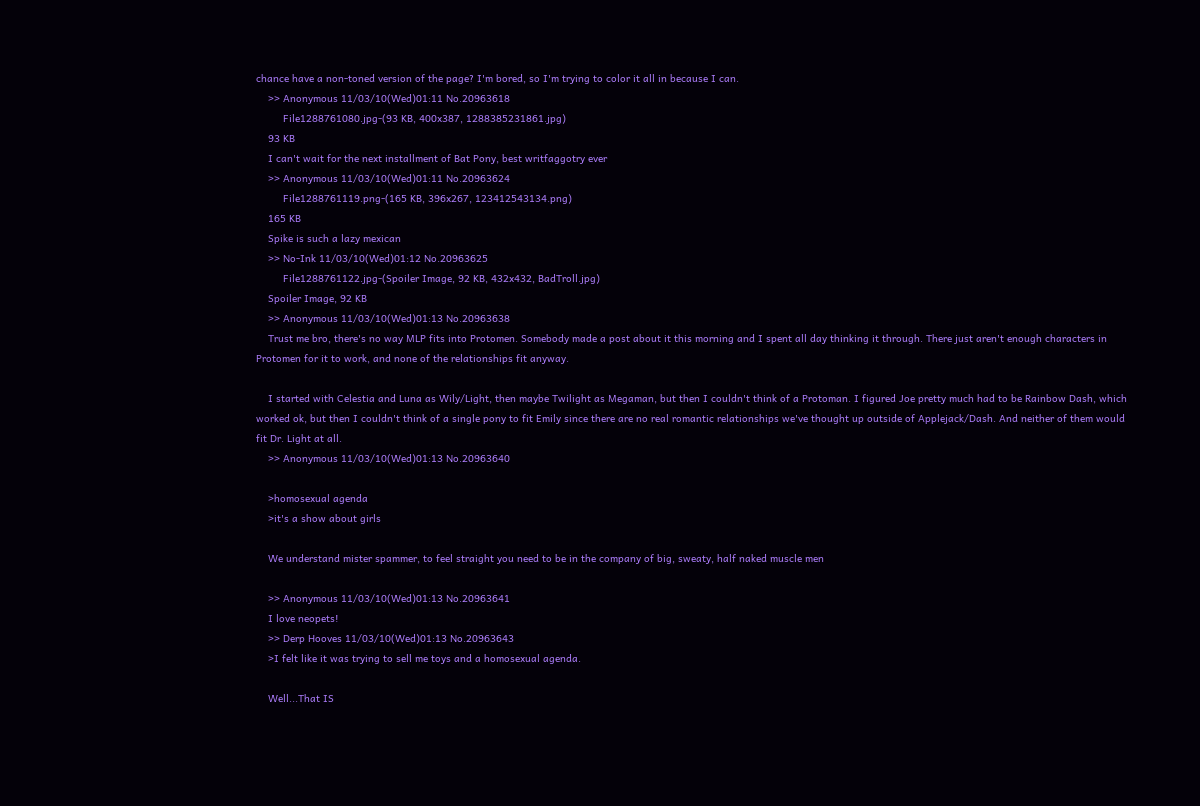chance have a non-toned version of the page? I'm bored, so I'm trying to color it all in because I can.
    >> Anonymous 11/03/10(Wed)01:11 No.20963618
         File1288761080.jpg-(93 KB, 400x387, 1288385231861.jpg)
    93 KB
    I can't wait for the next installment of Bat Pony, best writfaggotry ever
    >> Anonymous 11/03/10(Wed)01:11 No.20963624
         File1288761119.png-(165 KB, 396x267, 123412543134.png)
    165 KB
    Spike is such a lazy mexican
    >> No-Ink 11/03/10(Wed)01:12 No.20963625
         File1288761122.jpg-(Spoiler Image, 92 KB, 432x432, BadTroll.jpg)
    Spoiler Image, 92 KB
    >> Anonymous 11/03/10(Wed)01:13 No.20963638
    Trust me bro, there's no way MLP fits into Protomen. Somebody made a post about it this morning and I spent all day thinking it through. There just aren't enough characters in Protomen for it to work, and none of the relationships fit anyway.

    I started with Celestia and Luna as Wily/Light, then maybe Twilight as Megaman, but then I couldn't think of a Protoman. I figured Joe pretty much had to be Rainbow Dash, which worked ok, but then I couldn't think of a single pony to fit Emily since there are no real romantic relationships we've thought up outside of Applejack/Dash. And neither of them would fit Dr. Light at all.
    >> Anonymous 11/03/10(Wed)01:13 No.20963640

    >homosexual agenda
    >it's a show about girls

    We understand mister spammer, to feel straight you need to be in the company of big, sweaty, half naked muscle men

    >> Anonymous 11/03/10(Wed)01:13 No.20963641
    I love neopets!
    >> Derp Hooves 11/03/10(Wed)01:13 No.20963643
    >I felt like it was trying to sell me toys and a homosexual agenda.

    Well...That IS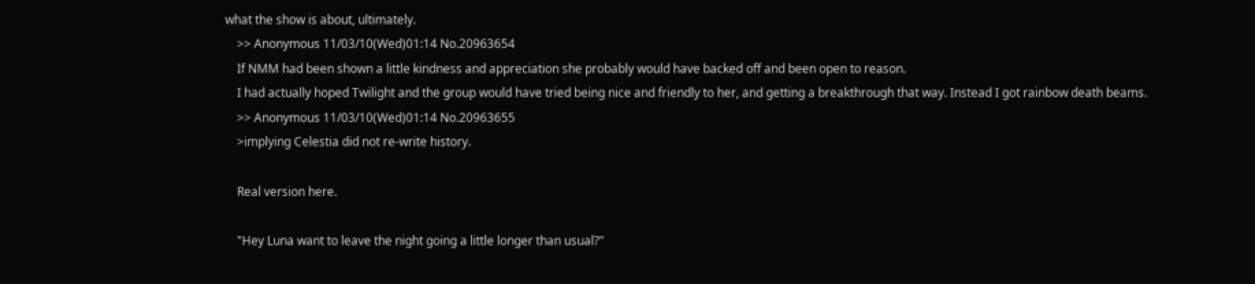what the show is about, ultimately.
    >> Anonymous 11/03/10(Wed)01:14 No.20963654
    If NMM had been shown a little kindness and appreciation she probably would have backed off and been open to reason.
    I had actually hoped Twilight and the group would have tried being nice and friendly to her, and getting a breakthrough that way. Instead I got rainbow death beams.
    >> Anonymous 11/03/10(Wed)01:14 No.20963655
    >implying Celestia did not re-write history.

    Real version here.

    "Hey Luna want to leave the night going a little longer than usual?"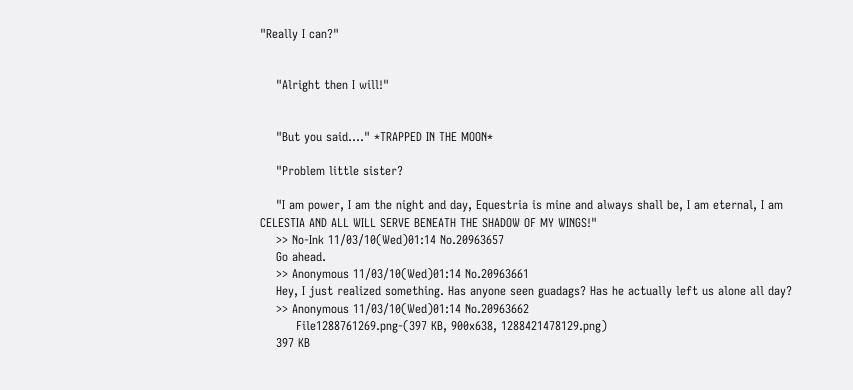"Really I can?"


    "Alright then I will!"


    "But you said...." *TRAPPED IN THE MOON*

    "Problem little sister?

    "I am power, I am the night and day, Equestria is mine and always shall be, I am eternal, I am CELESTIA AND ALL WILL SERVE BENEATH THE SHADOW OF MY WINGS!"
    >> No-Ink 11/03/10(Wed)01:14 No.20963657
    Go ahead.
    >> Anonymous 11/03/10(Wed)01:14 No.20963661
    Hey, I just realized something. Has anyone seen guadags? Has he actually left us alone all day?
    >> Anonymous 11/03/10(Wed)01:14 No.20963662
         File1288761269.png-(397 KB, 900x638, 1288421478129.png)
    397 KB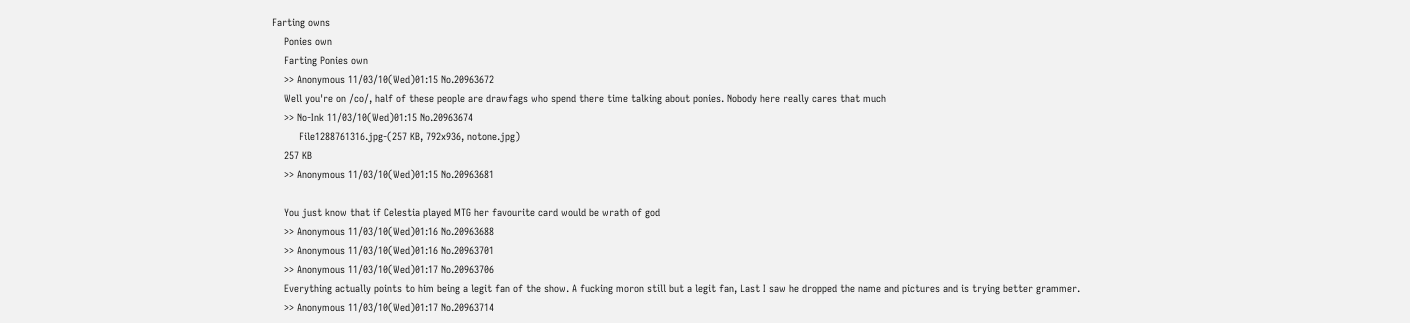Farting owns
    Ponies own
    Farting Ponies own
    >> Anonymous 11/03/10(Wed)01:15 No.20963672
    Well you're on /co/, half of these people are drawfags who spend there time talking about ponies. Nobody here really cares that much
    >> No-Ink 11/03/10(Wed)01:15 No.20963674
         File1288761316.jpg-(257 KB, 792x936, notone.jpg)
    257 KB
    >> Anonymous 11/03/10(Wed)01:15 No.20963681

    You just know that if Celestia played MTG her favourite card would be wrath of god
    >> Anonymous 11/03/10(Wed)01:16 No.20963688
    >> Anonymous 11/03/10(Wed)01:16 No.20963701
    >> Anonymous 11/03/10(Wed)01:17 No.20963706
    Everything actually points to him being a legit fan of the show. A fucking moron still but a legit fan, Last I saw he dropped the name and pictures and is trying better grammer.
    >> Anonymous 11/03/10(Wed)01:17 No.20963714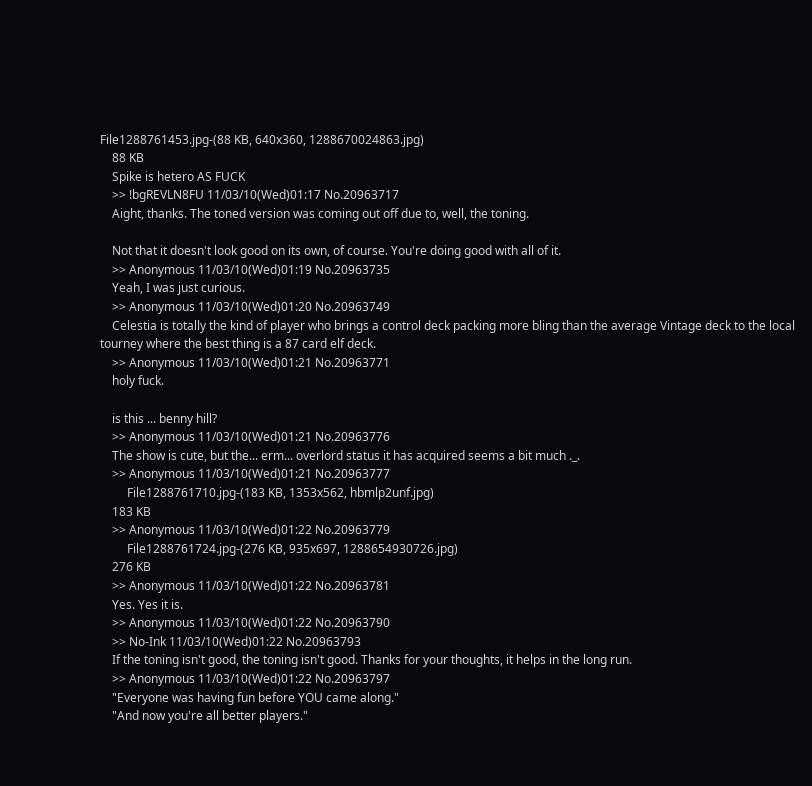File1288761453.jpg-(88 KB, 640x360, 1288670024863.jpg)
    88 KB
    Spike is hetero AS FUCK
    >> !bgREVLN8FU 11/03/10(Wed)01:17 No.20963717
    Aight, thanks. The toned version was coming out off due to, well, the toning.

    Not that it doesn't look good on its own, of course. You're doing good with all of it.
    >> Anonymous 11/03/10(Wed)01:19 No.20963735
    Yeah, I was just curious.
    >> Anonymous 11/03/10(Wed)01:20 No.20963749
    Celestia is totally the kind of player who brings a control deck packing more bling than the average Vintage deck to the local tourney where the best thing is a 87 card elf deck.
    >> Anonymous 11/03/10(Wed)01:21 No.20963771
    holy fuck.

    is this ... benny hill?
    >> Anonymous 11/03/10(Wed)01:21 No.20963776
    The show is cute, but the... erm... overlord status it has acquired seems a bit much ._.
    >> Anonymous 11/03/10(Wed)01:21 No.20963777
         File1288761710.jpg-(183 KB, 1353x562, hbmlp2unf.jpg)
    183 KB
    >> Anonymous 11/03/10(Wed)01:22 No.20963779
         File1288761724.jpg-(276 KB, 935x697, 1288654930726.jpg)
    276 KB
    >> Anonymous 11/03/10(Wed)01:22 No.20963781
    Yes. Yes it is.
    >> Anonymous 11/03/10(Wed)01:22 No.20963790
    >> No-Ink 11/03/10(Wed)01:22 No.20963793
    If the toning isn't good, the toning isn't good. Thanks for your thoughts, it helps in the long run.
    >> Anonymous 11/03/10(Wed)01:22 No.20963797
    "Everyone was having fun before YOU came along."
    "And now you're all better players."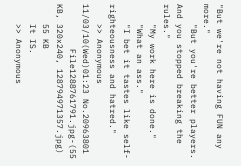"But we're not having FUN any more."
    "But you're better players. And you stopped breaking the rules."
    "My work here is done."
    "What an ass."
    "I bet it tastes like self-righteousness and hatred."
    >> Anonymous 11/03/10(Wed)01:23 No.20963801
         File1288761791.jpg-(55 KB, 320x240, 128794971357.jpg)
    55 KB
    It IS.
    >> Anonymous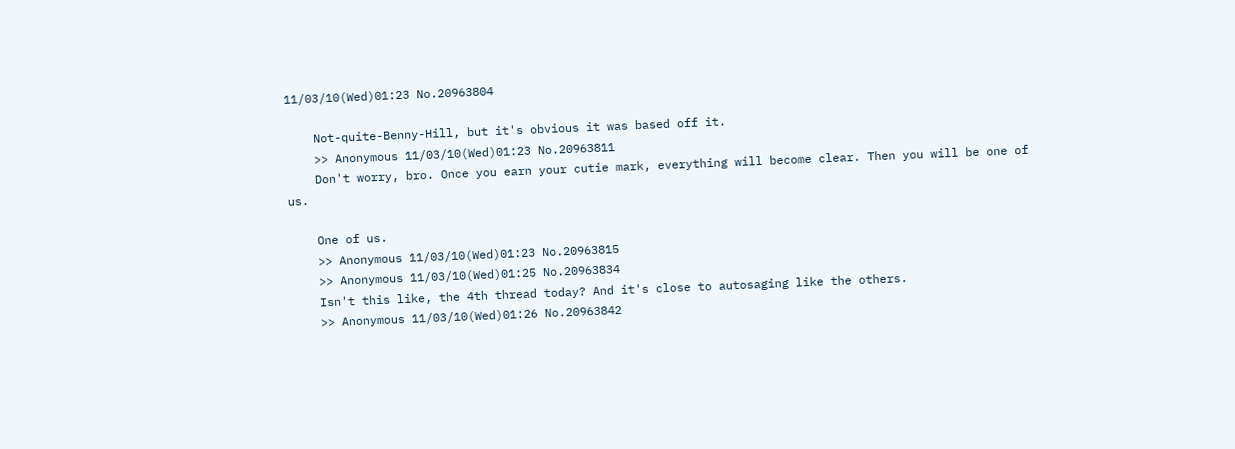11/03/10(Wed)01:23 No.20963804

    Not-quite-Benny-Hill, but it's obvious it was based off it.
    >> Anonymous 11/03/10(Wed)01:23 No.20963811
    Don't worry, bro. Once you earn your cutie mark, everything will become clear. Then you will be one of us.

    One of us.
    >> Anonymous 11/03/10(Wed)01:23 No.20963815
    >> Anonymous 11/03/10(Wed)01:25 No.20963834
    Isn't this like, the 4th thread today? And it's close to autosaging like the others.
    >> Anonymous 11/03/10(Wed)01:26 No.20963842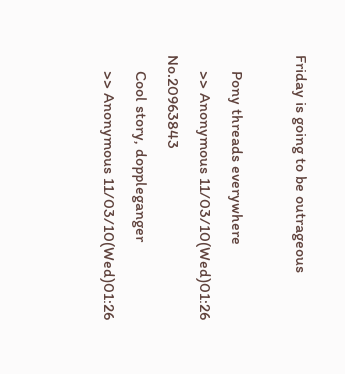Friday is going to be outrageous

    Pony threads everywhere
    >> Anonymous 11/03/10(Wed)01:26 No.20963843
    Cool story, doppleganger
    >> Anonymous 11/03/10(Wed)01:26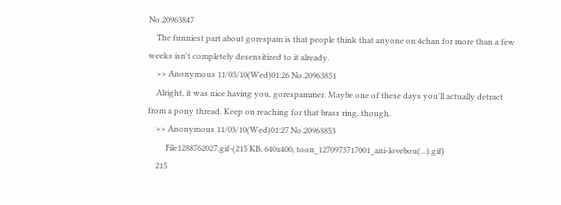No.20963847
    The funniest part about gorespam is that people think that anyone on 4chan for more than a few weeks isn't completely desensitized to it already.
    >> Anonymous 11/03/10(Wed)01:26 No.20963851
    Alright, it was nice having you, gorespammer. Maybe one of these days you'll actually detract from a pony thread. Keep on reaching for that brass ring, though.
    >> Anonymous 11/03/10(Wed)01:27 No.20963853
         File1288762027.gif-(215 KB, 640x400, toon_1270973717001_ani-lovebou(...).gif)
    215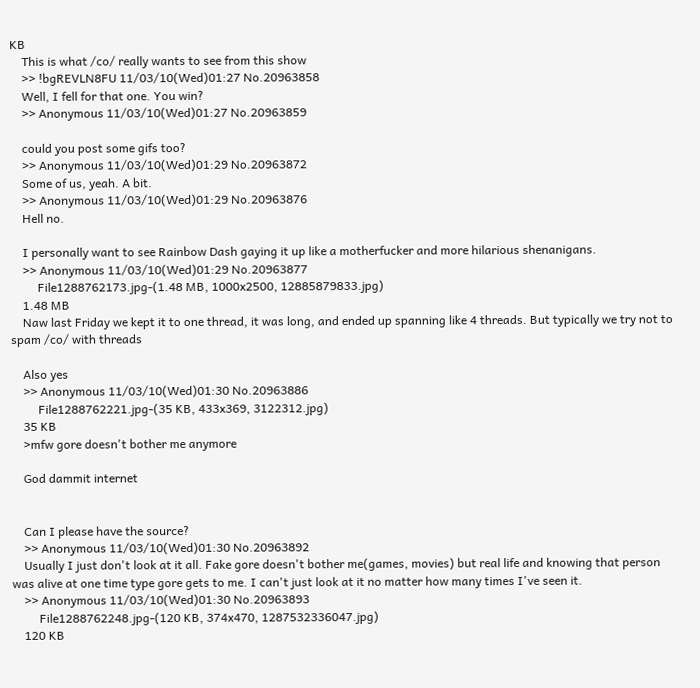KB
    This is what /co/ really wants to see from this show
    >> !bgREVLN8FU 11/03/10(Wed)01:27 No.20963858
    Well, I fell for that one. You win?
    >> Anonymous 11/03/10(Wed)01:27 No.20963859

    could you post some gifs too?
    >> Anonymous 11/03/10(Wed)01:29 No.20963872
    Some of us, yeah. A bit.
    >> Anonymous 11/03/10(Wed)01:29 No.20963876
    Hell no.

    I personally want to see Rainbow Dash gaying it up like a motherfucker and more hilarious shenanigans.
    >> Anonymous 11/03/10(Wed)01:29 No.20963877
         File1288762173.jpg-(1.48 MB, 1000x2500, 12885879833.jpg)
    1.48 MB
    Naw last Friday we kept it to one thread, it was long, and ended up spanning like 4 threads. But typically we try not to spam /co/ with threads

    Also yes
    >> Anonymous 11/03/10(Wed)01:30 No.20963886
         File1288762221.jpg-(35 KB, 433x369, 3122312.jpg)
    35 KB
    >mfw gore doesn't bother me anymore

    God dammit internet


    Can I please have the source?
    >> Anonymous 11/03/10(Wed)01:30 No.20963892
    Usually I just don't look at it all. Fake gore doesn't bother me(games, movies) but real life and knowing that person was alive at one time type gore gets to me. I can't just look at it no matter how many times I've seen it.
    >> Anonymous 11/03/10(Wed)01:30 No.20963893
         File1288762248.jpg-(120 KB, 374x470, 1287532336047.jpg)
    120 KB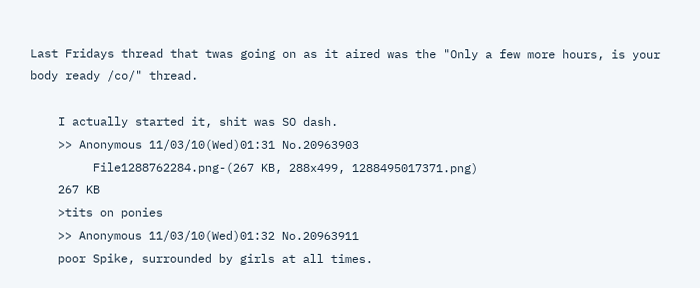Last Fridays thread that twas going on as it aired was the "Only a few more hours, is your body ready /co/" thread.

    I actually started it, shit was SO dash.
    >> Anonymous 11/03/10(Wed)01:31 No.20963903
         File1288762284.png-(267 KB, 288x499, 1288495017371.png)
    267 KB
    >tits on ponies
    >> Anonymous 11/03/10(Wed)01:32 No.20963911
    poor Spike, surrounded by girls at all times.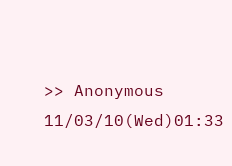>> Anonymous 11/03/10(Wed)01:33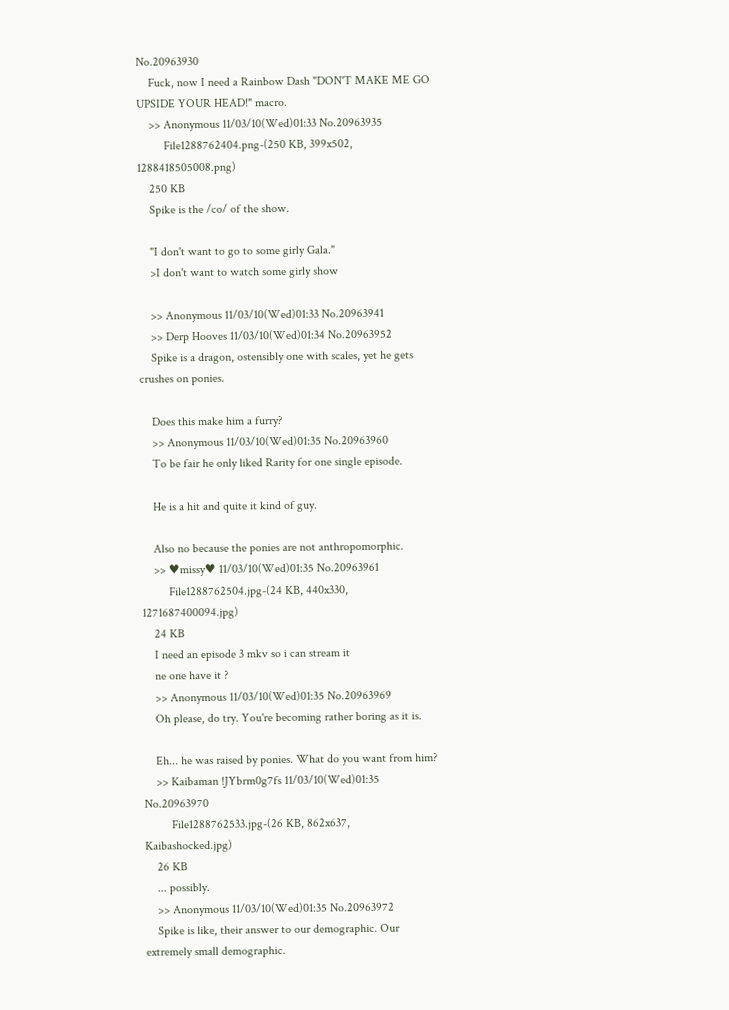No.20963930
    Fuck, now I need a Rainbow Dash "DON'T MAKE ME GO UPSIDE YOUR HEAD!" macro.
    >> Anonymous 11/03/10(Wed)01:33 No.20963935
         File1288762404.png-(250 KB, 399x502, 1288418505008.png)
    250 KB
    Spike is the /co/ of the show.

    "I don't want to go to some girly Gala."
    >I don't want to watch some girly show

    >> Anonymous 11/03/10(Wed)01:33 No.20963941
    >> Derp Hooves 11/03/10(Wed)01:34 No.20963952
    Spike is a dragon, ostensibly one with scales, yet he gets crushes on ponies.

    Does this make him a furry?
    >> Anonymous 11/03/10(Wed)01:35 No.20963960
    To be fair he only liked Rarity for one single episode.

    He is a hit and quite it kind of guy.

    Also no because the ponies are not anthropomorphic.
    >> ♥missy♥ 11/03/10(Wed)01:35 No.20963961
         File1288762504.jpg-(24 KB, 440x330, 1271687400094.jpg)
    24 KB
    I need an episode 3 mkv so i can stream it
    ne one have it ?
    >> Anonymous 11/03/10(Wed)01:35 No.20963969
    Oh please, do try. You're becoming rather boring as it is.

    Eh... he was raised by ponies. What do you want from him?
    >> Kaibaman !JYbrm0g7fs 11/03/10(Wed)01:35 No.20963970
         File1288762533.jpg-(26 KB, 862x637, Kaibashocked.jpg)
    26 KB
    ... possibly.
    >> Anonymous 11/03/10(Wed)01:35 No.20963972
    Spike is like, their answer to our demographic. Our extremely small demographic.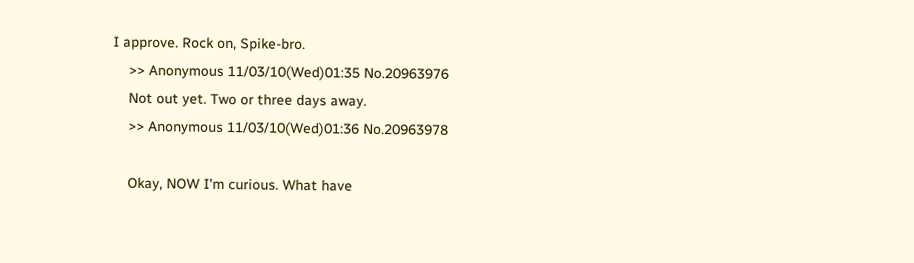I approve. Rock on, Spike-bro.
    >> Anonymous 11/03/10(Wed)01:35 No.20963976
    Not out yet. Two or three days away.
    >> Anonymous 11/03/10(Wed)01:36 No.20963978

    Okay, NOW I'm curious. What have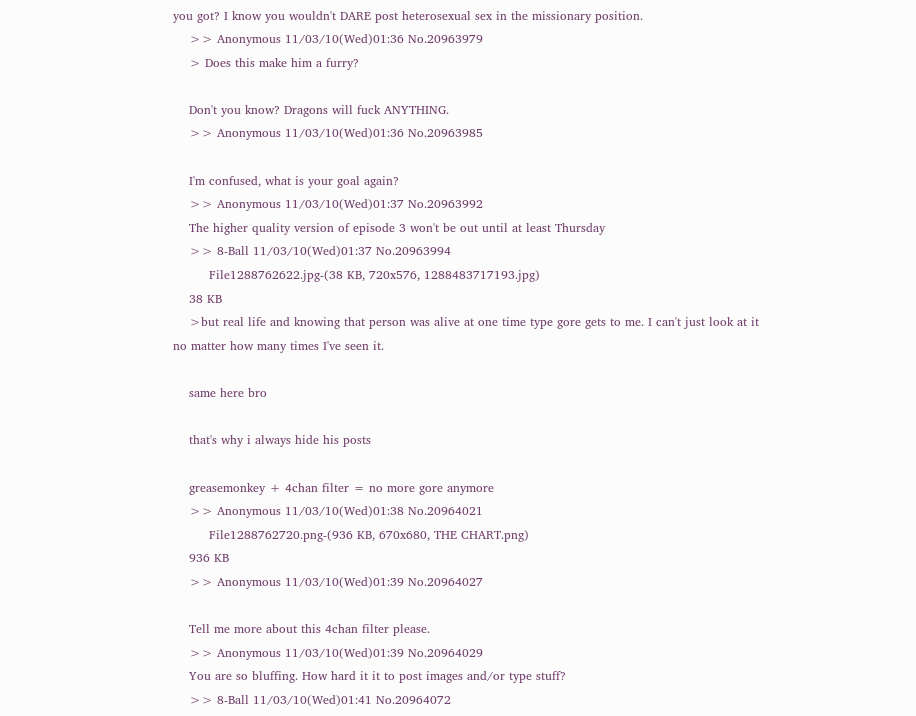you got? I know you wouldn't DARE post heterosexual sex in the missionary position.
    >> Anonymous 11/03/10(Wed)01:36 No.20963979
    > Does this make him a furry?

    Don't you know? Dragons will fuck ANYTHING.
    >> Anonymous 11/03/10(Wed)01:36 No.20963985

    I'm confused, what is your goal again?
    >> Anonymous 11/03/10(Wed)01:37 No.20963992
    The higher quality version of episode 3 won't be out until at least Thursday
    >> 8-Ball 11/03/10(Wed)01:37 No.20963994
         File1288762622.jpg-(38 KB, 720x576, 1288483717193.jpg)
    38 KB
    >but real life and knowing that person was alive at one time type gore gets to me. I can't just look at it no matter how many times I've seen it.

    same here bro

    that's why i always hide his posts

    greasemonkey + 4chan filter = no more gore anymore
    >> Anonymous 11/03/10(Wed)01:38 No.20964021
         File1288762720.png-(936 KB, 670x680, THE CHART.png)
    936 KB
    >> Anonymous 11/03/10(Wed)01:39 No.20964027

    Tell me more about this 4chan filter please.
    >> Anonymous 11/03/10(Wed)01:39 No.20964029
    You are so bluffing. How hard it it to post images and/or type stuff?
    >> 8-Ball 11/03/10(Wed)01:41 No.20964072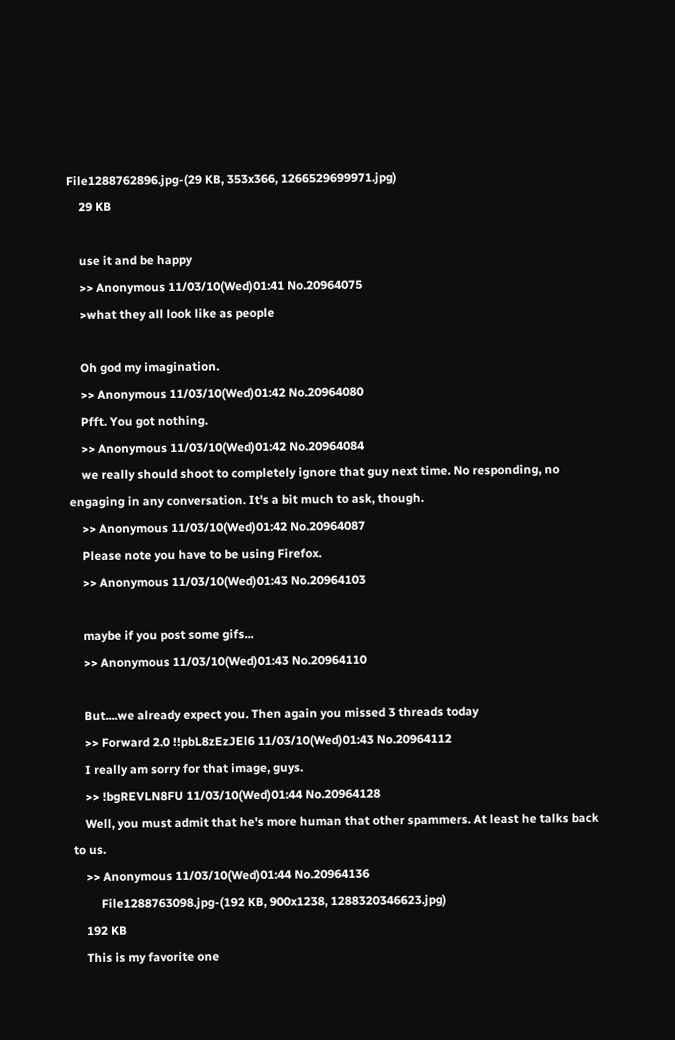File1288762896.jpg-(29 KB, 353x366, 1266529699971.jpg)
    29 KB

    use it and be happy
    >> Anonymous 11/03/10(Wed)01:41 No.20964075
    >what they all look like as people

    Oh god my imagination.
    >> Anonymous 11/03/10(Wed)01:42 No.20964080
    Pfft. You got nothing.
    >> Anonymous 11/03/10(Wed)01:42 No.20964084
    we really should shoot to completely ignore that guy next time. No responding, no engaging in any conversation. It's a bit much to ask, though.
    >> Anonymous 11/03/10(Wed)01:42 No.20964087
    Please note you have to be using Firefox.
    >> Anonymous 11/03/10(Wed)01:43 No.20964103

    maybe if you post some gifs...
    >> Anonymous 11/03/10(Wed)01:43 No.20964110

    But....we already expect you. Then again you missed 3 threads today
    >> Forward 2.0 !!pbL8zEzJEl6 11/03/10(Wed)01:43 No.20964112
    I really am sorry for that image, guys.
    >> !bgREVLN8FU 11/03/10(Wed)01:44 No.20964128
    Well, you must admit that he's more human that other spammers. At least he talks back to us.
    >> Anonymous 11/03/10(Wed)01:44 No.20964136
         File1288763098.jpg-(192 KB, 900x1238, 1288320346623.jpg)
    192 KB
    This is my favorite one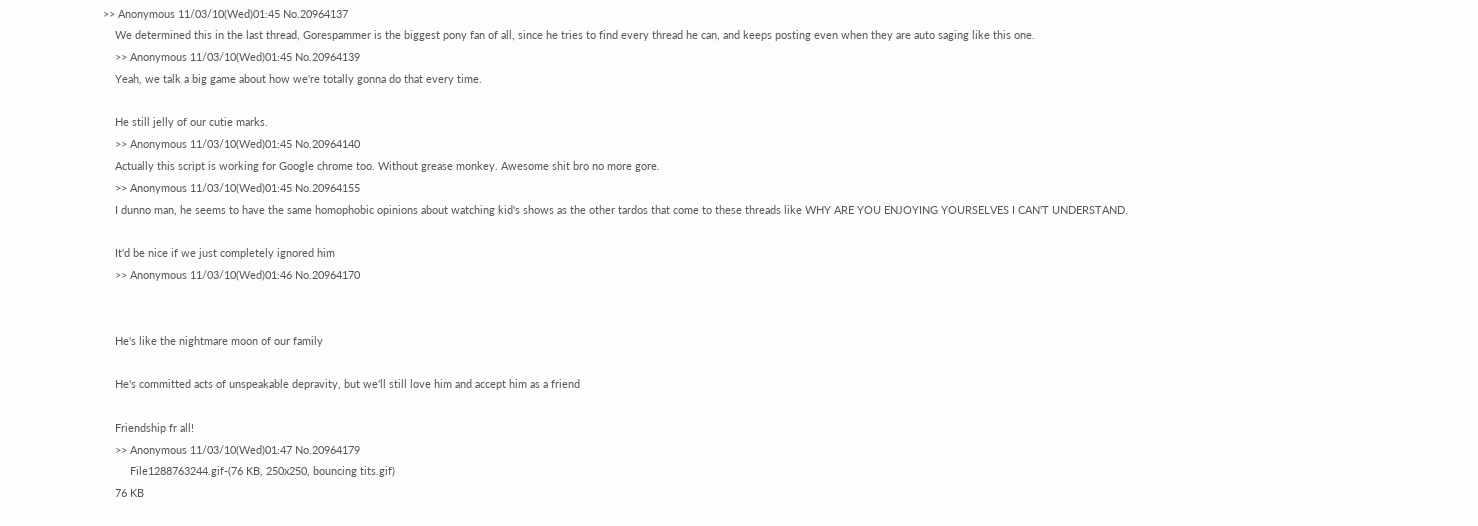>> Anonymous 11/03/10(Wed)01:45 No.20964137
    We determined this in the last thread, Gorespammer is the biggest pony fan of all, since he tries to find every thread he can, and keeps posting even when they are auto saging like this one.
    >> Anonymous 11/03/10(Wed)01:45 No.20964139
    Yeah, we talk a big game about how we're totally gonna do that every time.

    He still jelly of our cutie marks.
    >> Anonymous 11/03/10(Wed)01:45 No.20964140
    Actually this script is working for Google chrome too. Without grease monkey. Awesome shit bro no more gore.
    >> Anonymous 11/03/10(Wed)01:45 No.20964155
    I dunno man, he seems to have the same homophobic opinions about watching kid's shows as the other tardos that come to these threads like WHY ARE YOU ENJOYING YOURSELVES I CAN'T UNDERSTAND.

    It'd be nice if we just completely ignored him
    >> Anonymous 11/03/10(Wed)01:46 No.20964170


    He's like the nightmare moon of our family

    He's committed acts of unspeakable depravity, but we'll still love him and accept him as a friend

    Friendship fr all!
    >> Anonymous 11/03/10(Wed)01:47 No.20964179
         File1288763244.gif-(76 KB, 250x250, bouncing tits.gif)
    76 KB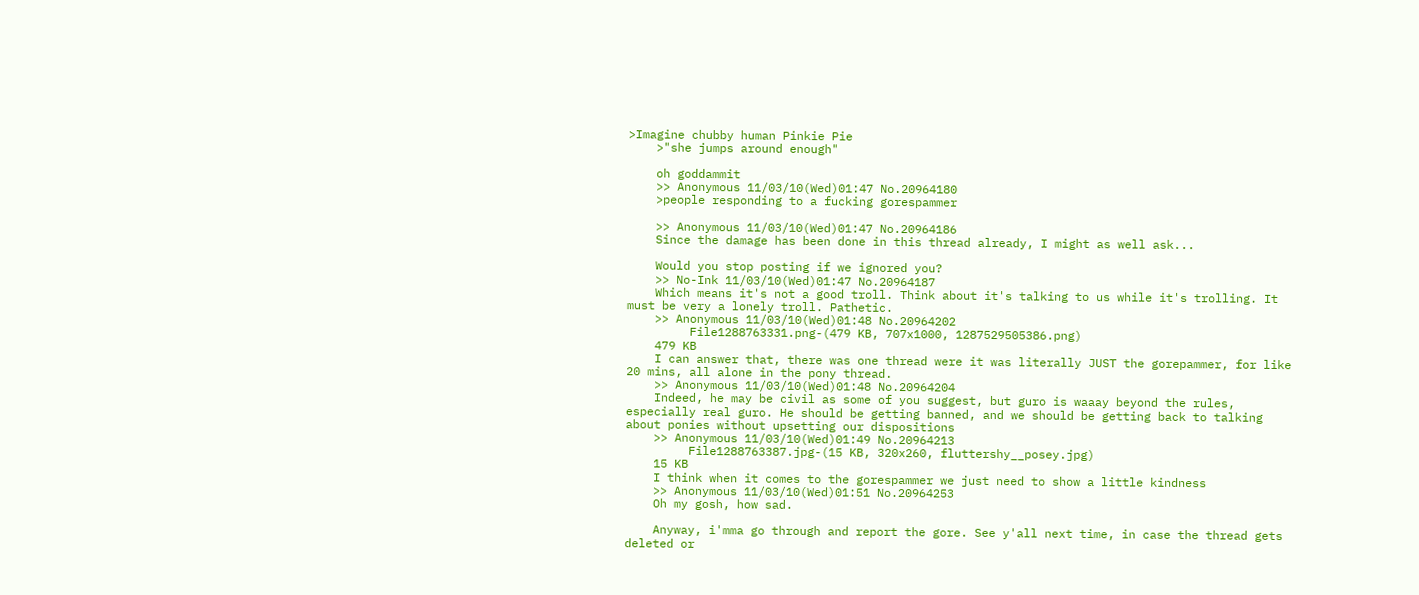>Imagine chubby human Pinkie Pie
    >"she jumps around enough"

    oh goddammit
    >> Anonymous 11/03/10(Wed)01:47 No.20964180
    >people responding to a fucking gorespammer

    >> Anonymous 11/03/10(Wed)01:47 No.20964186
    Since the damage has been done in this thread already, I might as well ask...

    Would you stop posting if we ignored you?
    >> No-Ink 11/03/10(Wed)01:47 No.20964187
    Which means it's not a good troll. Think about it's talking to us while it's trolling. It must be very a lonely troll. Pathetic.
    >> Anonymous 11/03/10(Wed)01:48 No.20964202
         File1288763331.png-(479 KB, 707x1000, 1287529505386.png)
    479 KB
    I can answer that, there was one thread were it was literally JUST the gorepammer, for like 20 mins, all alone in the pony thread.
    >> Anonymous 11/03/10(Wed)01:48 No.20964204
    Indeed, he may be civil as some of you suggest, but guro is waaay beyond the rules, especially real guro. He should be getting banned, and we should be getting back to talking about ponies without upsetting our dispositions
    >> Anonymous 11/03/10(Wed)01:49 No.20964213
         File1288763387.jpg-(15 KB, 320x260, fluttershy__posey.jpg)
    15 KB
    I think when it comes to the gorespammer we just need to show a little kindness
    >> Anonymous 11/03/10(Wed)01:51 No.20964253
    Oh my gosh, how sad.

    Anyway, i'mma go through and report the gore. See y'all next time, in case the thread gets deleted or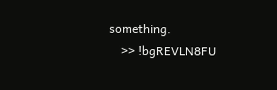something.
    >> !bgREVLN8FU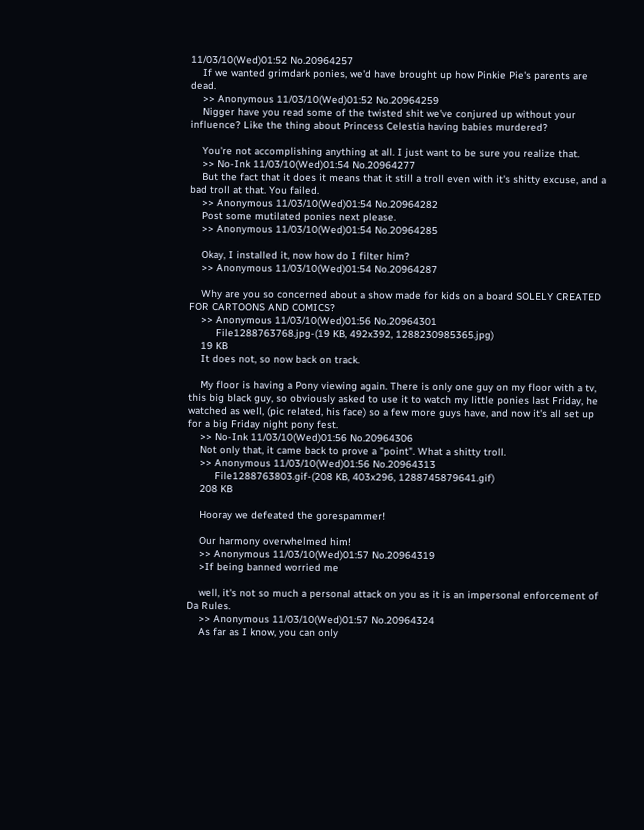11/03/10(Wed)01:52 No.20964257
    If we wanted grimdark ponies, we'd have brought up how Pinkie Pie's parents are dead.
    >> Anonymous 11/03/10(Wed)01:52 No.20964259
    Nigger have you read some of the twisted shit we've conjured up without your influence? Like the thing about Princess Celestia having babies murdered?

    You're not accomplishing anything at all. I just want to be sure you realize that.
    >> No-Ink 11/03/10(Wed)01:54 No.20964277
    But the fact that it does it means that it still a troll even with it's shitty excuse, and a bad troll at that. You failed.
    >> Anonymous 11/03/10(Wed)01:54 No.20964282
    Post some mutilated ponies next please.
    >> Anonymous 11/03/10(Wed)01:54 No.20964285

    Okay, I installed it, now how do I filter him?
    >> Anonymous 11/03/10(Wed)01:54 No.20964287

    Why are you so concerned about a show made for kids on a board SOLELY CREATED FOR CARTOONS AND COMICS?
    >> Anonymous 11/03/10(Wed)01:56 No.20964301
         File1288763768.jpg-(19 KB, 492x392, 1288230985365.jpg)
    19 KB
    It does not, so now back on track.

    My floor is having a Pony viewing again. There is only one guy on my floor with a tv, this big black guy, so obviously asked to use it to watch my little ponies last Friday, he watched as well, (pic related, his face) so a few more guys have, and now it's all set up for a big Friday night pony fest.
    >> No-Ink 11/03/10(Wed)01:56 No.20964306
    Not only that, it came back to prove a "point". What a shitty troll.
    >> Anonymous 11/03/10(Wed)01:56 No.20964313
         File1288763803.gif-(208 KB, 403x296, 1288745879641.gif)
    208 KB

    Hooray we defeated the gorespammer!

    Our harmony overwhelmed him!
    >> Anonymous 11/03/10(Wed)01:57 No.20964319
    >If being banned worried me

    well, it's not so much a personal attack on you as it is an impersonal enforcement of Da Rules.
    >> Anonymous 11/03/10(Wed)01:57 No.20964324
    As far as I know, you can only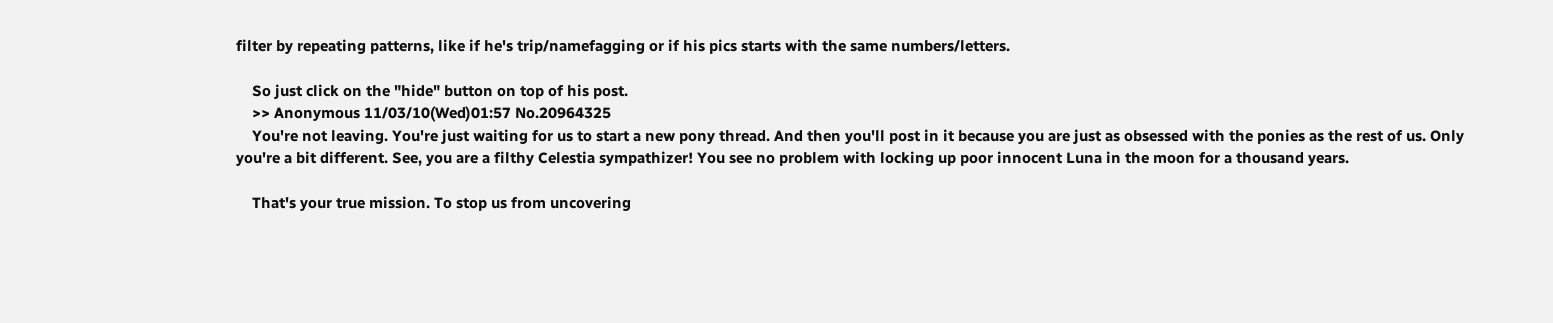filter by repeating patterns, like if he's trip/namefagging or if his pics starts with the same numbers/letters.

    So just click on the "hide" button on top of his post.
    >> Anonymous 11/03/10(Wed)01:57 No.20964325
    You're not leaving. You're just waiting for us to start a new pony thread. And then you'll post in it because you are just as obsessed with the ponies as the rest of us. Only you're a bit different. See, you are a filthy Celestia sympathizer! You see no problem with locking up poor innocent Luna in the moon for a thousand years.

    That's your true mission. To stop us from uncovering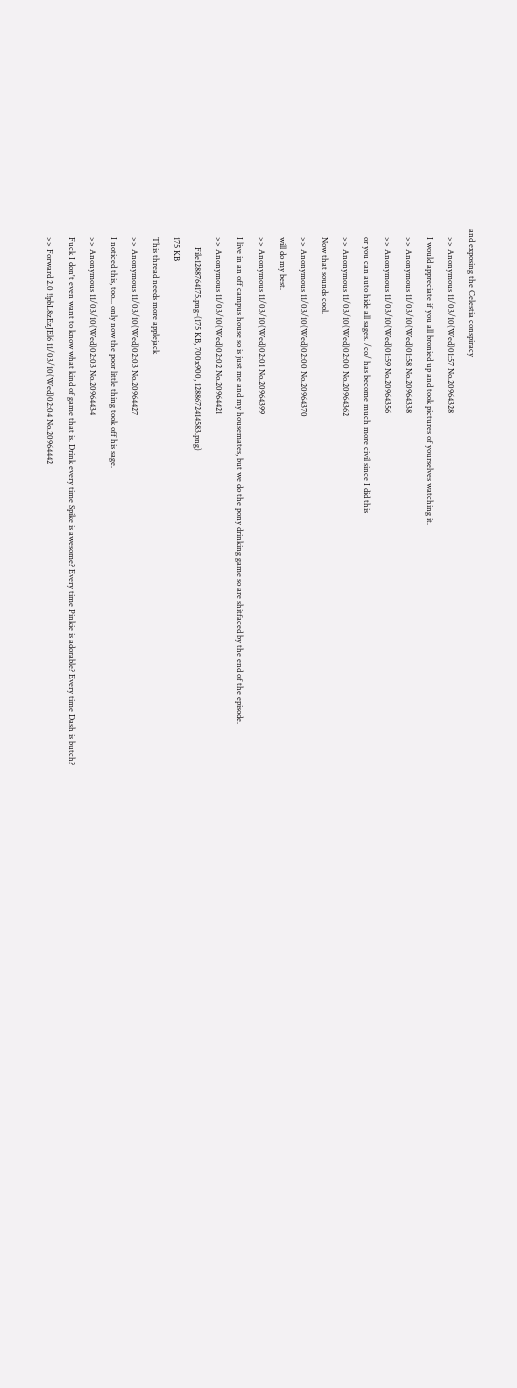and exposing the Celestia conspiracy
    >> Anonymous 11/03/10(Wed)01:57 No.20964328
    I would appreciate if you all bronied up and took pictures of yourselves watching it.
    >> Anonymous 11/03/10(Wed)01:58 No.20964338
    >> Anonymous 11/03/10(Wed)01:59 No.20964356
    or you can auto hide all sages. /co/ has become much more civil since I did this
    >> Anonymous 11/03/10(Wed)02:00 No.20964362
    Now that sounds cool.
    >> Anonymous 11/03/10(Wed)02:00 No.20964370
    will do my best.
    >> Anonymous 11/03/10(Wed)02:01 No.20964399
    I live in an off campus house so is just me and my housemates, but we do the pony drinking game so are shitfaced by the end of the episode.
    >> Anonymous 11/03/10(Wed)02:02 No.20964421
         File1288764175.png-(175 KB, 700x900, 1288672414583.png)
    175 KB
    This thread needs more applejack
    >> Anonymous 11/03/10(Wed)02:03 No.20964427
    I noticed this, too... only now the poor little thing took off his sage.
    >> Anonymous 11/03/10(Wed)02:03 No.20964434
    Fuck I don't even want to know what kind of game that is. Drink every time Spike is awesome? Every time Pinkie is adorable? Every time Dash is butch?
    >> Forward 2.0 !!pbL8zEzJEl6 11/03/10(Wed)02:04 No.20964442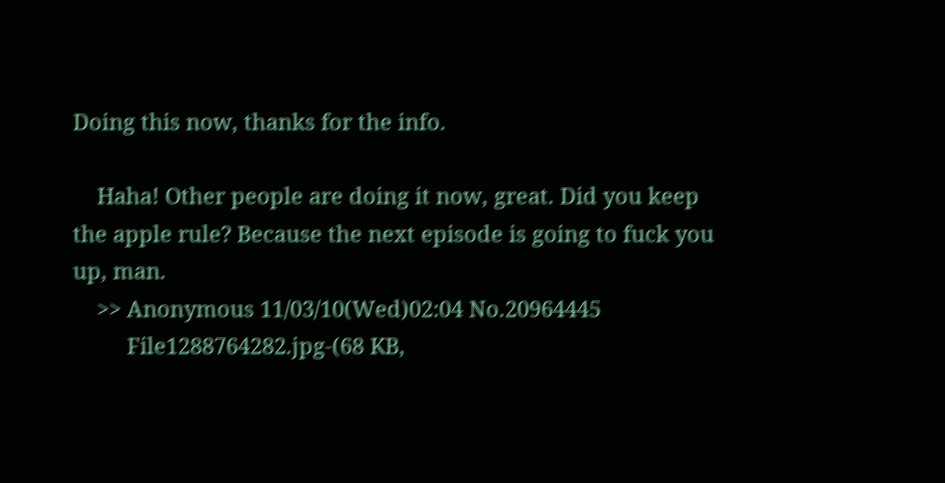Doing this now, thanks for the info.

    Haha! Other people are doing it now, great. Did you keep the apple rule? Because the next episode is going to fuck you up, man.
    >> Anonymous 11/03/10(Wed)02:04 No.20964445
         File1288764282.jpg-(68 KB,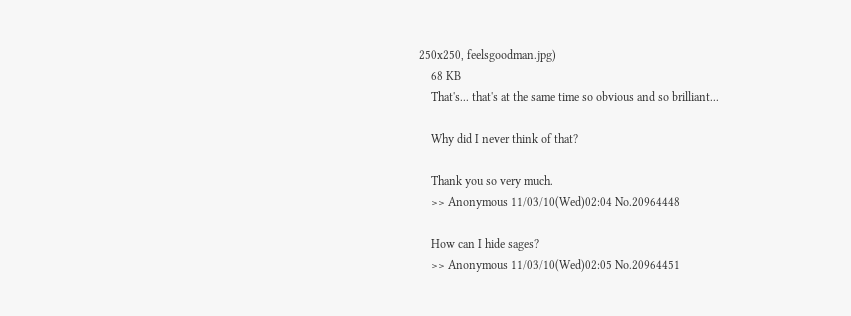250x250, feelsgoodman.jpg)
    68 KB
    That's... that's at the same time so obvious and so brilliant...

    Why did I never think of that?

    Thank you so very much.
    >> Anonymous 11/03/10(Wed)02:04 No.20964448

    How can I hide sages?
    >> Anonymous 11/03/10(Wed)02:05 No.20964451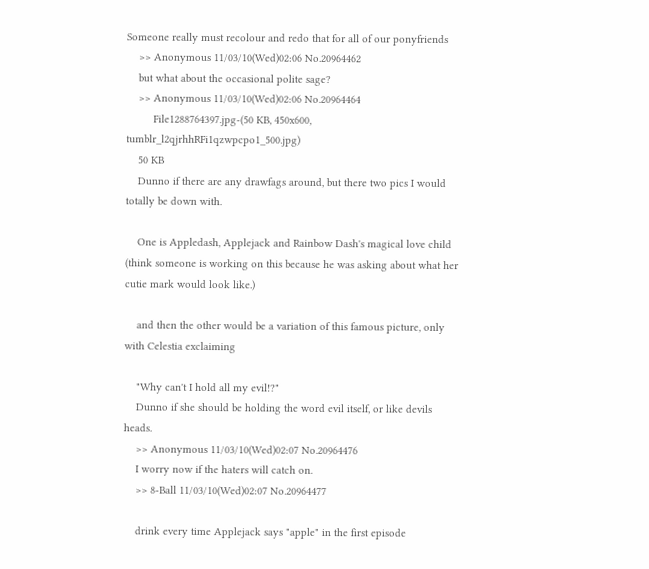Someone really must recolour and redo that for all of our ponyfriends
    >> Anonymous 11/03/10(Wed)02:06 No.20964462
    but what about the occasional polite sage?
    >> Anonymous 11/03/10(Wed)02:06 No.20964464
         File1288764397.jpg-(50 KB, 450x600, tumblr_l2qjrhhRFi1qzwpcpo1_500.jpg)
    50 KB
    Dunno if there are any drawfags around, but there two pics I would totally be down with.

    One is Appledash, Applejack and Rainbow Dash's magical love child (think someone is working on this because he was asking about what her cutie mark would look like.)

    and then the other would be a variation of this famous picture, only with Celestia exclaiming

    "Why can't I hold all my evil!?"
    Dunno if she should be holding the word evil itself, or like devils heads.
    >> Anonymous 11/03/10(Wed)02:07 No.20964476
    I worry now if the haters will catch on.
    >> 8-Ball 11/03/10(Wed)02:07 No.20964477

    drink every time Applejack says "apple" in the first episode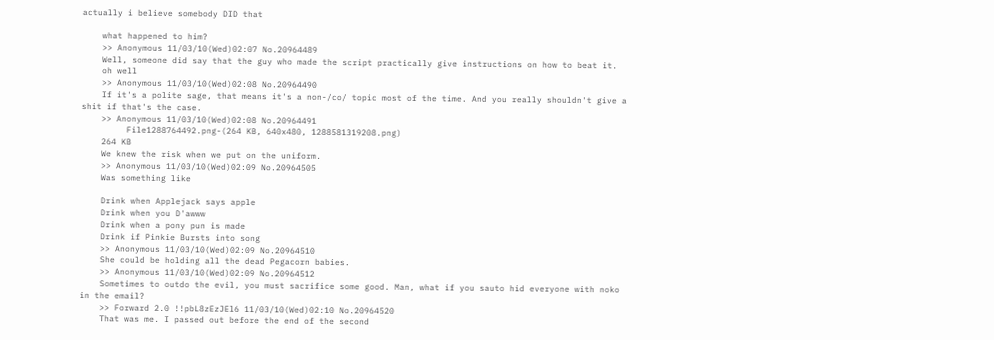actually i believe somebody DID that

    what happened to him?
    >> Anonymous 11/03/10(Wed)02:07 No.20964489
    Well, someone did say that the guy who made the script practically give instructions on how to beat it.
    oh well
    >> Anonymous 11/03/10(Wed)02:08 No.20964490
    If it's a polite sage, that means it's a non-/co/ topic most of the time. And you really shouldn't give a shit if that's the case.
    >> Anonymous 11/03/10(Wed)02:08 No.20964491
         File1288764492.png-(264 KB, 640x480, 1288581319208.png)
    264 KB
    We knew the risk when we put on the uniform.
    >> Anonymous 11/03/10(Wed)02:09 No.20964505
    Was something like

    Drink when Applejack says apple
    Drink when you D'awww
    Drink when a pony pun is made
    Drink if Pinkie Bursts into song
    >> Anonymous 11/03/10(Wed)02:09 No.20964510
    She could be holding all the dead Pegacorn babies.
    >> Anonymous 11/03/10(Wed)02:09 No.20964512
    Sometimes to outdo the evil, you must sacrifice some good. Man, what if you sauto hid everyone with noko in the email?
    >> Forward 2.0 !!pbL8zEzJEl6 11/03/10(Wed)02:10 No.20964520
    That was me. I passed out before the end of the second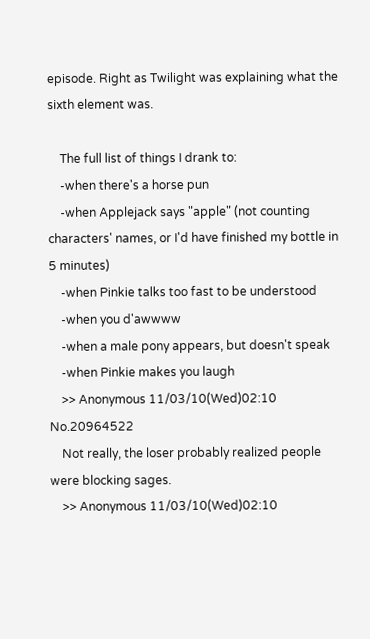episode. Right as Twilight was explaining what the sixth element was.

    The full list of things I drank to:
    -when there's a horse pun
    -when Applejack says "apple" (not counting characters' names, or I'd have finished my bottle in 5 minutes)
    -when Pinkie talks too fast to be understood
    -when you d'awwww
    -when a male pony appears, but doesn't speak
    -when Pinkie makes you laugh
    >> Anonymous 11/03/10(Wed)02:10 No.20964522
    Not really, the loser probably realized people were blocking sages.
    >> Anonymous 11/03/10(Wed)02:10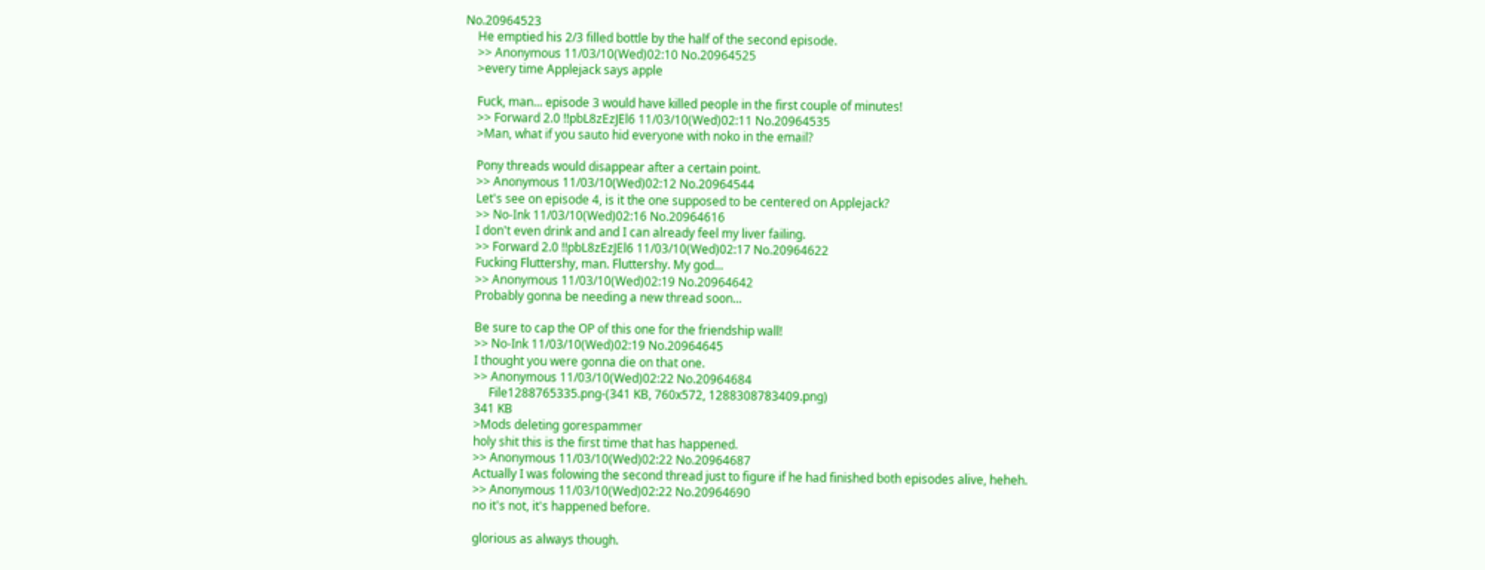No.20964523
    He emptied his 2/3 filled bottle by the half of the second episode.
    >> Anonymous 11/03/10(Wed)02:10 No.20964525
    >every time Applejack says apple

    Fuck, man... episode 3 would have killed people in the first couple of minutes!
    >> Forward 2.0 !!pbL8zEzJEl6 11/03/10(Wed)02:11 No.20964535
    >Man, what if you sauto hid everyone with noko in the email?

    Pony threads would disappear after a certain point.
    >> Anonymous 11/03/10(Wed)02:12 No.20964544
    Let's see on episode 4, is it the one supposed to be centered on Applejack?
    >> No-Ink 11/03/10(Wed)02:16 No.20964616
    I don't even drink and and I can already feel my liver failing.
    >> Forward 2.0 !!pbL8zEzJEl6 11/03/10(Wed)02:17 No.20964622
    Fucking Fluttershy, man. Fluttershy. My god...
    >> Anonymous 11/03/10(Wed)02:19 No.20964642
    Probably gonna be needing a new thread soon...

    Be sure to cap the OP of this one for the friendship wall!
    >> No-Ink 11/03/10(Wed)02:19 No.20964645
    I thought you were gonna die on that one.
    >> Anonymous 11/03/10(Wed)02:22 No.20964684
         File1288765335.png-(341 KB, 760x572, 1288308783409.png)
    341 KB
    >Mods deleting gorespammer
    holy shit this is the first time that has happened.
    >> Anonymous 11/03/10(Wed)02:22 No.20964687
    Actually I was folowing the second thread just to figure if he had finished both episodes alive, heheh.
    >> Anonymous 11/03/10(Wed)02:22 No.20964690
    no it's not, it's happened before.

    glorious as always though.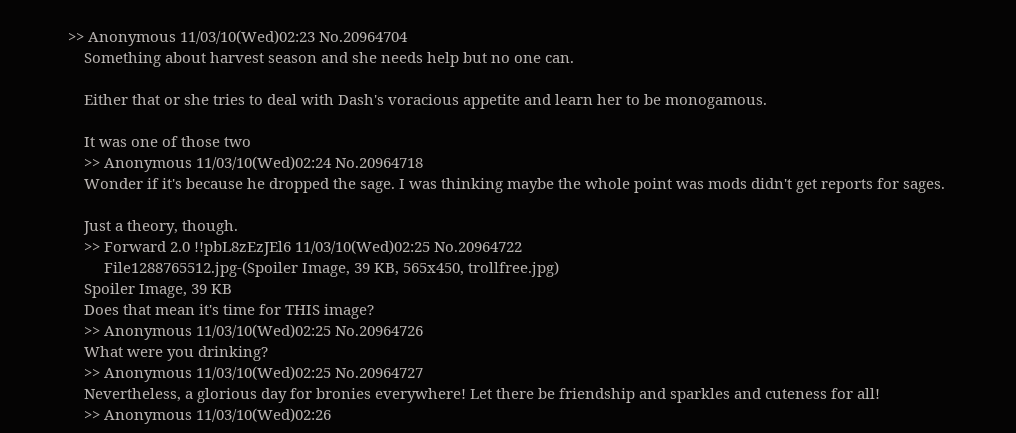>> Anonymous 11/03/10(Wed)02:23 No.20964704
    Something about harvest season and she needs help but no one can.

    Either that or she tries to deal with Dash's voracious appetite and learn her to be monogamous.

    It was one of those two
    >> Anonymous 11/03/10(Wed)02:24 No.20964718
    Wonder if it's because he dropped the sage. I was thinking maybe the whole point was mods didn't get reports for sages.

    Just a theory, though.
    >> Forward 2.0 !!pbL8zEzJEl6 11/03/10(Wed)02:25 No.20964722
         File1288765512.jpg-(Spoiler Image, 39 KB, 565x450, trollfree.jpg)
    Spoiler Image, 39 KB
    Does that mean it's time for THIS image?
    >> Anonymous 11/03/10(Wed)02:25 No.20964726
    What were you drinking?
    >> Anonymous 11/03/10(Wed)02:25 No.20964727
    Nevertheless, a glorious day for bronies everywhere! Let there be friendship and sparkles and cuteness for all!
    >> Anonymous 11/03/10(Wed)02:26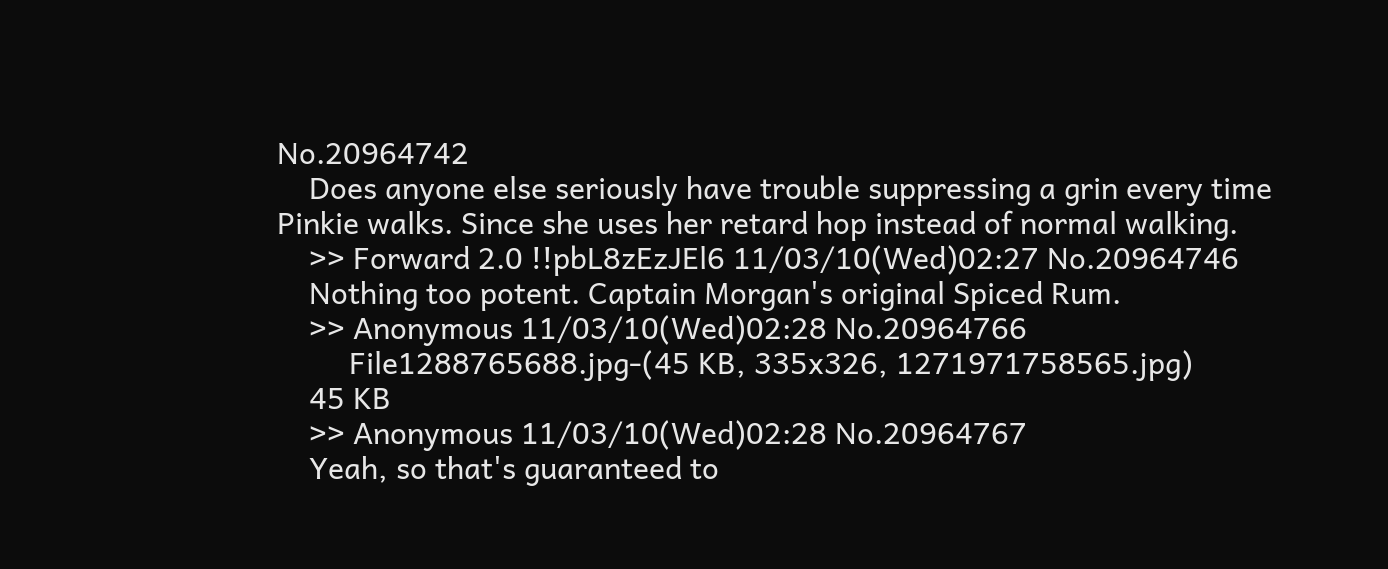No.20964742
    Does anyone else seriously have trouble suppressing a grin every time Pinkie walks. Since she uses her retard hop instead of normal walking.
    >> Forward 2.0 !!pbL8zEzJEl6 11/03/10(Wed)02:27 No.20964746
    Nothing too potent. Captain Morgan's original Spiced Rum.
    >> Anonymous 11/03/10(Wed)02:28 No.20964766
         File1288765688.jpg-(45 KB, 335x326, 1271971758565.jpg)
    45 KB
    >> Anonymous 11/03/10(Wed)02:28 No.20964767
    Yeah, so that's guaranteed to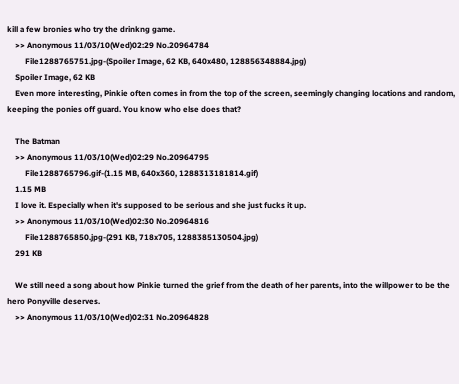kill a few bronies who try the drinkng game.
    >> Anonymous 11/03/10(Wed)02:29 No.20964784
         File1288765751.jpg-(Spoiler Image, 62 KB, 640x480, 128856348884.jpg)
    Spoiler Image, 62 KB
    Even more interesting, Pinkie often comes in from the top of the screen, seemingly changing locations and random, keeping the ponies off guard. You know who else does that?

    The Batman
    >> Anonymous 11/03/10(Wed)02:29 No.20964795
         File1288765796.gif-(1.15 MB, 640x360, 1288313181814.gif)
    1.15 MB
    I love it. Especially when it's supposed to be serious and she just fucks it up.
    >> Anonymous 11/03/10(Wed)02:30 No.20964816
         File1288765850.jpg-(291 KB, 718x705, 1288385130504.jpg)
    291 KB

    We still need a song about how Pinkie turned the grief from the death of her parents, into the willpower to be the hero Ponyville deserves.
    >> Anonymous 11/03/10(Wed)02:31 No.20964828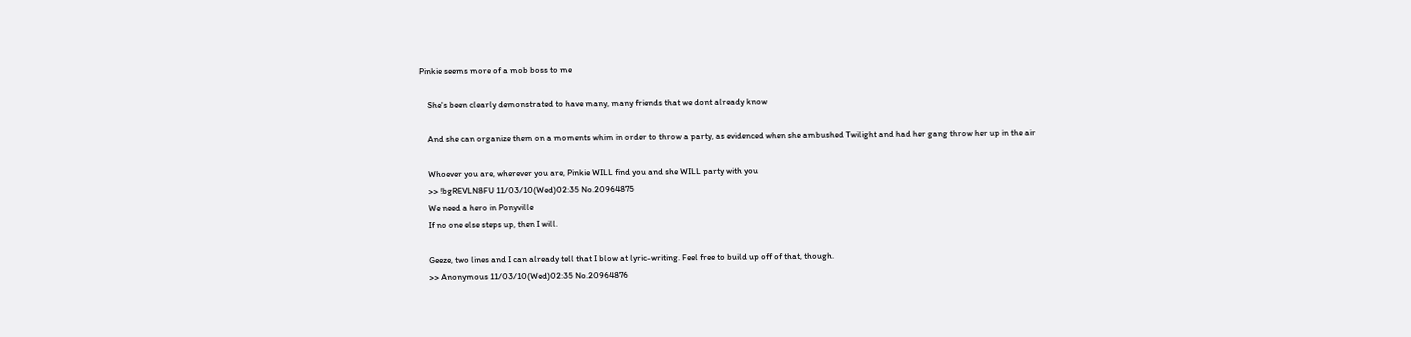Pinkie seems more of a mob boss to me

    She's been clearly demonstrated to have many, many friends that we dont already know

    And she can organize them on a moments whim in order to throw a party, as evidenced when she ambushed Twilight and had her gang throw her up in the air

    Whoever you are, wherever you are, Pinkie WILL find you and she WILL party with you
    >> !bgREVLN8FU 11/03/10(Wed)02:35 No.20964875
    We need a hero in Ponyville
    If no one else steps up, then I will.

    Geeze, two lines and I can already tell that I blow at lyric-writing. Feel free to build up off of that, though.
    >> Anonymous 11/03/10(Wed)02:35 No.20964876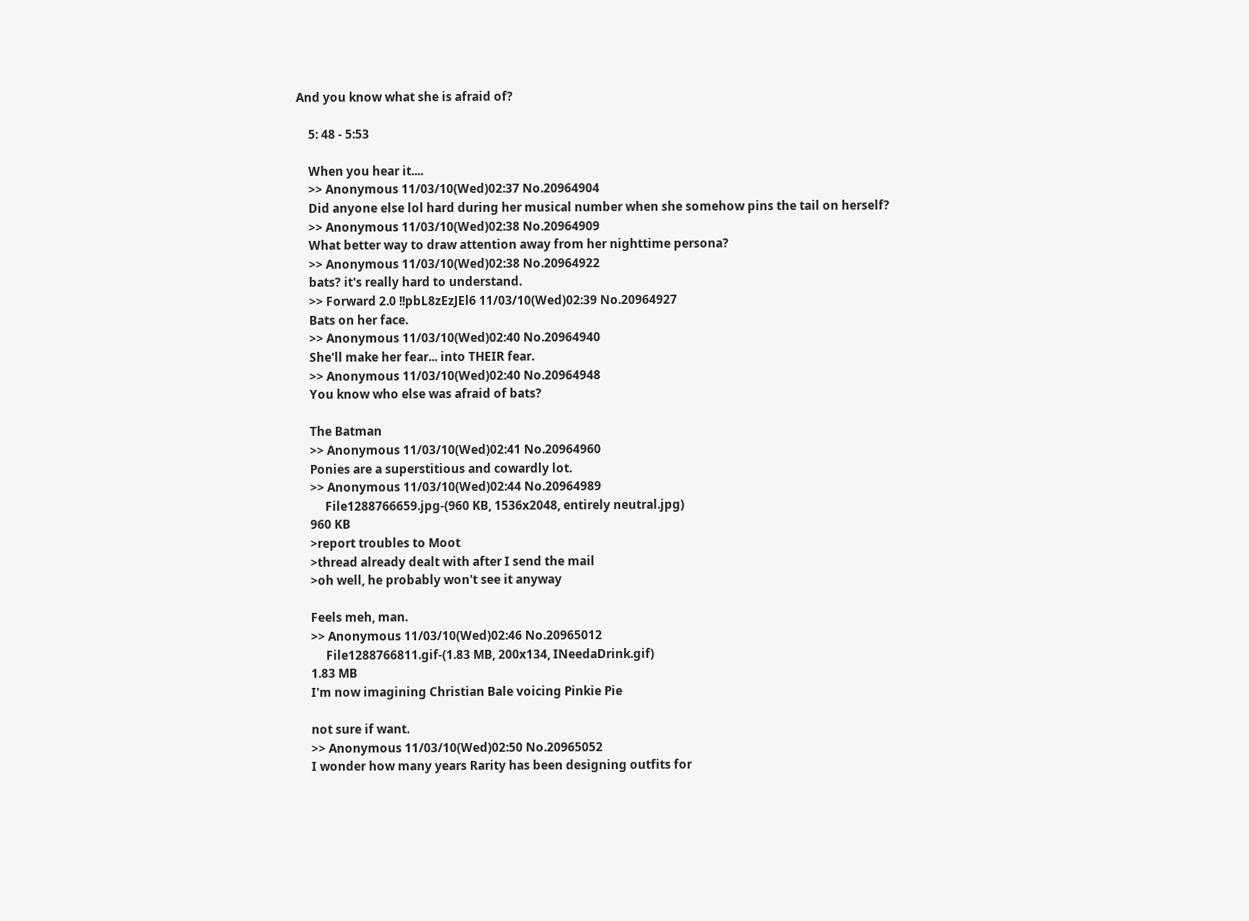And you know what she is afraid of?

    5: 48 - 5:53

    When you hear it....
    >> Anonymous 11/03/10(Wed)02:37 No.20964904
    Did anyone else lol hard during her musical number when she somehow pins the tail on herself?
    >> Anonymous 11/03/10(Wed)02:38 No.20964909
    What better way to draw attention away from her nighttime persona?
    >> Anonymous 11/03/10(Wed)02:38 No.20964922
    bats? it's really hard to understand.
    >> Forward 2.0 !!pbL8zEzJEl6 11/03/10(Wed)02:39 No.20964927
    Bats on her face.
    >> Anonymous 11/03/10(Wed)02:40 No.20964940
    She'll make her fear... into THEIR fear.
    >> Anonymous 11/03/10(Wed)02:40 No.20964948
    You know who else was afraid of bats?

    The Batman
    >> Anonymous 11/03/10(Wed)02:41 No.20964960
    Ponies are a superstitious and cowardly lot.
    >> Anonymous 11/03/10(Wed)02:44 No.20964989
         File1288766659.jpg-(960 KB, 1536x2048, entirely neutral.jpg)
    960 KB
    >report troubles to Moot
    >thread already dealt with after I send the mail
    >oh well, he probably won't see it anyway

    Feels meh, man.
    >> Anonymous 11/03/10(Wed)02:46 No.20965012
         File1288766811.gif-(1.83 MB, 200x134, INeedaDrink.gif)
    1.83 MB
    I'm now imagining Christian Bale voicing Pinkie Pie

    not sure if want.
    >> Anonymous 11/03/10(Wed)02:50 No.20965052
    I wonder how many years Rarity has been designing outfits for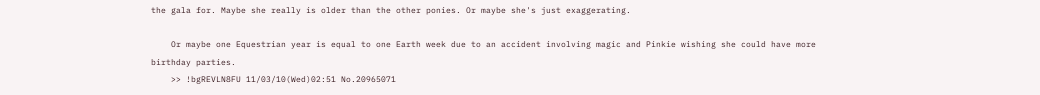the gala for. Maybe she really is older than the other ponies. Or maybe she's just exaggerating.

    Or maybe one Equestrian year is equal to one Earth week due to an accident involving magic and Pinkie wishing she could have more birthday parties.
    >> !bgREVLN8FU 11/03/10(Wed)02:51 No.20965071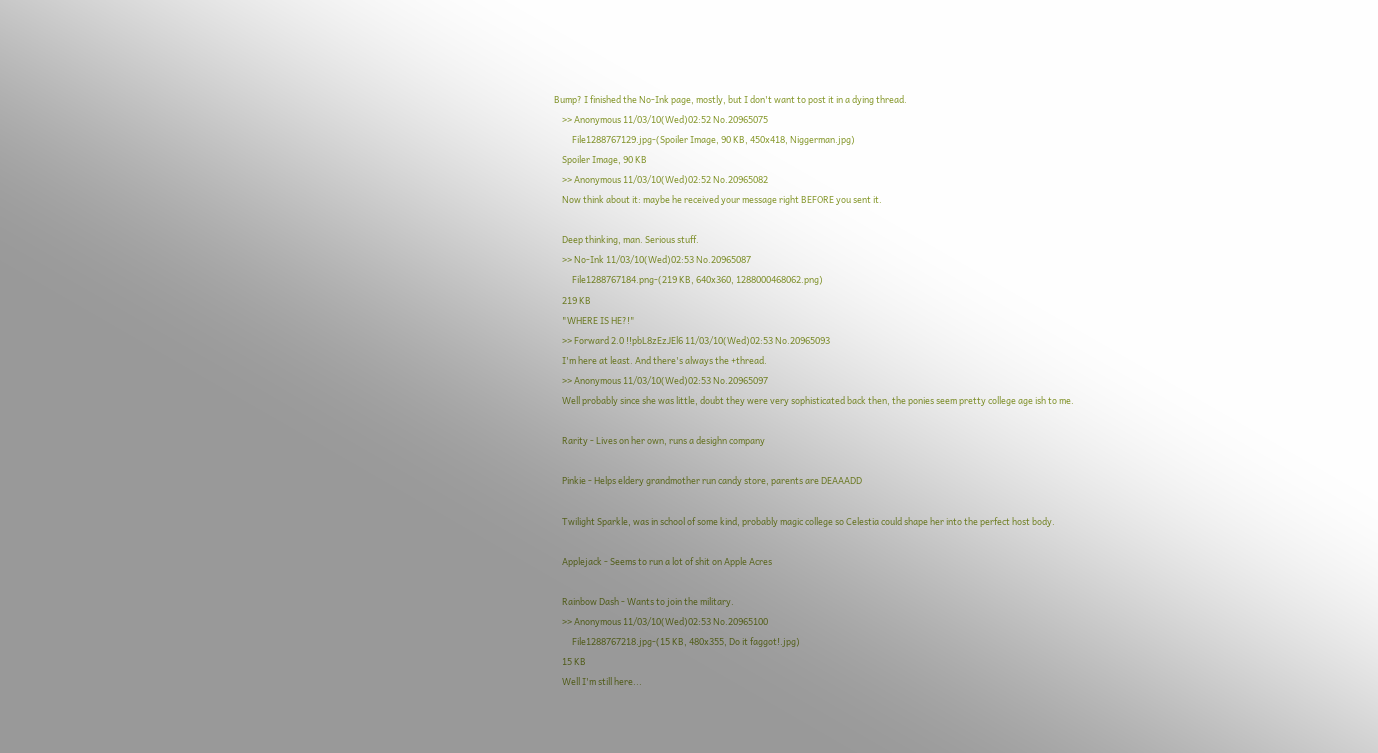Bump? I finished the No-Ink page, mostly, but I don't want to post it in a dying thread.
    >> Anonymous 11/03/10(Wed)02:52 No.20965075
         File1288767129.jpg-(Spoiler Image, 90 KB, 450x418, Niggerman.jpg)
    Spoiler Image, 90 KB
    >> Anonymous 11/03/10(Wed)02:52 No.20965082
    Now think about it: maybe he received your message right BEFORE you sent it.

    Deep thinking, man. Serious stuff.
    >> No-Ink 11/03/10(Wed)02:53 No.20965087
         File1288767184.png-(219 KB, 640x360, 1288000468062.png)
    219 KB
    "WHERE IS HE?!"
    >> Forward 2.0 !!pbL8zEzJEl6 11/03/10(Wed)02:53 No.20965093
    I'm here at least. And there's always the +thread.
    >> Anonymous 11/03/10(Wed)02:53 No.20965097
    Well probably since she was little, doubt they were very sophisticated back then, the ponies seem pretty college age ish to me.

    Rarity - Lives on her own, runs a desighn company

    Pinkie - Helps eldery grandmother run candy store, parents are DEAAADD

    Twilight Sparkle, was in school of some kind, probably magic college so Celestia could shape her into the perfect host body.

    Applejack - Seems to run a lot of shit on Apple Acres

    Rainbow Dash - Wants to join the military.
    >> Anonymous 11/03/10(Wed)02:53 No.20965100
         File1288767218.jpg-(15 KB, 480x355, Do it faggot!.jpg)
    15 KB
    Well I'm still here...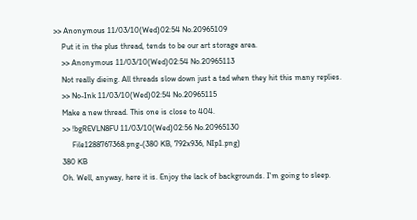>> Anonymous 11/03/10(Wed)02:54 No.20965109
    Put it in the plus thread, tends to be our art storage area.
    >> Anonymous 11/03/10(Wed)02:54 No.20965113
    Not really dieing. All threads slow down just a tad when they hit this many replies.
    >> No-Ink 11/03/10(Wed)02:54 No.20965115
    Make a new thread. This one is close to 404.
    >> !bgREVLN8FU 11/03/10(Wed)02:56 No.20965130
         File1288767368.png-(380 KB, 792x936, NIp1.png)
    380 KB
    Oh. Well, anyway, here it is. Enjoy the lack of backgrounds. I'm going to sleep.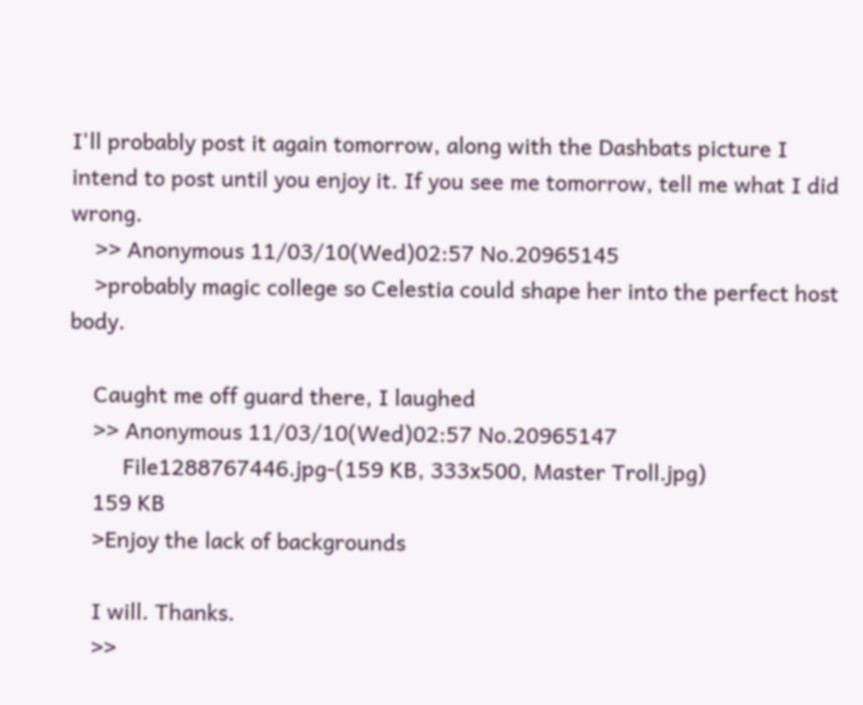I'll probably post it again tomorrow, along with the Dashbats picture I intend to post until you enjoy it. If you see me tomorrow, tell me what I did wrong.
    >> Anonymous 11/03/10(Wed)02:57 No.20965145
    >probably magic college so Celestia could shape her into the perfect host body.

    Caught me off guard there, I laughed
    >> Anonymous 11/03/10(Wed)02:57 No.20965147
         File1288767446.jpg-(159 KB, 333x500, Master Troll.jpg)
    159 KB
    >Enjoy the lack of backgrounds

    I will. Thanks.
    >>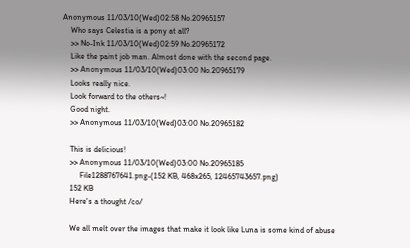Anonymous 11/03/10(Wed)02:58 No.20965157
    Who says Celestia is a pony at all?
    >> No-Ink 11/03/10(Wed)02:59 No.20965172
    Like the paint job man. Almost done with the second page.
    >> Anonymous 11/03/10(Wed)03:00 No.20965179
    Looks really nice.
    Look forward to the others~!
    Good night.
    >> Anonymous 11/03/10(Wed)03:00 No.20965182

    This is delicious!
    >> Anonymous 11/03/10(Wed)03:00 No.20965185
         File1288767641.png-(152 KB, 468x265, 12465743657.png)
    152 KB
    Here's a thought /co/

    We all melt over the images that make it look like Luna is some kind of abuse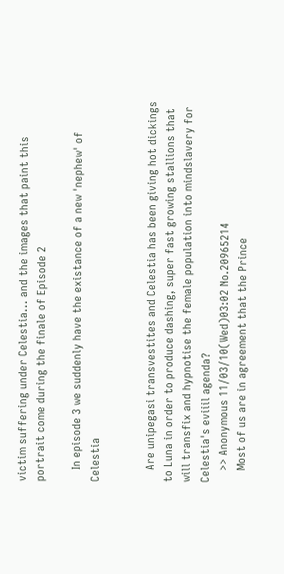victim suffering under Celestia... and the images that paint this portrait come during the finale of Episode 2

    In episode 3 we suddenly have the existance of a new 'nephew' of Celestia


    Are unipegasi transvestites and Celestia has been giving hot dickings to Luna in order to produce dashing, super fast growing stallions that will transfix and hypnotise the female population into mindslavery for Celestia's eviiil agenda?
    >> Anonymous 11/03/10(Wed)03:02 No.20965214
    Most of us are in agreement that the Prince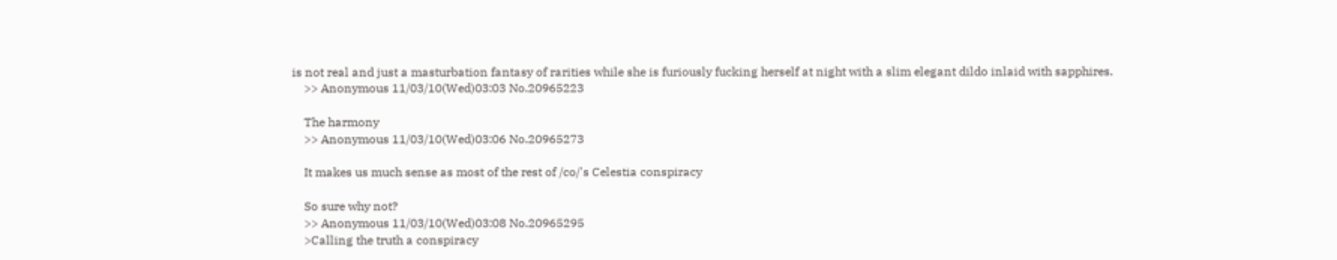is not real and just a masturbation fantasy of rarities while she is furiously fucking herself at night with a slim elegant dildo inlaid with sapphires.
    >> Anonymous 11/03/10(Wed)03:03 No.20965223

    The harmony
    >> Anonymous 11/03/10(Wed)03:06 No.20965273

    It makes us much sense as most of the rest of /co/'s Celestia conspiracy

    So sure why not?
    >> Anonymous 11/03/10(Wed)03:08 No.20965295
    >Calling the truth a conspiracy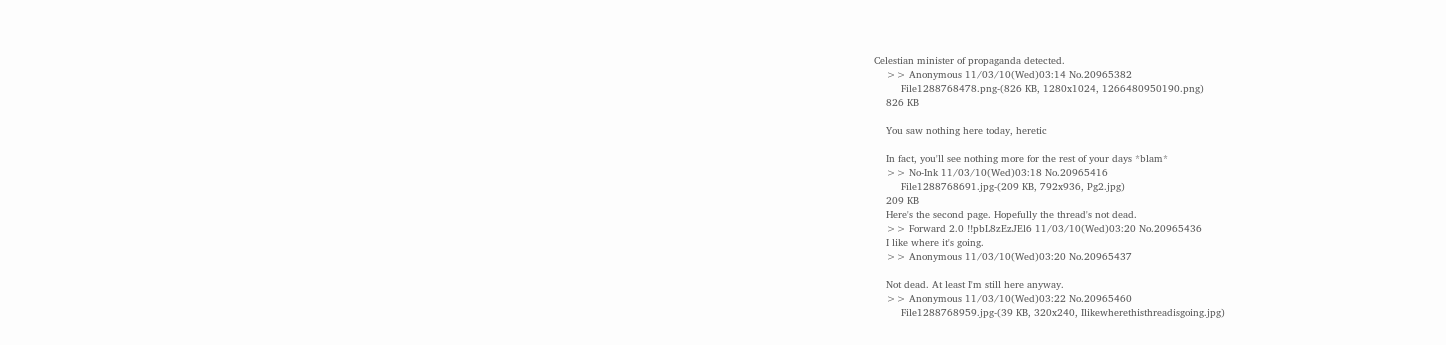Celestian minister of propaganda detected.
    >> Anonymous 11/03/10(Wed)03:14 No.20965382
         File1288768478.png-(826 KB, 1280x1024, 1266480950190.png)
    826 KB

    You saw nothing here today, heretic

    In fact, you'll see nothing more for the rest of your days *blam*
    >> No-Ink 11/03/10(Wed)03:18 No.20965416
         File1288768691.jpg-(209 KB, 792x936, Pg2.jpg)
    209 KB
    Here's the second page. Hopefully the thread's not dead.
    >> Forward 2.0 !!pbL8zEzJEl6 11/03/10(Wed)03:20 No.20965436
    I like where it's going.
    >> Anonymous 11/03/10(Wed)03:20 No.20965437

    Not dead. At least I'm still here anyway.
    >> Anonymous 11/03/10(Wed)03:22 No.20965460
         File1288768959.jpg-(39 KB, 320x240, Ilikewherethisthreadisgoing.jpg)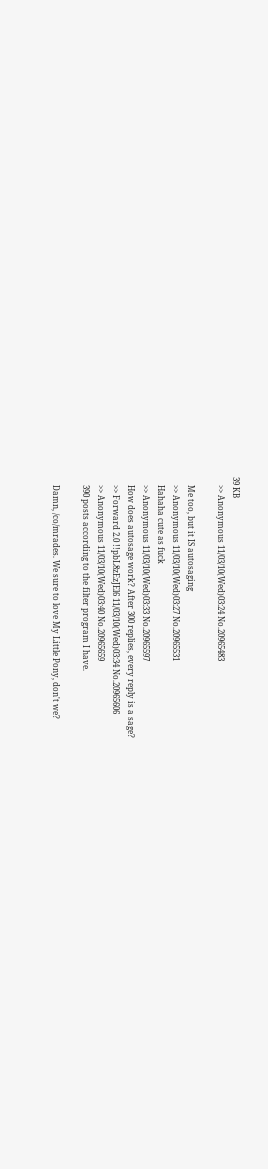39 KB
    >> Anonymous 11/03/10(Wed)03:24 No.20965483

    Me too, but it IS autosaging
    >> Anonymous 11/03/10(Wed)03:27 No.20965531
    Hahaha cute as fuck
    >> Anonymous 11/03/10(Wed)03:33 No.20965597
    How does autosage work? After 300 replies, every reply is a sage?
    >> Forward 2.0 !!pbL8zEzJEl6 11/03/10(Wed)03:34 No.20965606
    >> Anonymous 11/03/10(Wed)03:40 No.20965659
    390 posts according to the filter program I have.

    Damn, /co/mrades. We sure to love My Little Pony, don't we?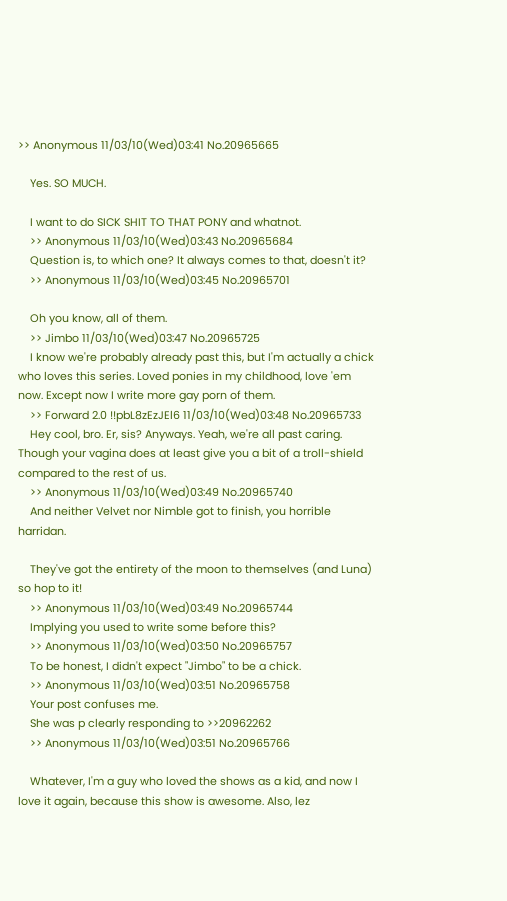>> Anonymous 11/03/10(Wed)03:41 No.20965665

    Yes. SO MUCH.

    I want to do SICK SHIT TO THAT PONY and whatnot.
    >> Anonymous 11/03/10(Wed)03:43 No.20965684
    Question is, to which one? It always comes to that, doesn't it?
    >> Anonymous 11/03/10(Wed)03:45 No.20965701

    Oh you know, all of them.
    >> Jimbo 11/03/10(Wed)03:47 No.20965725
    I know we're probably already past this, but I'm actually a chick who loves this series. Loved ponies in my childhood, love 'em now. Except now I write more gay porn of them.
    >> Forward 2.0 !!pbL8zEzJEl6 11/03/10(Wed)03:48 No.20965733
    Hey cool, bro. Er, sis? Anyways. Yeah, we're all past caring. Though your vagina does at least give you a bit of a troll-shield compared to the rest of us.
    >> Anonymous 11/03/10(Wed)03:49 No.20965740
    And neither Velvet nor Nimble got to finish, you horrible harridan.

    They've got the entirety of the moon to themselves (and Luna) so hop to it!
    >> Anonymous 11/03/10(Wed)03:49 No.20965744
    Implying you used to write some before this?
    >> Anonymous 11/03/10(Wed)03:50 No.20965757
    To be honest, I didn't expect "Jimbo" to be a chick.
    >> Anonymous 11/03/10(Wed)03:51 No.20965758
    Your post confuses me.
    She was p clearly responding to >>20962262
    >> Anonymous 11/03/10(Wed)03:51 No.20965766

    Whatever, I'm a guy who loved the shows as a kid, and now I love it again, because this show is awesome. Also, lez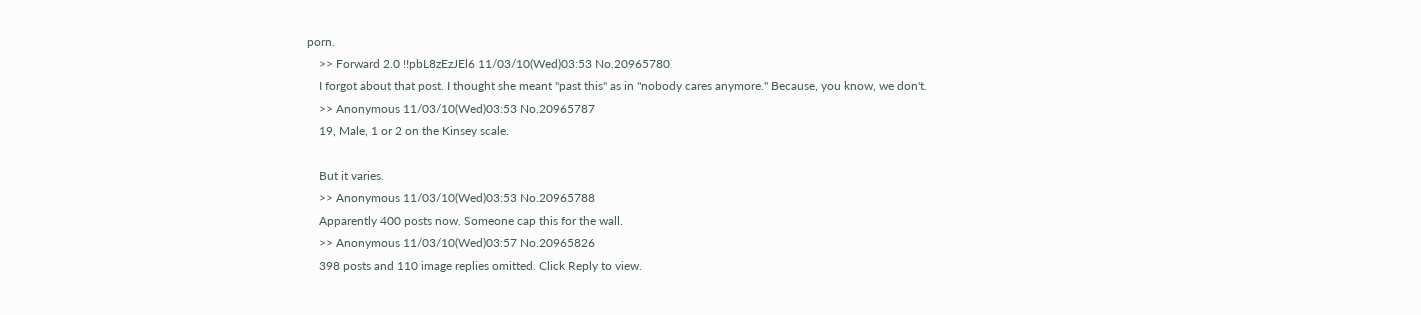porn.
    >> Forward 2.0 !!pbL8zEzJEl6 11/03/10(Wed)03:53 No.20965780
    I forgot about that post. I thought she meant "past this" as in "nobody cares anymore." Because, you know, we don't.
    >> Anonymous 11/03/10(Wed)03:53 No.20965787
    19, Male, 1 or 2 on the Kinsey scale.

    But it varies.
    >> Anonymous 11/03/10(Wed)03:53 No.20965788
    Apparently 400 posts now. Someone cap this for the wall.
    >> Anonymous 11/03/10(Wed)03:57 No.20965826
    398 posts and 110 image replies omitted. Click Reply to view.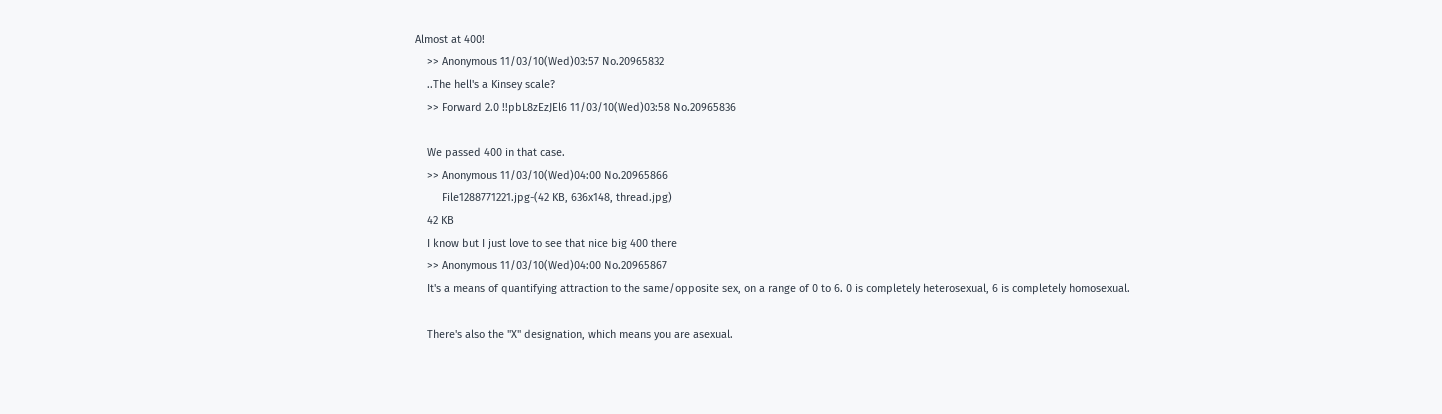Almost at 400!
    >> Anonymous 11/03/10(Wed)03:57 No.20965832
    ..The hell's a Kinsey scale?
    >> Forward 2.0 !!pbL8zEzJEl6 11/03/10(Wed)03:58 No.20965836

    We passed 400 in that case.
    >> Anonymous 11/03/10(Wed)04:00 No.20965866
         File1288771221.jpg-(42 KB, 636x148, thread.jpg)
    42 KB
    I know but I just love to see that nice big 400 there
    >> Anonymous 11/03/10(Wed)04:00 No.20965867
    It's a means of quantifying attraction to the same/opposite sex, on a range of 0 to 6. 0 is completely heterosexual, 6 is completely homosexual.

    There's also the "X" designation, which means you are asexual.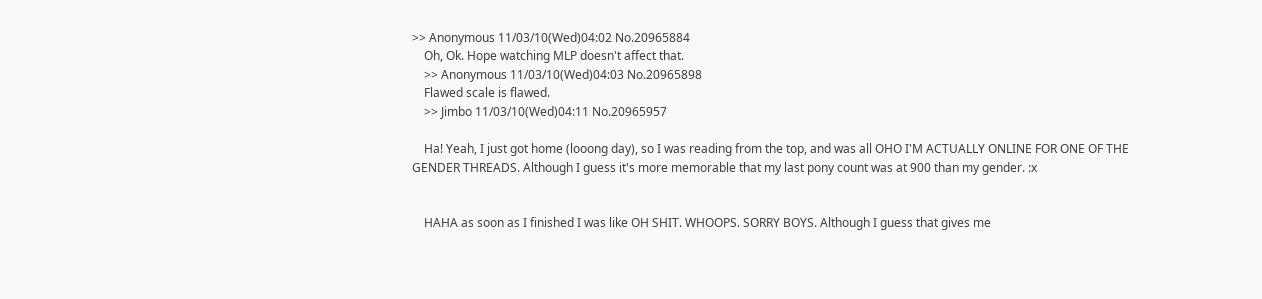>> Anonymous 11/03/10(Wed)04:02 No.20965884
    Oh, Ok. Hope watching MLP doesn't affect that.
    >> Anonymous 11/03/10(Wed)04:03 No.20965898
    Flawed scale is flawed.
    >> Jimbo 11/03/10(Wed)04:11 No.20965957

    Ha! Yeah, I just got home (looong day), so I was reading from the top, and was all OHO I'M ACTUALLY ONLINE FOR ONE OF THE GENDER THREADS. Although I guess it's more memorable that my last pony count was at 900 than my gender. :x


    HAHA as soon as I finished I was like OH SHIT. WHOOPS. SORRY BOYS. Although I guess that gives me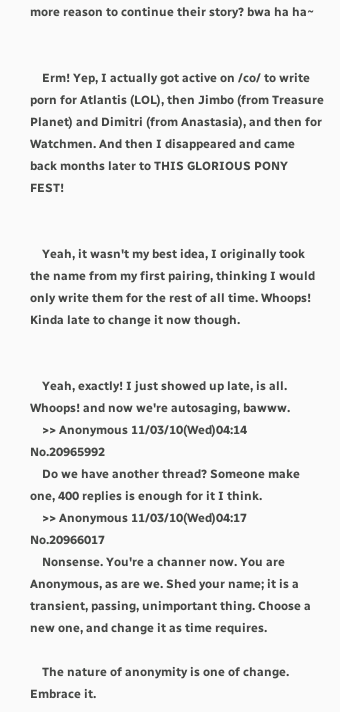more reason to continue their story? bwa ha ha~


    Erm! Yep, I actually got active on /co/ to write porn for Atlantis (LOL), then Jimbo (from Treasure Planet) and Dimitri (from Anastasia), and then for Watchmen. And then I disappeared and came back months later to THIS GLORIOUS PONY FEST!


    Yeah, it wasn't my best idea, I originally took the name from my first pairing, thinking I would only write them for the rest of all time. Whoops! Kinda late to change it now though.


    Yeah, exactly! I just showed up late, is all. Whoops! and now we're autosaging, bawww.
    >> Anonymous 11/03/10(Wed)04:14 No.20965992
    Do we have another thread? Someone make one, 400 replies is enough for it I think.
    >> Anonymous 11/03/10(Wed)04:17 No.20966017
    Nonsense. You're a channer now. You are Anonymous, as are we. Shed your name; it is a transient, passing, unimportant thing. Choose a new one, and change it as time requires.

    The nature of anonymity is one of change. Embrace it.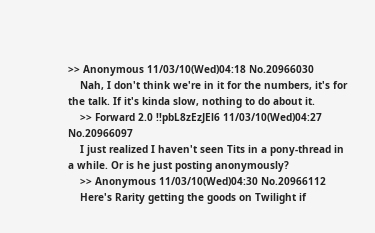>> Anonymous 11/03/10(Wed)04:18 No.20966030
    Nah, I don't think we're in it for the numbers, it's for the talk. If it's kinda slow, nothing to do about it.
    >> Forward 2.0 !!pbL8zEzJEl6 11/03/10(Wed)04:27 No.20966097
    I just realized I haven't seen Tits in a pony-thread in a while. Or is he just posting anonymously?
    >> Anonymous 11/03/10(Wed)04:30 No.20966112
    Here's Rarity getting the goods on Twilight if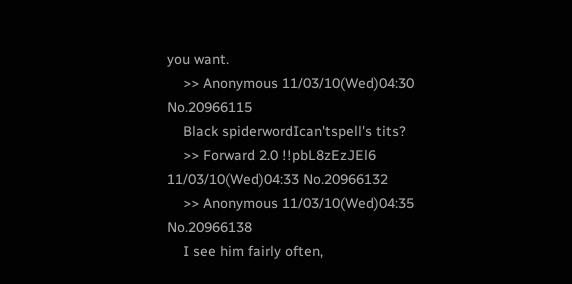you want.
    >> Anonymous 11/03/10(Wed)04:30 No.20966115
    Black spiderwordIcan'tspell's tits?
    >> Forward 2.0 !!pbL8zEzJEl6 11/03/10(Wed)04:33 No.20966132
    >> Anonymous 11/03/10(Wed)04:35 No.20966138
    I see him fairly often,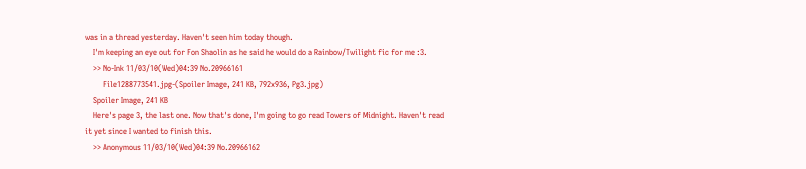was in a thread yesterday. Haven't seen him today though.
    I'm keeping an eye out for Fon Shaolin as he said he would do a Rainbow/Twilight fic for me :3.
    >> No-Ink 11/03/10(Wed)04:39 No.20966161
         File1288773541.jpg-(Spoiler Image, 241 KB, 792x936, Pg3.jpg)
    Spoiler Image, 241 KB
    Here's page 3, the last one. Now that's done, I'm going to go read Towers of Midnight. Haven't read it yet since I wanted to finish this.
    >> Anonymous 11/03/10(Wed)04:39 No.20966162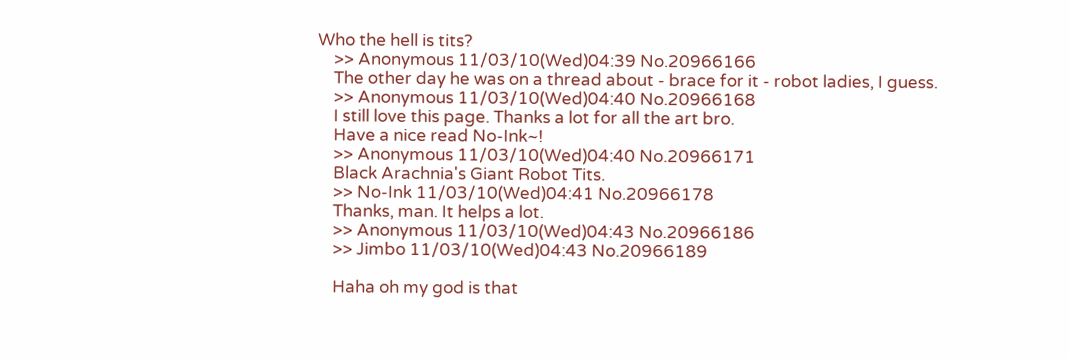Who the hell is tits?
    >> Anonymous 11/03/10(Wed)04:39 No.20966166
    The other day he was on a thread about - brace for it - robot ladies, I guess.
    >> Anonymous 11/03/10(Wed)04:40 No.20966168
    I still love this page. Thanks a lot for all the art bro.
    Have a nice read No-Ink~!
    >> Anonymous 11/03/10(Wed)04:40 No.20966171
    Black Arachnia's Giant Robot Tits.
    >> No-Ink 11/03/10(Wed)04:41 No.20966178
    Thanks, man. It helps a lot.
    >> Anonymous 11/03/10(Wed)04:43 No.20966186
    >> Jimbo 11/03/10(Wed)04:43 No.20966189

    Haha oh my god is that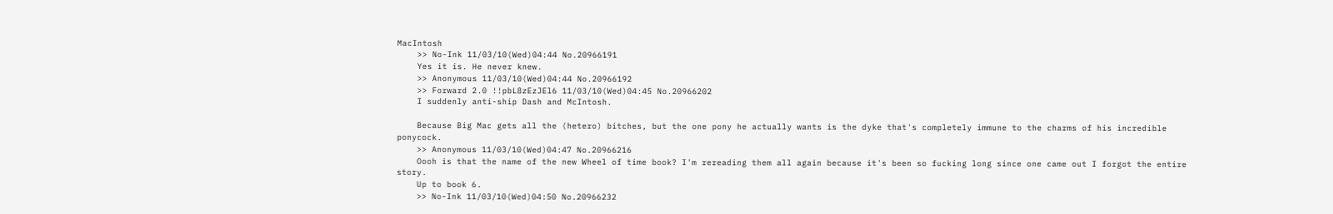MacIntosh
    >> No-Ink 11/03/10(Wed)04:44 No.20966191
    Yes it is. He never knew.
    >> Anonymous 11/03/10(Wed)04:44 No.20966192
    >> Forward 2.0 !!pbL8zEzJEl6 11/03/10(Wed)04:45 No.20966202
    I suddenly anti-ship Dash and McIntosh.

    Because Big Mac gets all the (hetero) bitches, but the one pony he actually wants is the dyke that's completely immune to the charms of his incredible ponycock.
    >> Anonymous 11/03/10(Wed)04:47 No.20966216
    Oooh is that the name of the new Wheel of time book? I'm rereading them all again because it's been so fucking long since one came out I forgot the entire story.
    Up to book 6.
    >> No-Ink 11/03/10(Wed)04:50 No.20966232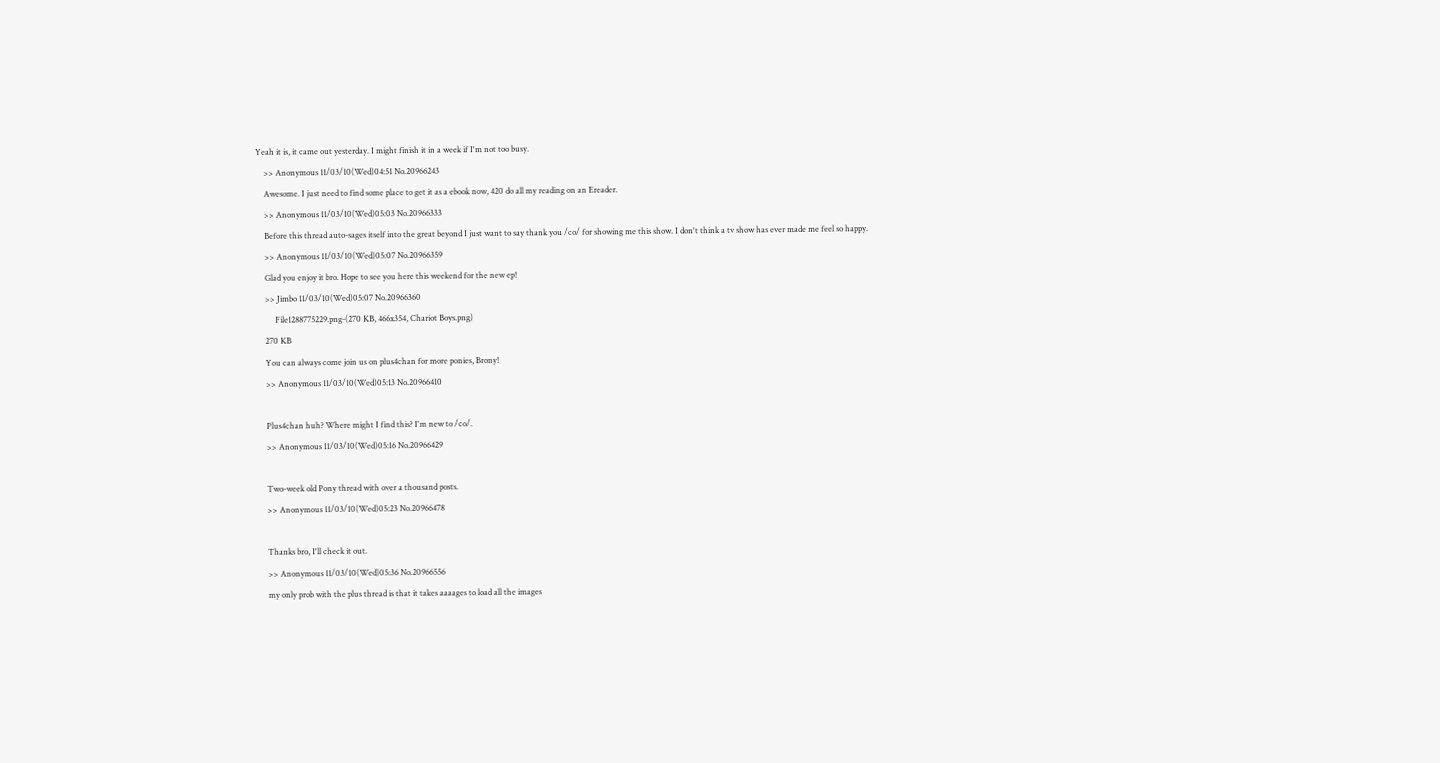Yeah it is, it came out yesterday. I might finish it in a week if I'm not too busy.
    >> Anonymous 11/03/10(Wed)04:51 No.20966243
    Awesome. I just need to find some place to get it as a ebook now, 420 do all my reading on an Ereader.
    >> Anonymous 11/03/10(Wed)05:03 No.20966333
    Before this thread auto-sages itself into the great beyond I just want to say thank you /co/ for showing me this show. I don't think a tv show has ever made me feel so happy.
    >> Anonymous 11/03/10(Wed)05:07 No.20966359
    Glad you enjoy it bro. Hope to see you here this weekend for the new ep!
    >> Jimbo 11/03/10(Wed)05:07 No.20966360
         File1288775229.png-(270 KB, 466x354, Chariot Boys.png)
    270 KB
    You can always come join us on plus4chan for more ponies, Brony!
    >> Anonymous 11/03/10(Wed)05:13 No.20966410

    Plus4chan huh? Where might I find this? I'm new to /co/.
    >> Anonymous 11/03/10(Wed)05:16 No.20966429

    Two-week old Pony thread with over a thousand posts.
    >> Anonymous 11/03/10(Wed)05:23 No.20966478

    Thanks bro, I'll check it out.
    >> Anonymous 11/03/10(Wed)05:36 No.20966556
    my only prob with the plus thread is that it takes aaaages to load all the images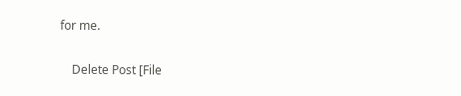for me.

    Delete Post [File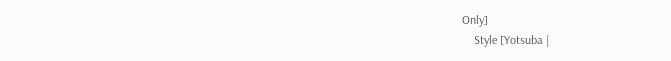Only]
    Style [Yotsuba |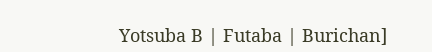Yotsuba B | Futaba | Burichan]